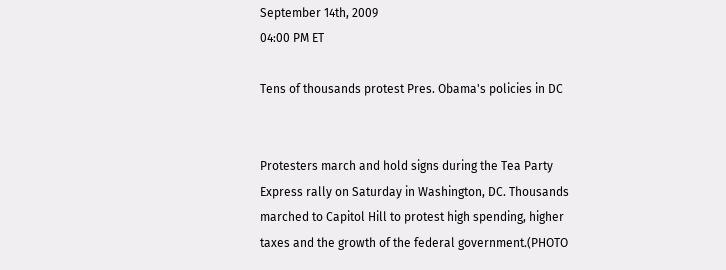September 14th, 2009
04:00 PM ET

Tens of thousands protest Pres. Obama's policies in DC


Protesters march and hold signs during the Tea Party Express rally on Saturday in Washington, DC. Thousands marched to Capitol Hill to protest high spending, higher taxes and the growth of the federal government.(PHOTO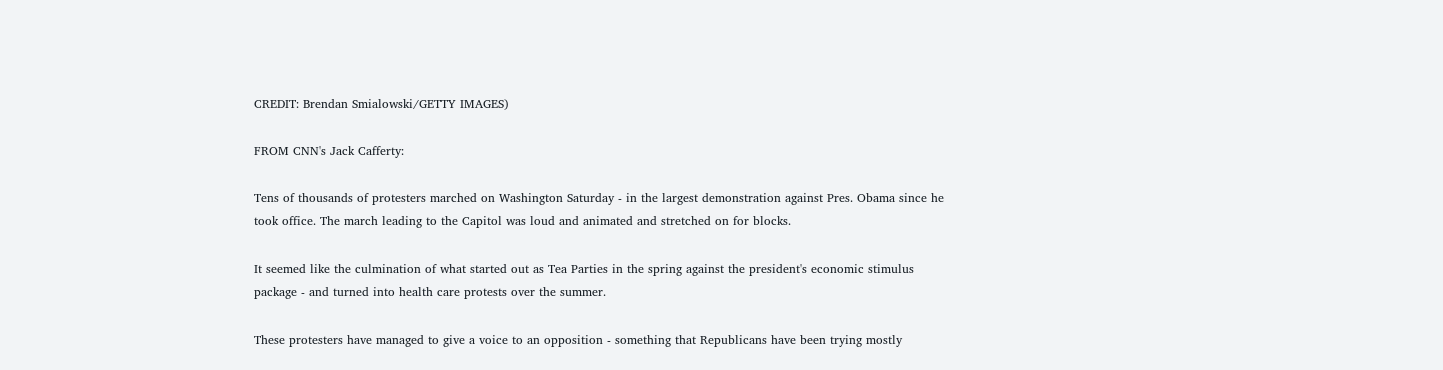CREDIT: Brendan Smialowski/GETTY IMAGES)

FROM CNN's Jack Cafferty:

Tens of thousands of protesters marched on Washington Saturday - in the largest demonstration against Pres. Obama since he took office. The march leading to the Capitol was loud and animated and stretched on for blocks.

It seemed like the culmination of what started out as Tea Parties in the spring against the president's economic stimulus package - and turned into health care protests over the summer.

These protesters have managed to give a voice to an opposition - something that Republicans have been trying mostly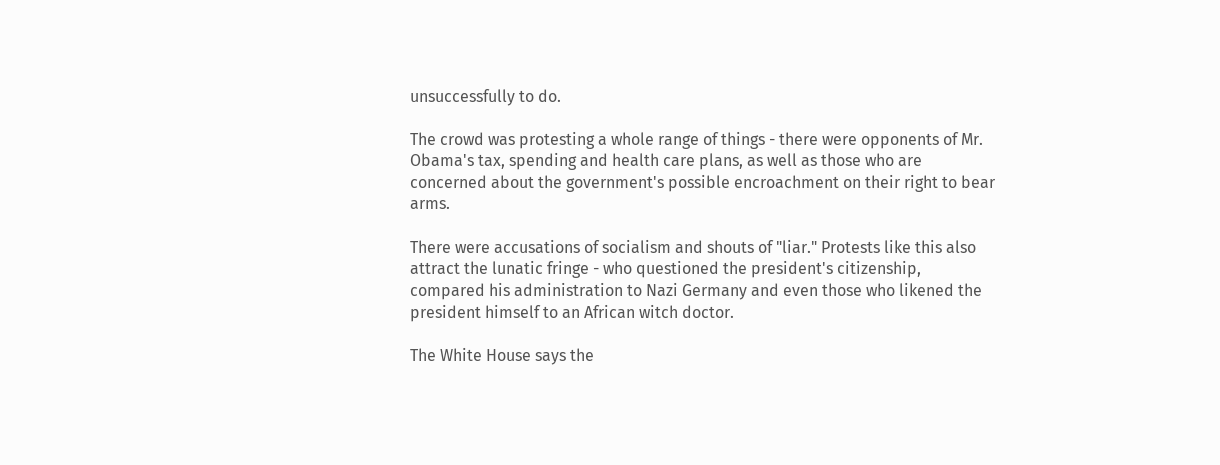unsuccessfully to do.

The crowd was protesting a whole range of things - there were opponents of Mr. Obama's tax, spending and health care plans, as well as those who are concerned about the government's possible encroachment on their right to bear arms.

There were accusations of socialism and shouts of "liar." Protests like this also attract the lunatic fringe - who questioned the president's citizenship, compared his administration to Nazi Germany and even those who likened the president himself to an African witch doctor.

The White House says the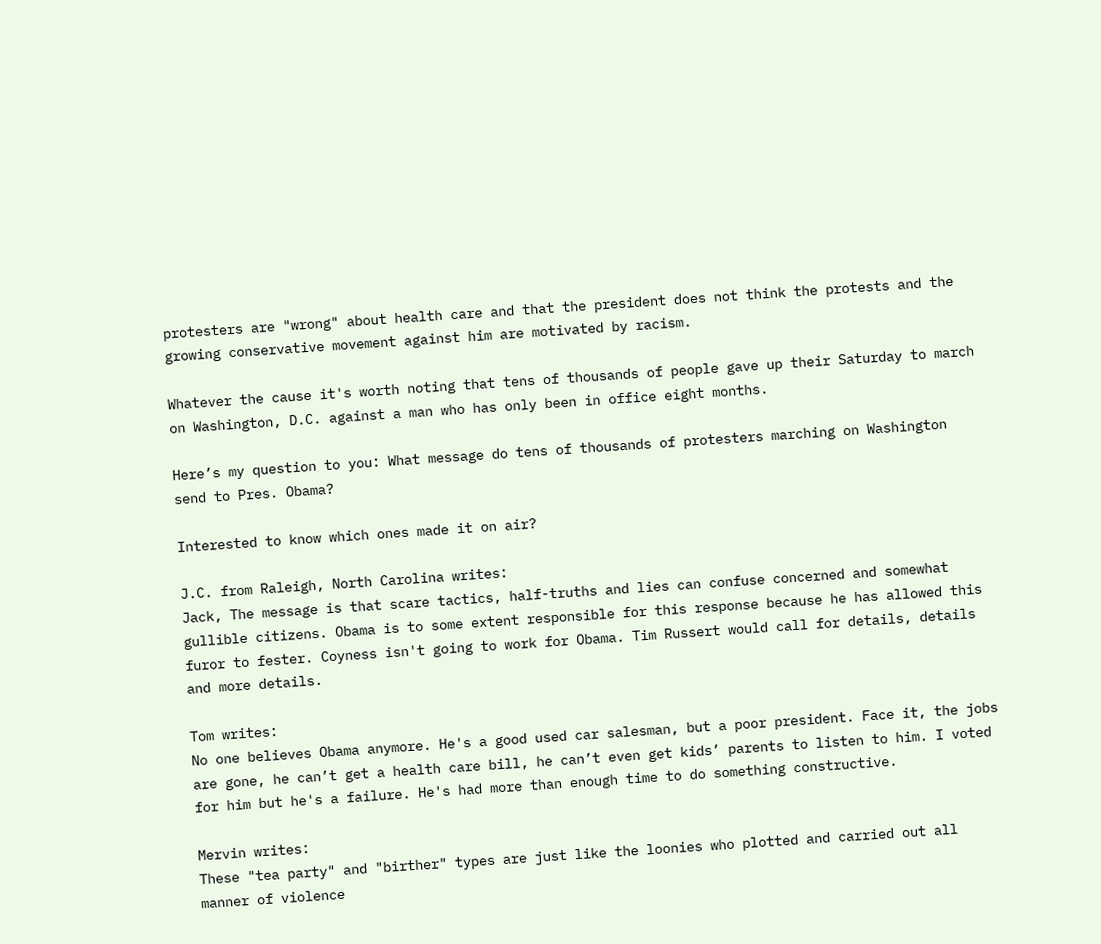protesters are "wrong" about health care and that the president does not think the protests and the growing conservative movement against him are motivated by racism.

Whatever the cause it's worth noting that tens of thousands of people gave up their Saturday to march on Washington, D.C. against a man who has only been in office eight months.

Here’s my question to you: What message do tens of thousands of protesters marching on Washington send to Pres. Obama?

Interested to know which ones made it on air?

J.C. from Raleigh, North Carolina writes:
Jack, The message is that scare tactics, half-truths and lies can confuse concerned and somewhat gullible citizens. Obama is to some extent responsible for this response because he has allowed this furor to fester. Coyness isn't going to work for Obama. Tim Russert would call for details, details and more details.

Tom writes:
No one believes Obama anymore. He's a good used car salesman, but a poor president. Face it, the jobs are gone, he can’t get a health care bill, he can’t even get kids’ parents to listen to him. I voted for him but he's a failure. He's had more than enough time to do something constructive.

Mervin writes:
These "tea party" and "birther" types are just like the loonies who plotted and carried out all manner of violence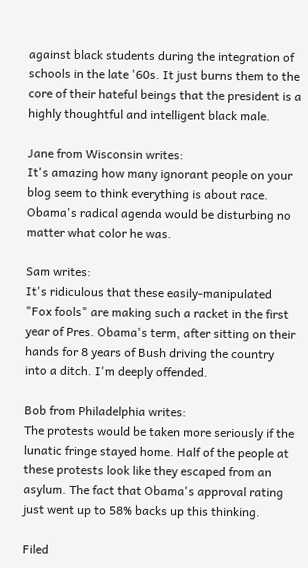against black students during the integration of schools in the late '60s. It just burns them to the core of their hateful beings that the president is a highly thoughtful and intelligent black male.

Jane from Wisconsin writes:
It's amazing how many ignorant people on your blog seem to think everything is about race. Obama's radical agenda would be disturbing no matter what color he was.

Sam writes:
It's ridiculous that these easily-manipulated "Fox fools" are making such a racket in the first year of Pres. Obama's term, after sitting on their hands for 8 years of Bush driving the country into a ditch. I'm deeply offended.

Bob from Philadelphia writes:
The protests would be taken more seriously if the lunatic fringe stayed home. Half of the people at these protests look like they escaped from an asylum. The fact that Obama's approval rating just went up to 58% backs up this thinking.

Filed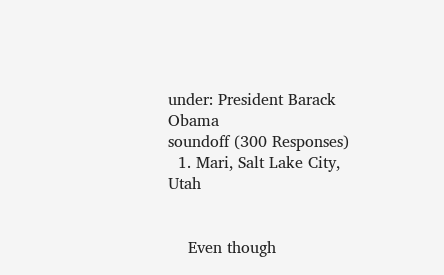under: President Barack Obama
soundoff (300 Responses)
  1. Mari, Salt Lake City, Utah


    Even though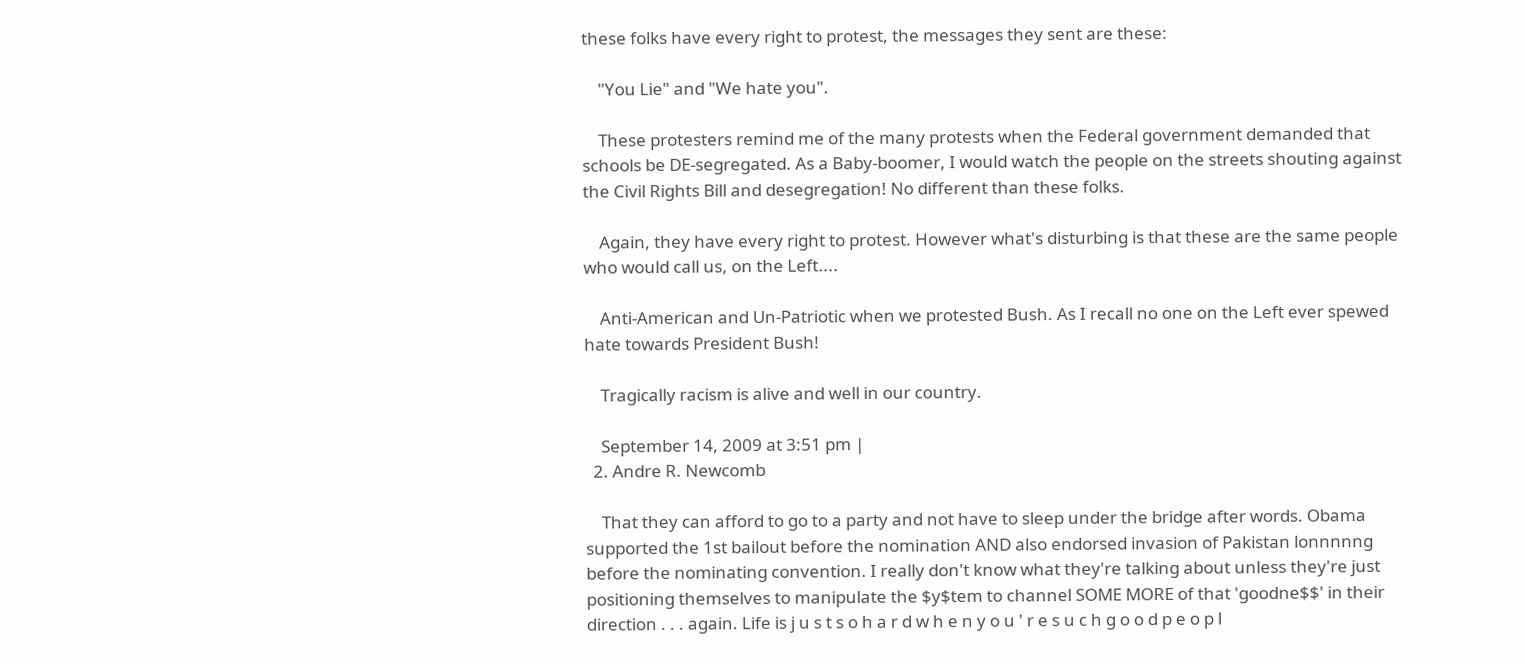these folks have every right to protest, the messages they sent are these:

    "You Lie" and "We hate you".

    These protesters remind me of the many protests when the Federal government demanded that schools be DE-segregated. As a Baby-boomer, I would watch the people on the streets shouting against the Civil Rights Bill and desegregation! No different than these folks.

    Again, they have every right to protest. However what's disturbing is that these are the same people who would call us, on the Left....

    Anti-American and Un-Patriotic when we protested Bush. As I recall no one on the Left ever spewed hate towards President Bush!

    Tragically racism is alive and well in our country.

    September 14, 2009 at 3:51 pm |
  2. Andre R. Newcomb

    That they can afford to go to a party and not have to sleep under the bridge after words. Obama supported the 1st bailout before the nomination AND also endorsed invasion of Pakistan lonnnnng before the nominating convention. I really don't know what they're talking about unless they're just positioning themselves to manipulate the $y$tem to channel SOME MORE of that 'goodne$$' in their direction . . . again. Life is j u s t s o h a r d w h e n y o u ' r e s u c h g o o d p e o p l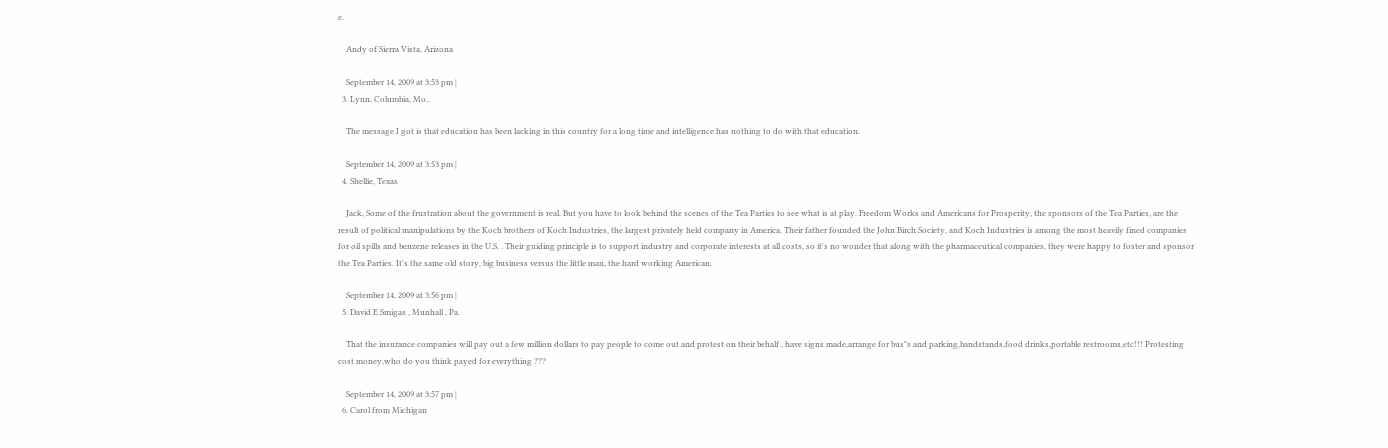e.

    Andy of Sierra Vista, Arizona

    September 14, 2009 at 3:53 pm |
  3. Lynn, Columbia, Mo..

    The message I got is that education has been lacking in this country for a long time and intelligence has nothing to do with that education.

    September 14, 2009 at 3:53 pm |
  4. Shellie, Texas

    Jack, Some of the frustration about the government is real. But you have to look behind the scenes of the Tea Parties to see what is at play. Freedom Works and Americans for Prosperity, the sponsors of the Tea Parties, are the result of political manipulations by the Koch brothers of Koch Industries, the largest privately held company in America. Their father founded the John Birch Society, and Koch Industries is among the most heavily fined companies for oil spills and benzene releases in the U.S. . Their guiding principle is to support industry and corporate interests at all costs, so it's no wonder that along with the pharmaceutical companies, they were happy to foster and sponsor the Tea Parties. It's the same old story, big business versus the little man, the hard working American.

    September 14, 2009 at 3:56 pm |
  5. David E Smigas , Munhall , Pa.

    That the insurance companies will pay out a few million dollars to pay people to come out and protest on their behalf , have signs made,arrange for bus"s and parking,bandstands,food drinks,portable restrooms,etc!!! Protesting cost money,who do you think payed for everything ???

    September 14, 2009 at 3:57 pm |
  6. Carol from Michigan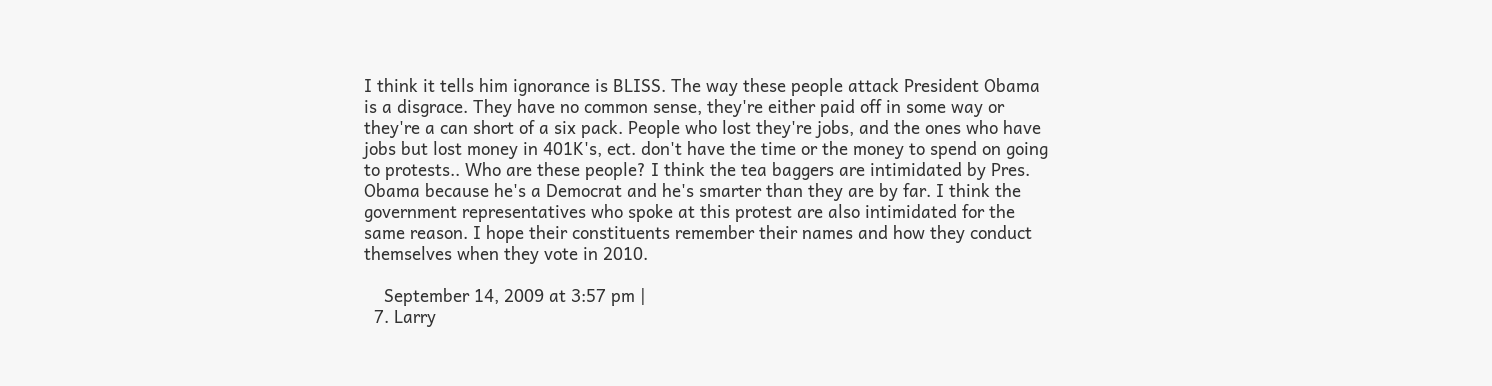I think it tells him ignorance is BLISS. The way these people attack President Obama is a disgrace. They have no common sense, they're either paid off in some way or they're a can short of a six pack. People who lost they're jobs, and the ones who have jobs but lost money in 401K's, ect. don't have the time or the money to spend on going to protests.. Who are these people? I think the tea baggers are intimidated by Pres. Obama because he's a Democrat and he's smarter than they are by far. I think the government representatives who spoke at this protest are also intimidated for the same reason. I hope their constituents remember their names and how they conduct themselves when they vote in 2010.

    September 14, 2009 at 3:57 pm |
  7. Larry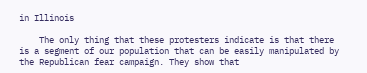in Illinois

    The only thing that these protesters indicate is that there is a segment of our population that can be easily manipulated by the Republican fear campaign. They show that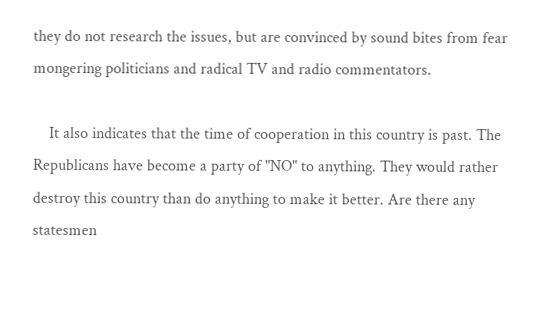they do not research the issues, but are convinced by sound bites from fear mongering politicians and radical TV and radio commentators.

    It also indicates that the time of cooperation in this country is past. The Republicans have become a party of "NO" to anything. They would rather destroy this country than do anything to make it better. Are there any statesmen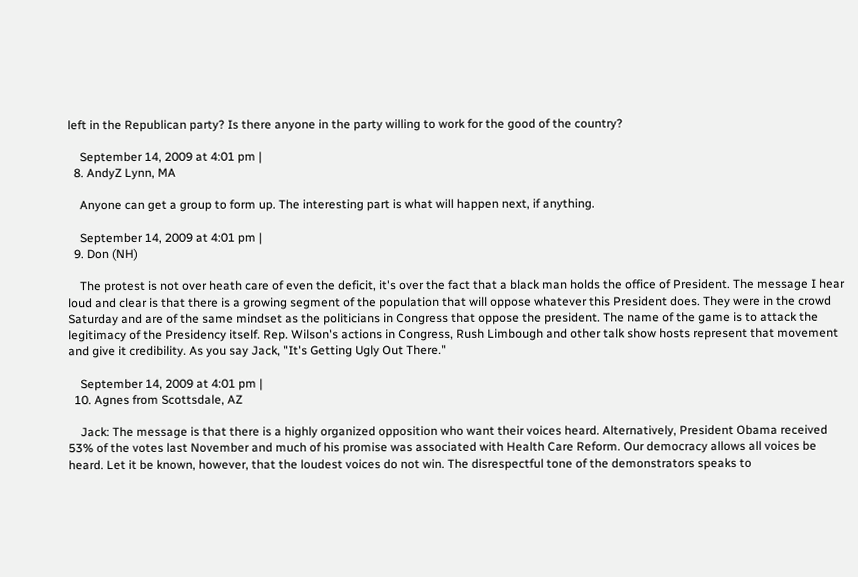left in the Republican party? Is there anyone in the party willing to work for the good of the country?

    September 14, 2009 at 4:01 pm |
  8. AndyZ Lynn, MA

    Anyone can get a group to form up. The interesting part is what will happen next, if anything.

    September 14, 2009 at 4:01 pm |
  9. Don (NH)

    The protest is not over heath care of even the deficit, it's over the fact that a black man holds the office of President. The message I hear loud and clear is that there is a growing segment of the population that will oppose whatever this President does. They were in the crowd Saturday and are of the same mindset as the politicians in Congress that oppose the president. The name of the game is to attack the legitimacy of the Presidency itself. Rep. Wilson's actions in Congress, Rush Limbough and other talk show hosts represent that movement and give it credibility. As you say Jack, "It's Getting Ugly Out There."

    September 14, 2009 at 4:01 pm |
  10. Agnes from Scottsdale, AZ

    Jack: The message is that there is a highly organized opposition who want their voices heard. Alternatively, President Obama received 53% of the votes last November and much of his promise was associated with Health Care Reform. Our democracy allows all voices be heard. Let it be known, however, that the loudest voices do not win. The disrespectful tone of the demonstrators speaks to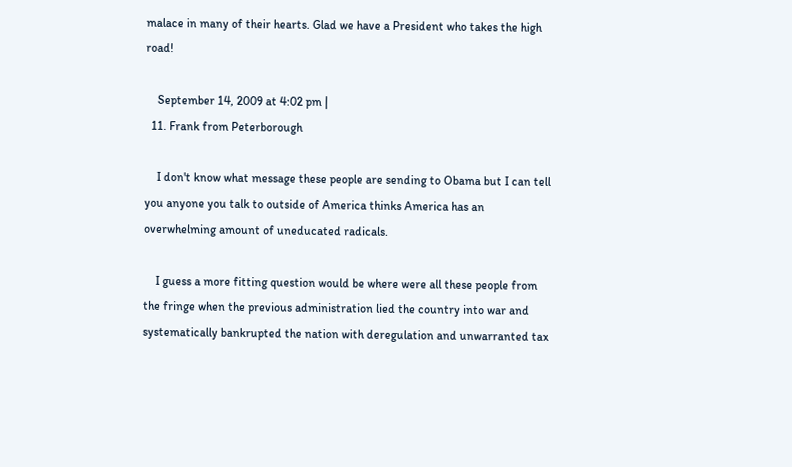malace in many of their hearts. Glad we have a President who takes the high road!

    September 14, 2009 at 4:02 pm |
  11. Frank from Peterborough

    I don't know what message these people are sending to Obama but I can tell you anyone you talk to outside of America thinks America has an overwhelming amount of uneducated radicals.

    I guess a more fitting question would be where were all these people from the fringe when the previous administration lied the country into war and systematically bankrupted the nation with deregulation and unwarranted tax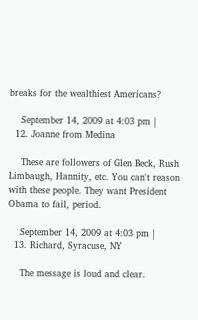breaks for the wealthiest Americans?

    September 14, 2009 at 4:03 pm |
  12. Joanne from Medina

    These are followers of Glen Beck, Rush Limbaugh, Hannity, etc. You can't reason with these people. They want President Obama to fail, period.

    September 14, 2009 at 4:03 pm |
  13. Richard, Syracuse, NY

    The message is loud and clear.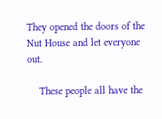They opened the doors of the Nut House and let everyone out.

    These people all have the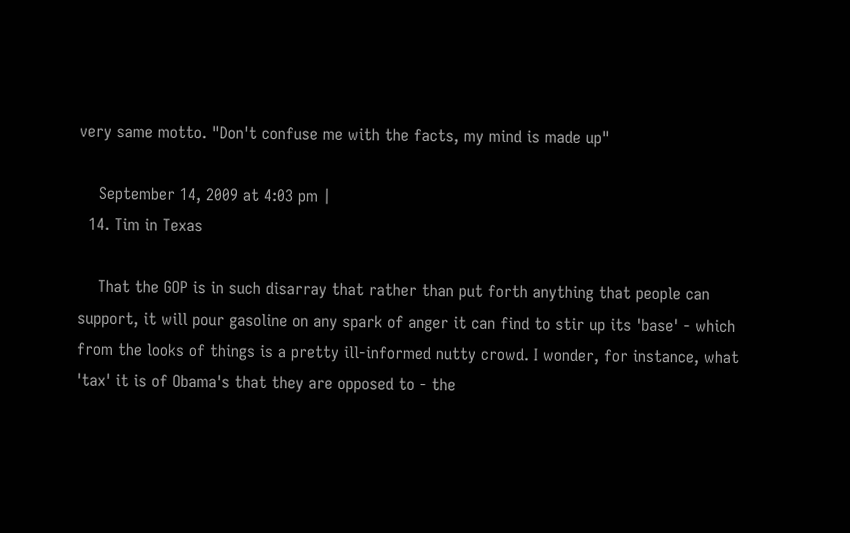very same motto. "Don't confuse me with the facts, my mind is made up"

    September 14, 2009 at 4:03 pm |
  14. Tim in Texas

    That the GOP is in such disarray that rather than put forth anything that people can support, it will pour gasoline on any spark of anger it can find to stir up its 'base' - which from the looks of things is a pretty ill-informed nutty crowd. I wonder, for instance, what 'tax' it is of Obama's that they are opposed to - the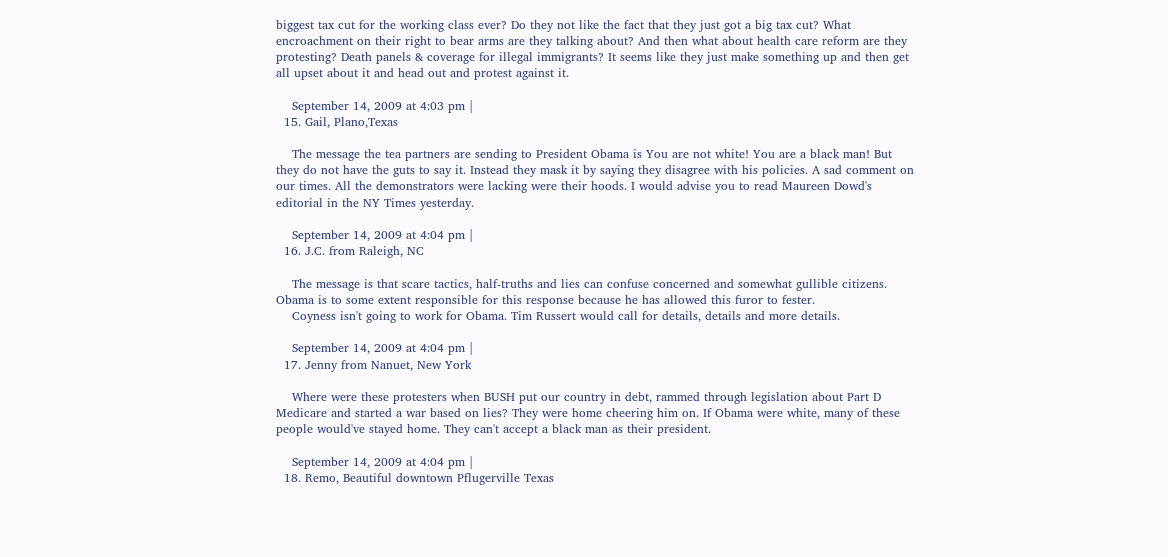biggest tax cut for the working class ever? Do they not like the fact that they just got a big tax cut? What encroachment on their right to bear arms are they talking about? And then what about health care reform are they protesting? Death panels & coverage for illegal immigrants? It seems like they just make something up and then get all upset about it and head out and protest against it.

    September 14, 2009 at 4:03 pm |
  15. Gail, Plano,Texas

    The message the tea partners are sending to President Obama is You are not white! You are a black man! But they do not have the guts to say it. Instead they mask it by saying they disagree with his policies. A sad comment on our times. All the demonstrators were lacking were their hoods. I would advise you to read Maureen Dowd's editorial in the NY Times yesterday.

    September 14, 2009 at 4:04 pm |
  16. J.C. from Raleigh, NC

    The message is that scare tactics, half-truths and lies can confuse concerned and somewhat gullible citizens. Obama is to some extent responsible for this response because he has allowed this furor to fester.
    Coyness isn't going to work for Obama. Tim Russert would call for details, details and more details.

    September 14, 2009 at 4:04 pm |
  17. Jenny from Nanuet, New York

    Where were these protesters when BUSH put our country in debt, rammed through legislation about Part D Medicare and started a war based on lies? They were home cheering him on. If Obama were white, many of these people would've stayed home. They can't accept a black man as their president.

    September 14, 2009 at 4:04 pm |
  18. Remo, Beautiful downtown Pflugerville Texas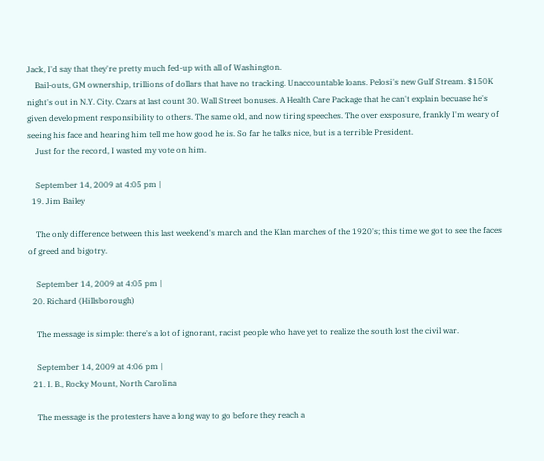Jack, I'd say that they're pretty much fed-up with all of Washington.
    Bail-outs, GM ownership, trillions of dollars that have no tracking. Unaccountable loans. Pelosi's new Gulf Stream. $150K night's out in N.Y. City. Czars at last count 30. Wall Street bonuses. A Health Care Package that he can't explain becuase he's given development responsibility to others. The same old, and now tiring speeches. The over exsposure, frankly I'm weary of seeing his face and hearing him tell me how good he is. So far he talks nice, but is a terrible President.
    Just for the record, I wasted my vote on him.

    September 14, 2009 at 4:05 pm |
  19. Jim Bailey

    The only difference between this last weekend's march and the Klan marches of the 1920's; this time we got to see the faces of greed and bigotry.

    September 14, 2009 at 4:05 pm |
  20. Richard (Hillsborough)

    The message is simple: there's a lot of ignorant, racist people who have yet to realize the south lost the civil war.

    September 14, 2009 at 4:06 pm |
  21. I. B., Rocky Mount, North Carolina

    The message is the protesters have a long way to go before they reach a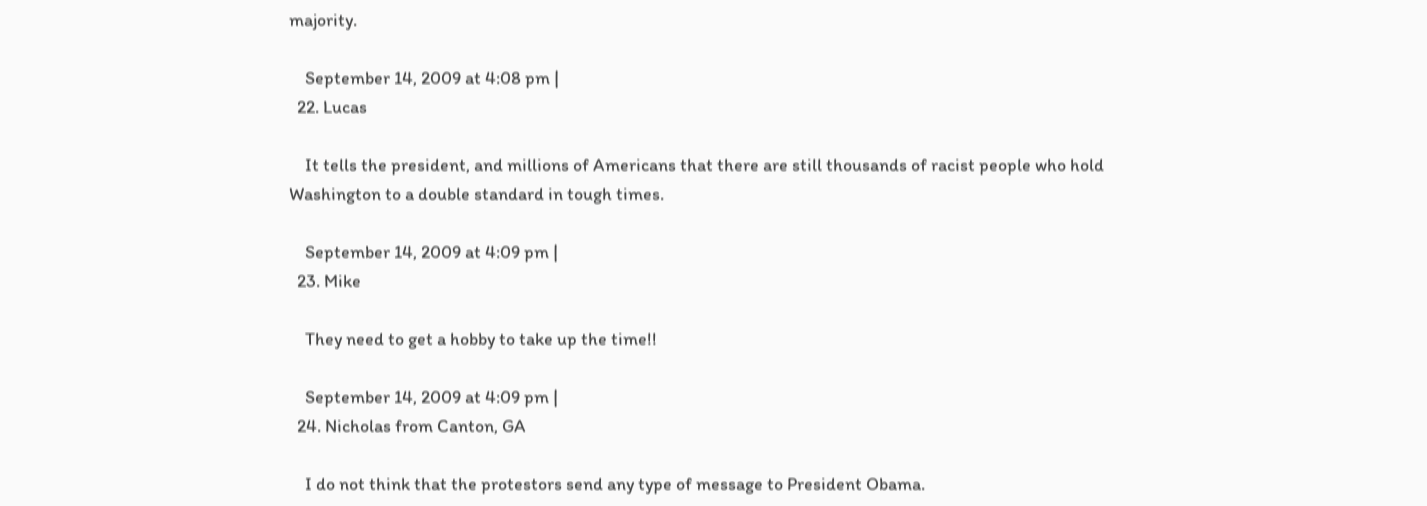majority.

    September 14, 2009 at 4:08 pm |
  22. Lucas

    It tells the president, and millions of Americans that there are still thousands of racist people who hold Washington to a double standard in tough times.

    September 14, 2009 at 4:09 pm |
  23. Mike

    They need to get a hobby to take up the time!!

    September 14, 2009 at 4:09 pm |
  24. Nicholas from Canton, GA

    I do not think that the protestors send any type of message to President Obama.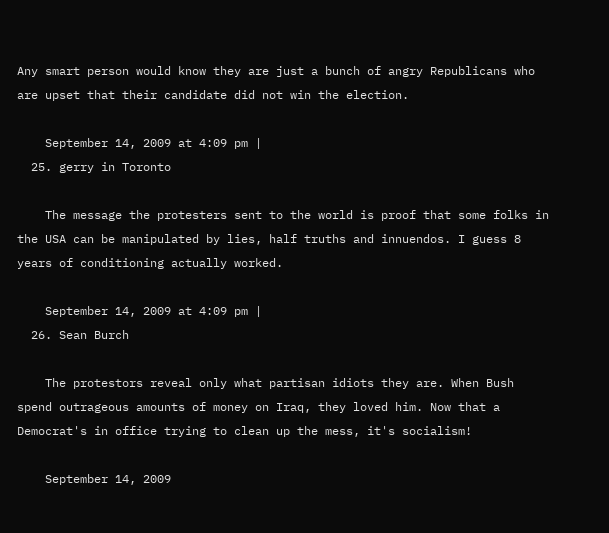Any smart person would know they are just a bunch of angry Republicans who are upset that their candidate did not win the election.

    September 14, 2009 at 4:09 pm |
  25. gerry in Toronto

    The message the protesters sent to the world is proof that some folks in the USA can be manipulated by lies, half truths and innuendos. I guess 8 years of conditioning actually worked.

    September 14, 2009 at 4:09 pm |
  26. Sean Burch

    The protestors reveal only what partisan idiots they are. When Bush spend outrageous amounts of money on Iraq, they loved him. Now that a Democrat's in office trying to clean up the mess, it's socialism!

    September 14, 2009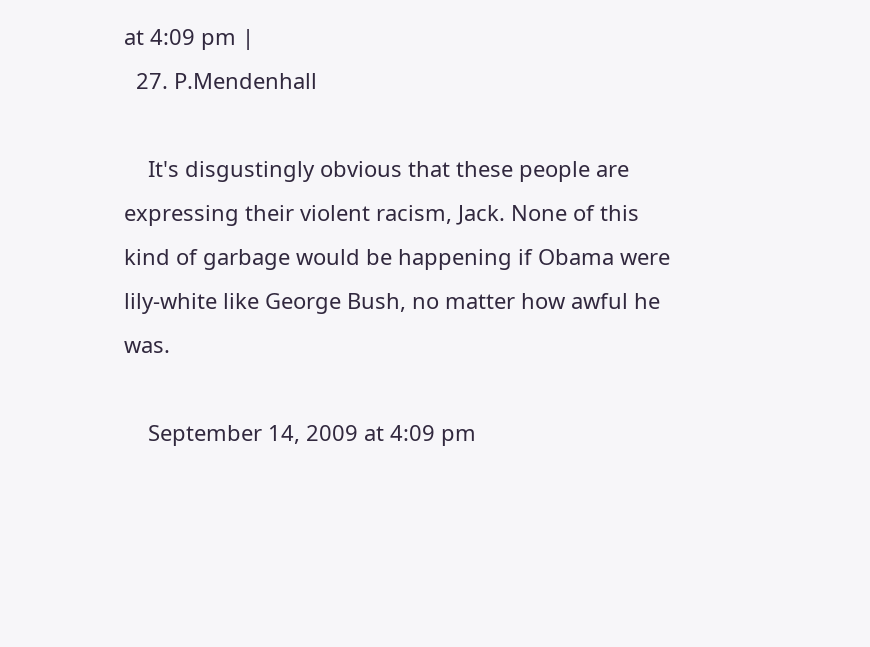at 4:09 pm |
  27. P.Mendenhall

    It's disgustingly obvious that these people are expressing their violent racism, Jack. None of this kind of garbage would be happening if Obama were lily-white like George Bush, no matter how awful he was.

    September 14, 2009 at 4:09 pm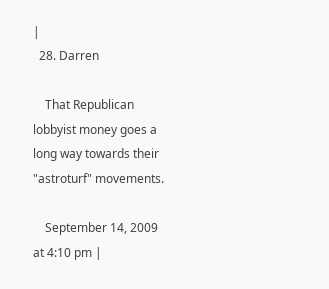|
  28. Darren

    That Republican lobbyist money goes a long way towards their "astroturf" movements.

    September 14, 2009 at 4:10 pm |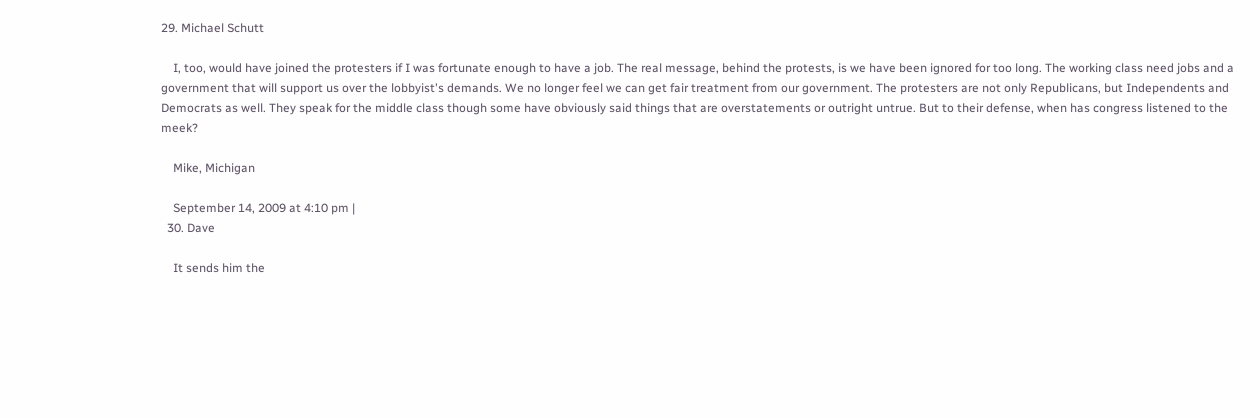29. Michael Schutt

    I, too, would have joined the protesters if I was fortunate enough to have a job. The real message, behind the protests, is we have been ignored for too long. The working class need jobs and a government that will support us over the lobbyist's demands. We no longer feel we can get fair treatment from our government. The protesters are not only Republicans, but Independents and Democrats as well. They speak for the middle class though some have obviously said things that are overstatements or outright untrue. But to their defense, when has congress listened to the meek?

    Mike, Michigan

    September 14, 2009 at 4:10 pm |
  30. Dave

    It sends him the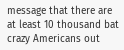message that there are at least 10 thousand bat crazy Americans out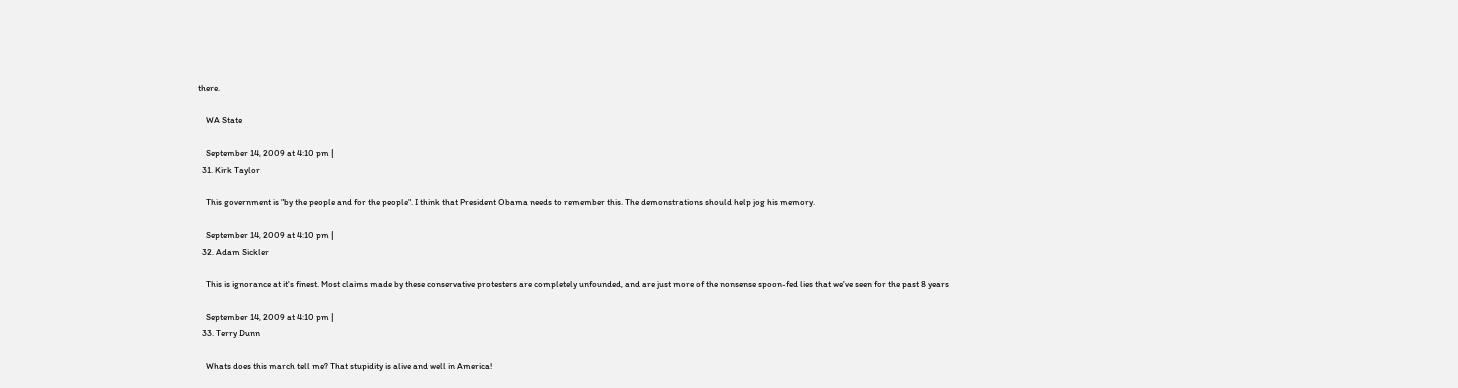there.

    WA State

    September 14, 2009 at 4:10 pm |
  31. Kirk Taylor

    This government is "by the people and for the people". I think that President Obama needs to remember this. The demonstrations should help jog his memory.

    September 14, 2009 at 4:10 pm |
  32. Adam Sickler

    This is ignorance at it's finest. Most claims made by these conservative protesters are completely unfounded, and are just more of the nonsense spoon-fed lies that we've seen for the past 8 years

    September 14, 2009 at 4:10 pm |
  33. Terry Dunn

    Whats does this march tell me? That stupidity is alive and well in America!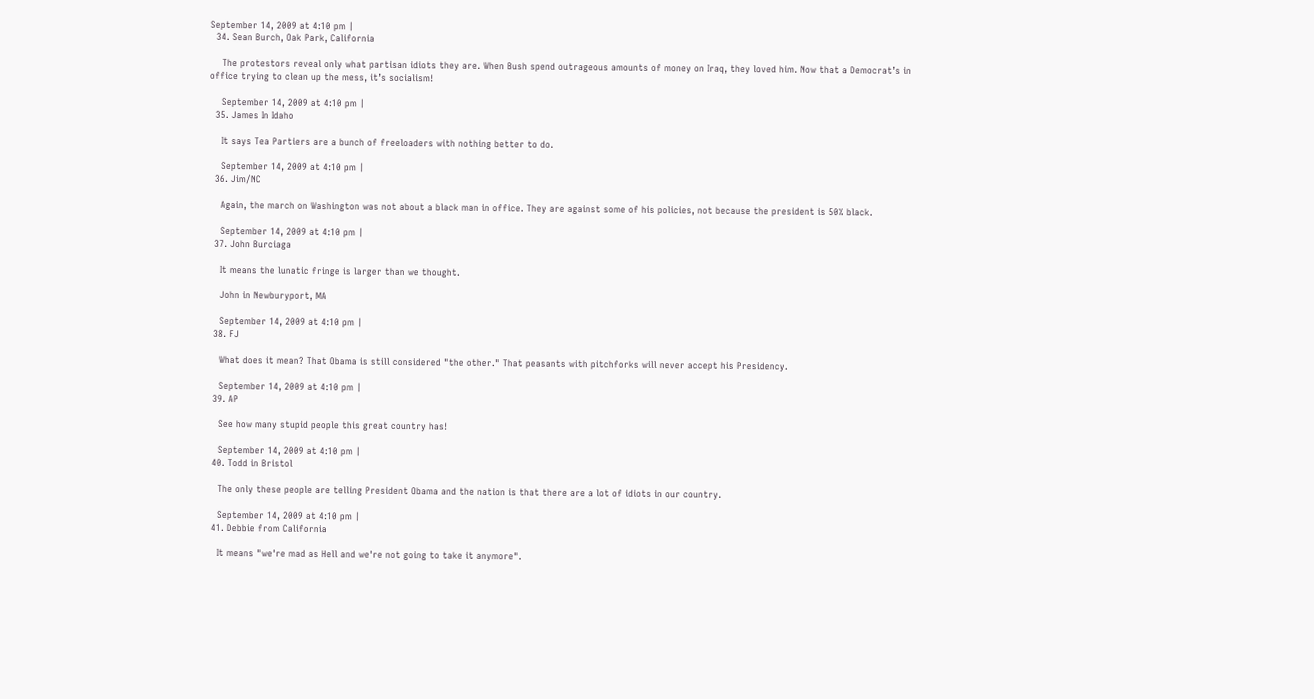September 14, 2009 at 4:10 pm |
  34. Sean Burch, Oak Park, California

    The protestors reveal only what partisan idiots they are. When Bush spend outrageous amounts of money on Iraq, they loved him. Now that a Democrat’s in office trying to clean up the mess, it’s socialism!

    September 14, 2009 at 4:10 pm |
  35. James In Idaho

    It says Tea Partiers are a bunch of freeloaders with nothing better to do.

    September 14, 2009 at 4:10 pm |
  36. Jim/NC

    Again, the march on Washington was not about a black man in office. They are against some of his policies, not because the president is 50% black.

    September 14, 2009 at 4:10 pm |
  37. John Burciaga

    It means the lunatic fringe is larger than we thought.

    John in Newburyport, MA

    September 14, 2009 at 4:10 pm |
  38. FJ

    What does it mean? That Obama is still considered "the other." That peasants with pitchforks will never accept his Presidency.

    September 14, 2009 at 4:10 pm |
  39. AP

    See how many stupid people this great country has!

    September 14, 2009 at 4:10 pm |
  40. Todd in Bristol

    The only these people are telling President Obama and the nation is that there are a lot of idiots in our country.

    September 14, 2009 at 4:10 pm |
  41. Debbie from California

    It means "we're mad as Hell and we're not going to take it anymore".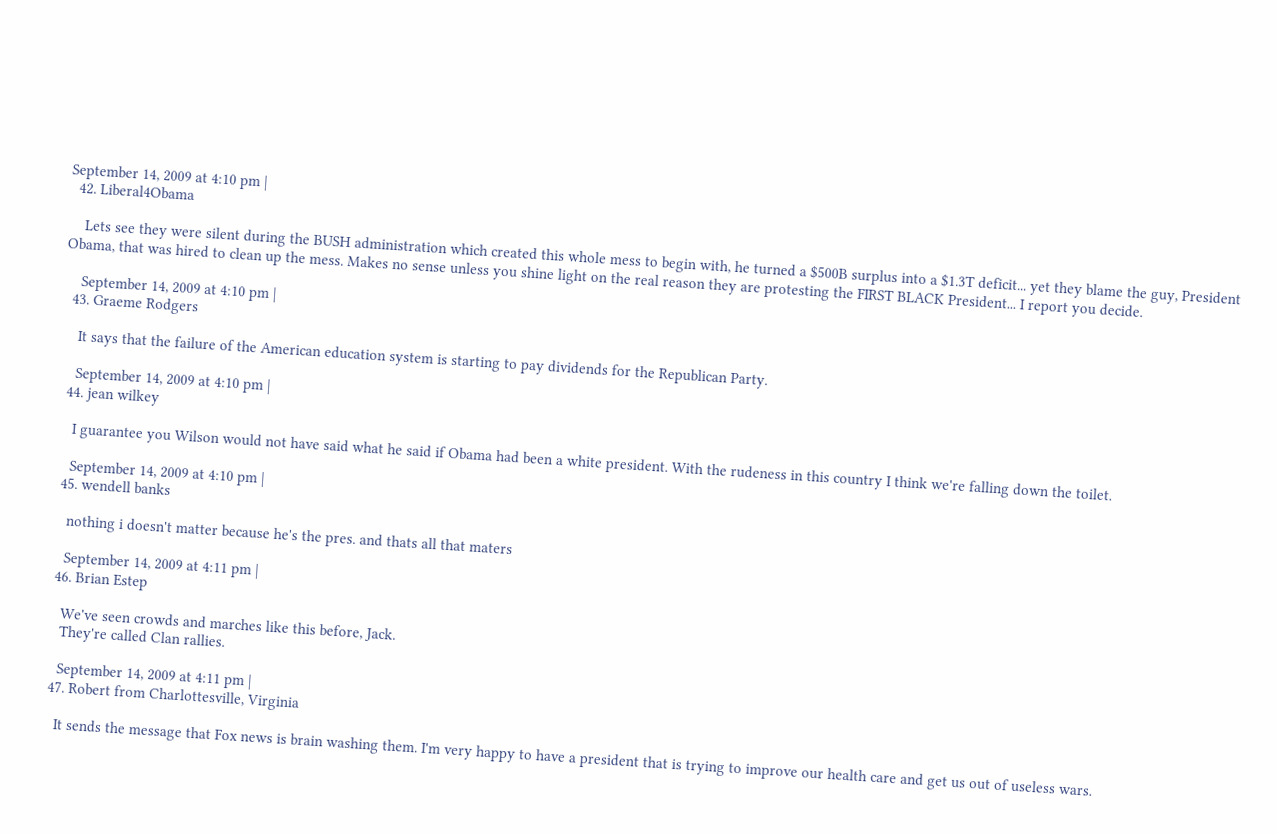September 14, 2009 at 4:10 pm |
  42. Liberal4Obama

    Lets see they were silent during the BUSH administration which created this whole mess to begin with, he turned a $500B surplus into a $1.3T deficit... yet they blame the guy, President Obama, that was hired to clean up the mess. Makes no sense unless you shine light on the real reason they are protesting the FIRST BLACK President... I report you decide.

    September 14, 2009 at 4:10 pm |
  43. Graeme Rodgers

    It says that the failure of the American education system is starting to pay dividends for the Republican Party.

    September 14, 2009 at 4:10 pm |
  44. jean wilkey

    I guarantee you Wilson would not have said what he said if Obama had been a white president. With the rudeness in this country I think we're falling down the toilet.

    September 14, 2009 at 4:10 pm |
  45. wendell banks

    nothing i doesn't matter because he's the pres. and thats all that maters

    September 14, 2009 at 4:11 pm |
  46. Brian Estep

    We've seen crowds and marches like this before, Jack.
    They're called Clan rallies.

    September 14, 2009 at 4:11 pm |
  47. Robert from Charlottesville, Virginia

    It sends the message that Fox news is brain washing them. I'm very happy to have a president that is trying to improve our health care and get us out of useless wars.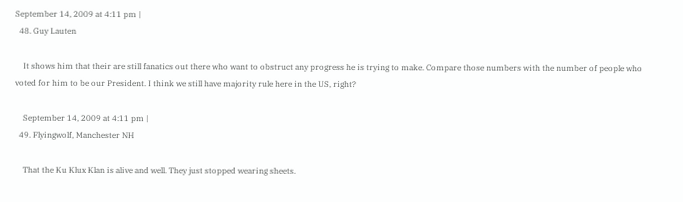September 14, 2009 at 4:11 pm |
  48. Guy Lauten

    It shows him that their are still fanatics out there who want to obstruct any progress he is trying to make. Compare those numbers with the number of people who voted for him to be our President. I think we still have majority rule here in the US, right?

    September 14, 2009 at 4:11 pm |
  49. Flyingwolf, Manchester NH

    That the Ku Klux Klan is alive and well. They just stopped wearing sheets.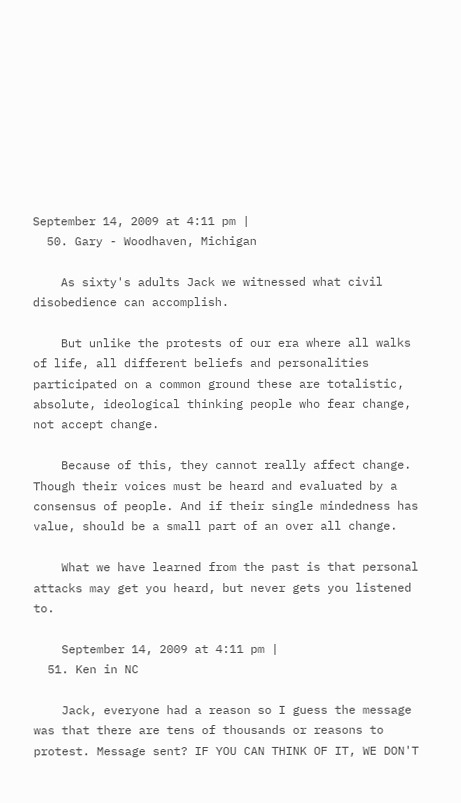September 14, 2009 at 4:11 pm |
  50. Gary - Woodhaven, Michigan

    As sixty's adults Jack we witnessed what civil disobedience can accomplish.

    But unlike the protests of our era where all walks of life, all different beliefs and personalities participated on a common ground these are totalistic, absolute, ideological thinking people who fear change, not accept change.

    Because of this, they cannot really affect change. Though their voices must be heard and evaluated by a consensus of people. And if their single mindedness has value, should be a small part of an over all change.

    What we have learned from the past is that personal attacks may get you heard, but never gets you listened to.

    September 14, 2009 at 4:11 pm |
  51. Ken in NC

    Jack, everyone had a reason so I guess the message was that there are tens of thousands or reasons to protest. Message sent? IF YOU CAN THINK OF IT, WE DON'T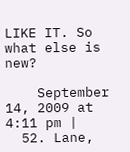LIKE IT. So what else is new?

    September 14, 2009 at 4:11 pm |
  52. Lane,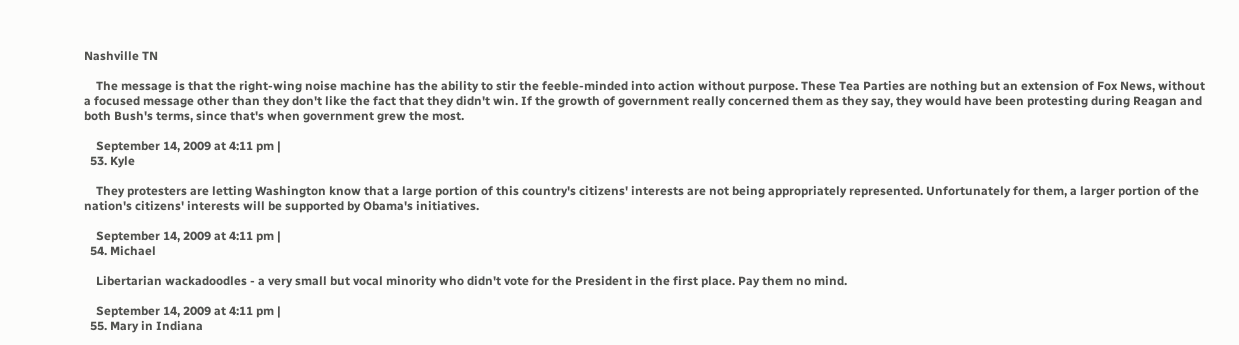Nashville TN

    The message is that the right-wing noise machine has the ability to stir the feeble-minded into action without purpose. These Tea Parties are nothing but an extension of Fox News, without a focused message other than they don't like the fact that they didn't win. If the growth of government really concerned them as they say, they would have been protesting during Reagan and both Bush's terms, since that's when government grew the most.

    September 14, 2009 at 4:11 pm |
  53. Kyle

    They protesters are letting Washington know that a large portion of this country's citizens' interests are not being appropriately represented. Unfortunately for them, a larger portion of the nation's citizens' interests will be supported by Obama's initiatives.

    September 14, 2009 at 4:11 pm |
  54. Michael

    Libertarian wackadoodles - a very small but vocal minority who didn't vote for the President in the first place. Pay them no mind.

    September 14, 2009 at 4:11 pm |
  55. Mary in Indiana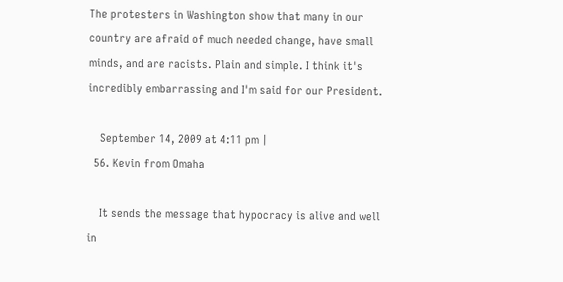The protesters in Washington show that many in our country are afraid of much needed change, have small minds, and are racists. Plain and simple. I think it's incredibly embarrassing and I'm said for our President.

    September 14, 2009 at 4:11 pm |
  56. Kevin from Omaha

    It sends the message that hypocracy is alive and well in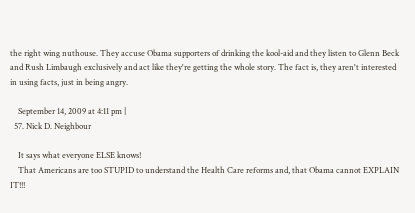the right wing nuthouse. They accuse Obama supporters of drinking the kool-aid and they listen to Glenn Beck and Rush Limbaugh exclusively and act like they're getting the whole story. The fact is, they aren't interested in using facts, just in being angry.

    September 14, 2009 at 4:11 pm |
  57. Nick D. Neighbour

    It says what everyone ELSE knows!
    That Americans are too STUPID to understand the Health Care reforms and, that Obama cannot EXPLAIN IT!!!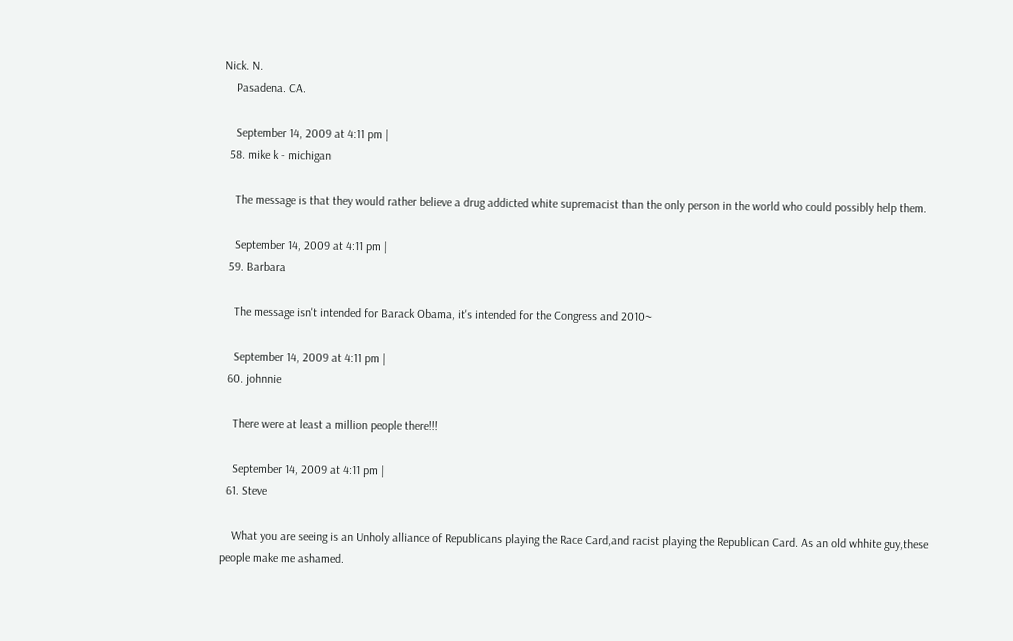Nick. N.
    Pasadena. CA.

    September 14, 2009 at 4:11 pm |
  58. mike k - michigan

    The message is that they would rather believe a drug addicted white supremacist than the only person in the world who could possibly help them.

    September 14, 2009 at 4:11 pm |
  59. Barbara

    The message isn't intended for Barack Obama, it's intended for the Congress and 2010~

    September 14, 2009 at 4:11 pm |
  60. johnnie

    There were at least a million people there!!!

    September 14, 2009 at 4:11 pm |
  61. Steve

    What you are seeing is an Unholy alliance of Republicans playing the Race Card,and racist playing the Republican Card. As an old whhite guy,these people make me ashamed.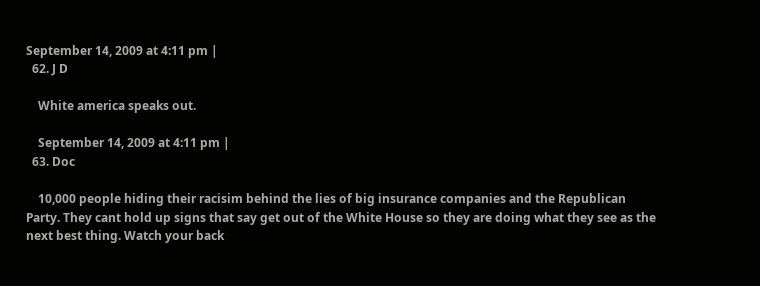September 14, 2009 at 4:11 pm |
  62. J D

    White america speaks out.

    September 14, 2009 at 4:11 pm |
  63. Doc

    10,000 people hiding their racisim behind the lies of big insurance companies and the Republican Party. They cant hold up signs that say get out of the White House so they are doing what they see as the next best thing. Watch your back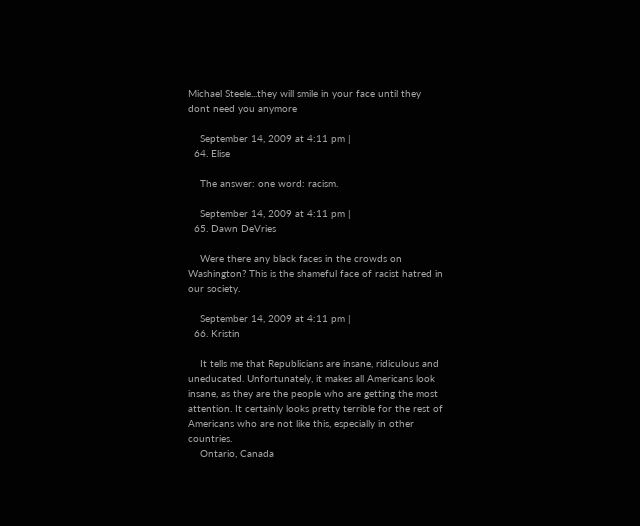Michael Steele...they will smile in your face until they dont need you anymore

    September 14, 2009 at 4:11 pm |
  64. Elise

    The answer: one word: racism.

    September 14, 2009 at 4:11 pm |
  65. Dawn DeVries

    Were there any black faces in the crowds on Washington? This is the shameful face of racist hatred in our society.

    September 14, 2009 at 4:11 pm |
  66. Kristin

    It tells me that Republicians are insane, ridiculous and uneducated. Unfortunately, it makes all Americans look insane, as they are the people who are getting the most attention. It certainly looks pretty terrible for the rest of Americans who are not like this, especially in other countries.
    Ontario, Canada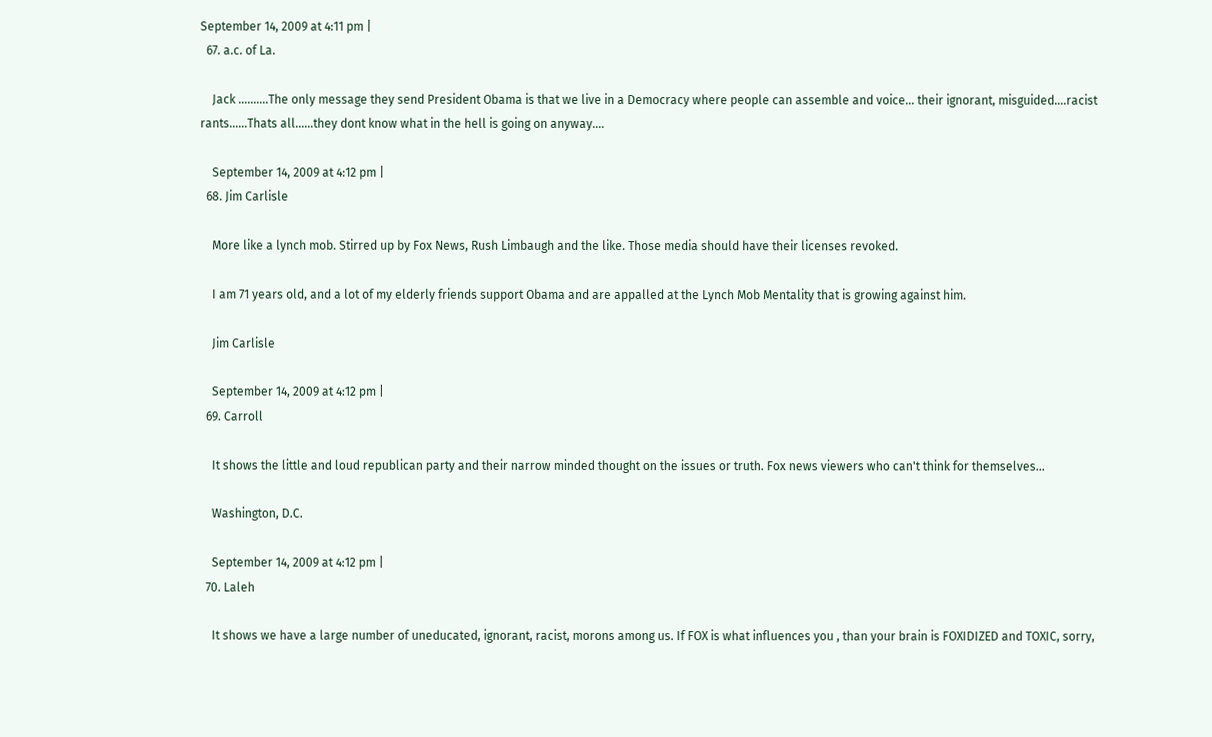September 14, 2009 at 4:11 pm |
  67. a.c. of La.

    Jack ..........The only message they send President Obama is that we live in a Democracy where people can assemble and voice... their ignorant, misguided....racist rants......Thats all......they dont know what in the hell is going on anyway....

    September 14, 2009 at 4:12 pm |
  68. Jim Carlisle

    More like a lynch mob. Stirred up by Fox News, Rush Limbaugh and the like. Those media should have their licenses revoked.

    I am 71 years old, and a lot of my elderly friends support Obama and are appalled at the Lynch Mob Mentality that is growing against him.

    Jim Carlisle

    September 14, 2009 at 4:12 pm |
  69. Carroll

    It shows the little and loud republican party and their narrow minded thought on the issues or truth. Fox news viewers who can't think for themselves...

    Washington, D.C.

    September 14, 2009 at 4:12 pm |
  70. Laleh

    It shows we have a large number of uneducated, ignorant, racist, morons among us. If FOX is what influences you , than your brain is FOXIDIZED and TOXIC, sorry,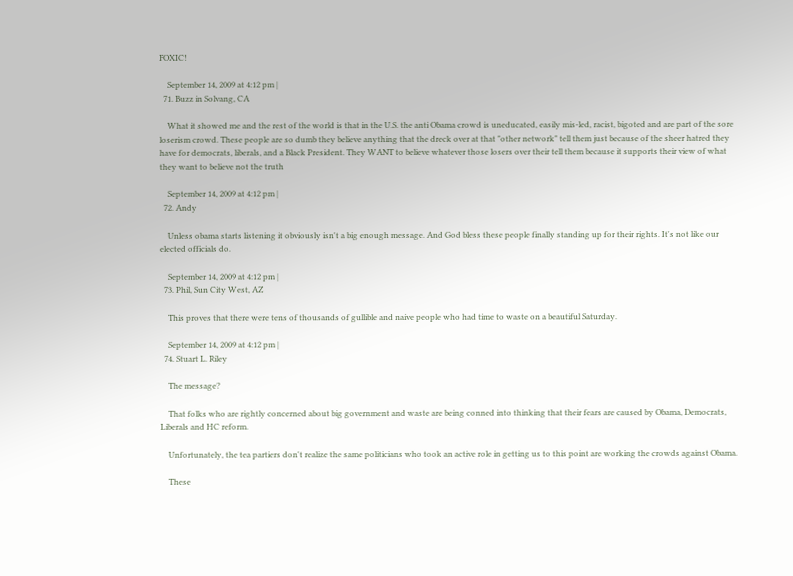FOXIC!

    September 14, 2009 at 4:12 pm |
  71. Buzz in Solvang, CA

    What it showed me and the rest of the world is that in the U.S. the anti Obama crowd is uneducated, easily mis-led, racist, bigoted and are part of the sore loserism crowd. These people are so dumb they believe anything that the dreck over at that "other network" tell them just because of the sheer hatred they have for democrats, liberals, and a Black President. They WANT to believe whatever those losers over their tell them because it supports their view of what they want to believe not the truth

    September 14, 2009 at 4:12 pm |
  72. Andy

    Unless obama starts listening it obviously isn't a big enough message. And God bless these people finally standing up for their rights. It's not like our elected officials do.

    September 14, 2009 at 4:12 pm |
  73. Phil, Sun City West, AZ

    This proves that there were tens of thousands of gullible and naive people who had time to waste on a beautiful Saturday.

    September 14, 2009 at 4:12 pm |
  74. Stuart L. Riley

    The message?

    That folks who are rightly concerned about big government and waste are being conned into thinking that their fears are caused by Obama, Democrats, Liberals and HC reform.

    Unfortunately, the tea partiers don't realize the same politicians who took an active role in getting us to this point are working the crowds against Obama.

    These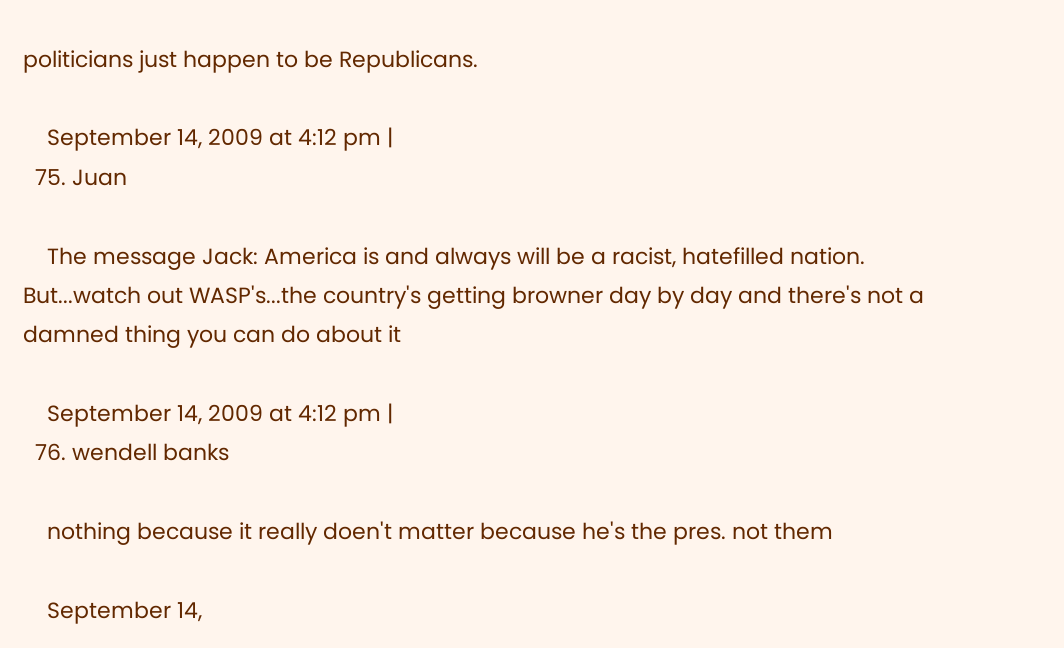politicians just happen to be Republicans.

    September 14, 2009 at 4:12 pm |
  75. Juan

    The message Jack: America is and always will be a racist, hatefilled nation. But...watch out WASP's...the country's getting browner day by day and there's not a damned thing you can do about it

    September 14, 2009 at 4:12 pm |
  76. wendell banks

    nothing because it really doen't matter because he's the pres. not them

    September 14,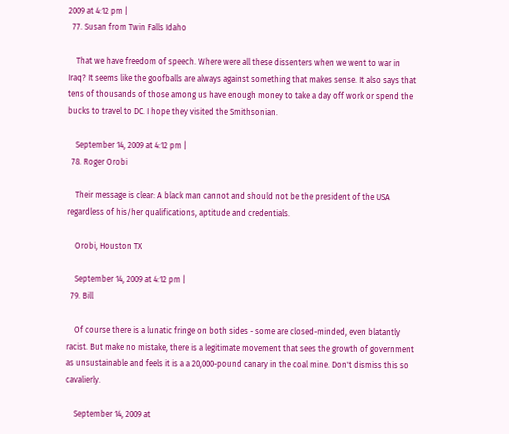2009 at 4:12 pm |
  77. Susan from Twin Falls Idaho

    That we have freedom of speech. Where were all these dissenters when we went to war in Iraq? It seems like the goofballs are always against something that makes sense. It also says that tens of thousands of those among us have enough money to take a day off work or spend the bucks to travel to DC. I hope they visited the Smithsonian.

    September 14, 2009 at 4:12 pm |
  78. Roger Orobi

    Their message is clear: A black man cannot and should not be the president of the USA regardless of his/her qualifications, aptitude and credentials.

    Orobi, Houston TX

    September 14, 2009 at 4:12 pm |
  79. Bill

    Of course there is a lunatic fringe on both sides - some are closed-minded, even blatantly racist. But make no mistake, there is a legitimate movement that sees the growth of government as unsustainable and feels it is a a 20,000-pound canary in the coal mine. Don't dismiss this so cavalierly.

    September 14, 2009 at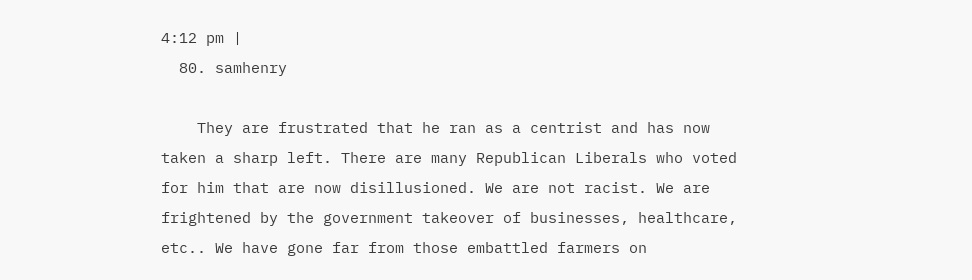4:12 pm |
  80. samhenry

    They are frustrated that he ran as a centrist and has now taken a sharp left. There are many Republican Liberals who voted for him that are now disillusioned. We are not racist. We are frightened by the government takeover of businesses, healthcare, etc.. We have gone far from those embattled farmers on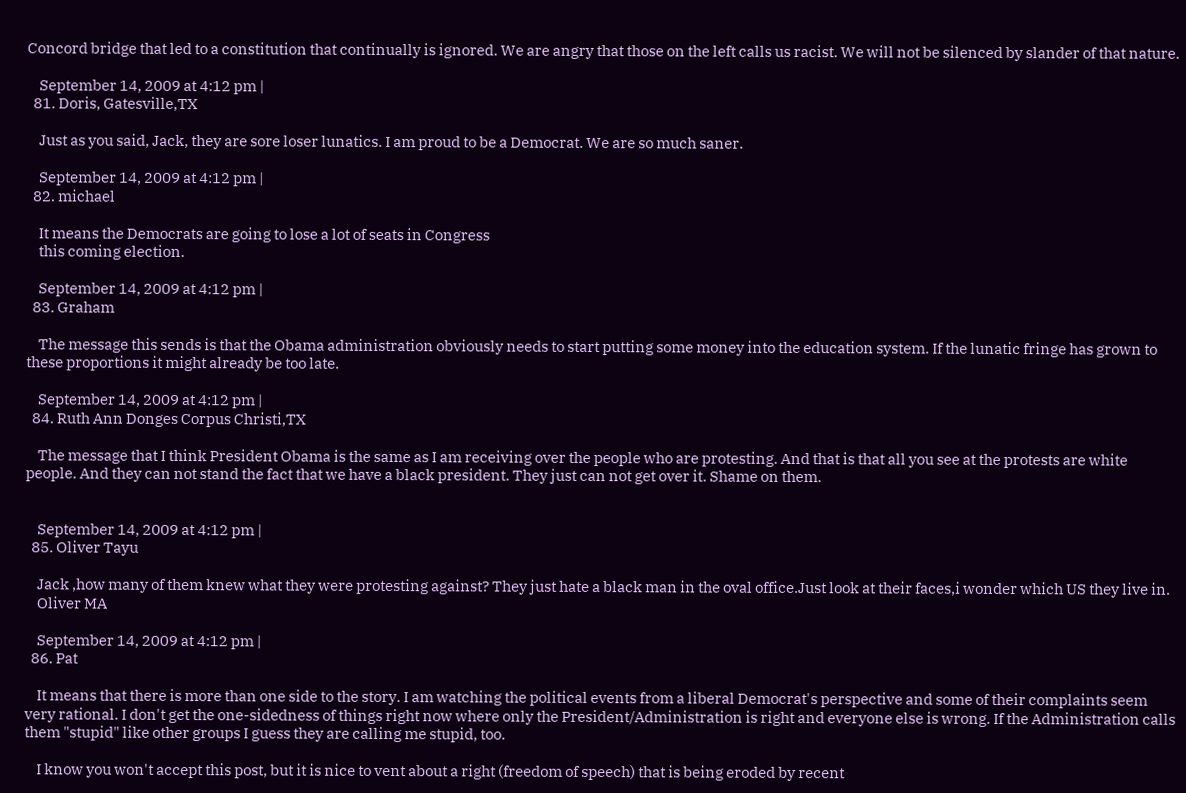Concord bridge that led to a constitution that continually is ignored. We are angry that those on the left calls us racist. We will not be silenced by slander of that nature.

    September 14, 2009 at 4:12 pm |
  81. Doris, Gatesville,TX

    Just as you said, Jack, they are sore loser lunatics. I am proud to be a Democrat. We are so much saner.

    September 14, 2009 at 4:12 pm |
  82. michael

    It means the Democrats are going to lose a lot of seats in Congress
    this coming election.

    September 14, 2009 at 4:12 pm |
  83. Graham

    The message this sends is that the Obama administration obviously needs to start putting some money into the education system. If the lunatic fringe has grown to these proportions it might already be too late.

    September 14, 2009 at 4:12 pm |
  84. Ruth Ann Donges Corpus Christi,TX

    The message that I think President Obama is the same as I am receiving over the people who are protesting. And that is that all you see at the protests are white people. And they can not stand the fact that we have a black president. They just can not get over it. Shame on them.


    September 14, 2009 at 4:12 pm |
  85. Oliver Tayu

    Jack ,how many of them knew what they were protesting against? They just hate a black man in the oval office.Just look at their faces,i wonder which US they live in.
    Oliver MA

    September 14, 2009 at 4:12 pm |
  86. Pat

    It means that there is more than one side to the story. I am watching the political events from a liberal Democrat's perspective and some of their complaints seem very rational. I don't get the one-sidedness of things right now where only the President/Administration is right and everyone else is wrong. If the Administration calls them "stupid" like other groups I guess they are calling me stupid, too.

    I know you won't accept this post, but it is nice to vent about a right (freedom of speech) that is being eroded by recent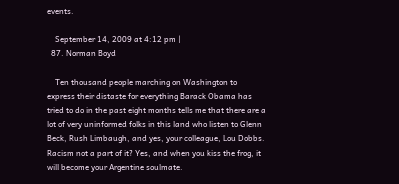events.

    September 14, 2009 at 4:12 pm |
  87. Norman Boyd

    Ten thousand people marching on Washington to express their distaste for everything Barack Obama has tried to do in the past eight months tells me that there are a lot of very uninformed folks in this land who listen to Glenn Beck, Rush Limbaugh, and yes, your colleague, Lou Dobbs. Racism not a part of it? Yes, and when you kiss the frog, it will become your Argentine soulmate.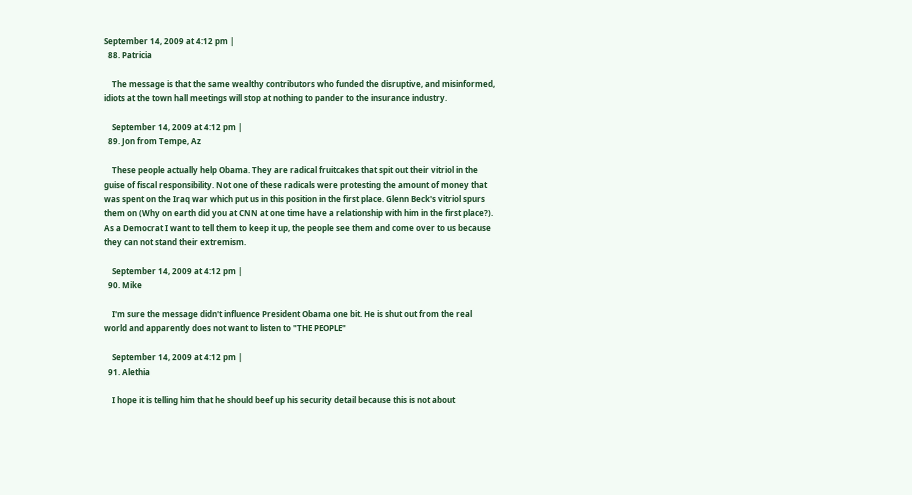September 14, 2009 at 4:12 pm |
  88. Patricia

    The message is that the same wealthy contributors who funded the disruptive, and misinformed, idiots at the town hall meetings will stop at nothing to pander to the insurance industry.

    September 14, 2009 at 4:12 pm |
  89. Jon from Tempe, Az

    These people actually help Obama. They are radical fruitcakes that spit out their vitriol in the guise of fiscal responsibility. Not one of these radicals were protesting the amount of money that was spent on the Iraq war which put us in this position in the first place. Glenn Beck's vitriol spurs them on (Why on earth did you at CNN at one time have a relationship with him in the first place?). As a Democrat I want to tell them to keep it up, the people see them and come over to us because they can not stand their extremism.

    September 14, 2009 at 4:12 pm |
  90. Mike

    I'm sure the message didn't influence President Obama one bit. He is shut out from the real world and apparently does not want to listen to "THE PEOPLE"

    September 14, 2009 at 4:12 pm |
  91. Alethia

    I hope it is telling him that he should beef up his security detail because this is not about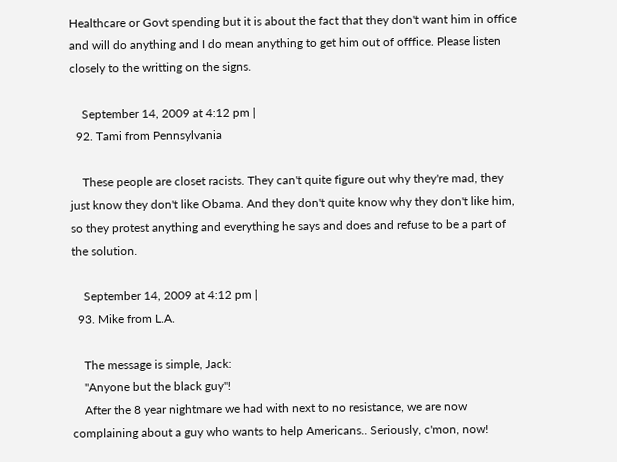Healthcare or Govt spending but it is about the fact that they don't want him in office and will do anything and I do mean anything to get him out of offfice. Please listen closely to the writting on the signs.

    September 14, 2009 at 4:12 pm |
  92. Tami from Pennsylvania

    These people are closet racists. They can't quite figure out why they're mad, they just know they don't like Obama. And they don't quite know why they don't like him, so they protest anything and everything he says and does and refuse to be a part of the solution.

    September 14, 2009 at 4:12 pm |
  93. Mike from L.A.

    The message is simple, Jack:
    "Anyone but the black guy"!
    After the 8 year nightmare we had with next to no resistance, we are now complaining about a guy who wants to help Americans.. Seriously, c'mon, now!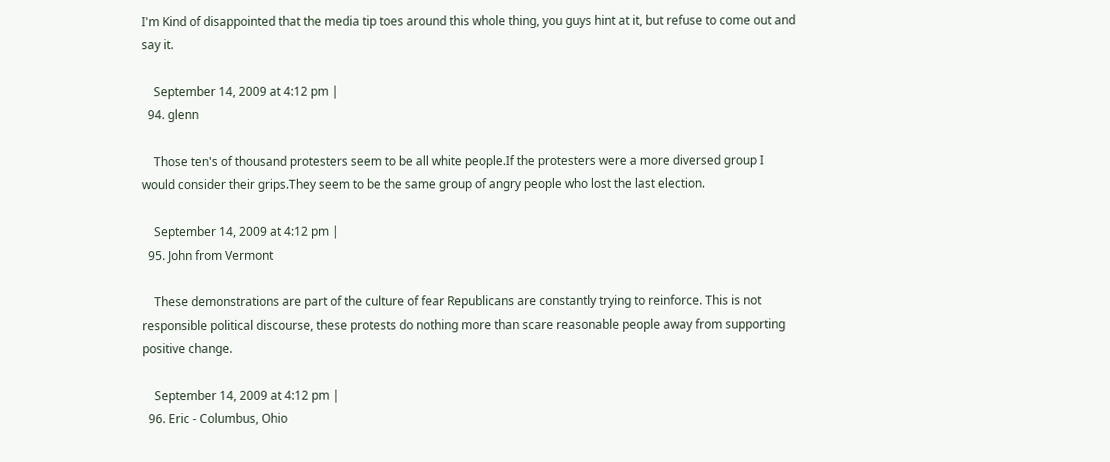I'm Kind of disappointed that the media tip toes around this whole thing, you guys hint at it, but refuse to come out and say it.

    September 14, 2009 at 4:12 pm |
  94. glenn

    Those ten's of thousand protesters seem to be all white people.If the protesters were a more diversed group I would consider their grips.They seem to be the same group of angry people who lost the last election.

    September 14, 2009 at 4:12 pm |
  95. John from Vermont

    These demonstrations are part of the culture of fear Republicans are constantly trying to reinforce. This is not responsible political discourse, these protests do nothing more than scare reasonable people away from supporting positive change.

    September 14, 2009 at 4:12 pm |
  96. Eric - Columbus, Ohio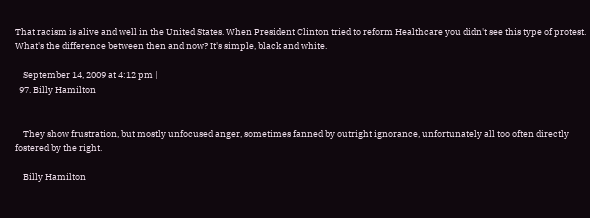That racism is alive and well in the United States. When President Clinton tried to reform Healthcare you didn't see this type of protest. What's the difference between then and now? It's simple, black and white.

    September 14, 2009 at 4:12 pm |
  97. Billy Hamilton


    They show frustration, but mostly unfocused anger, sometimes fanned by outright ignorance, unfortunately all too often directly fostered by the right.

    Billy Hamilton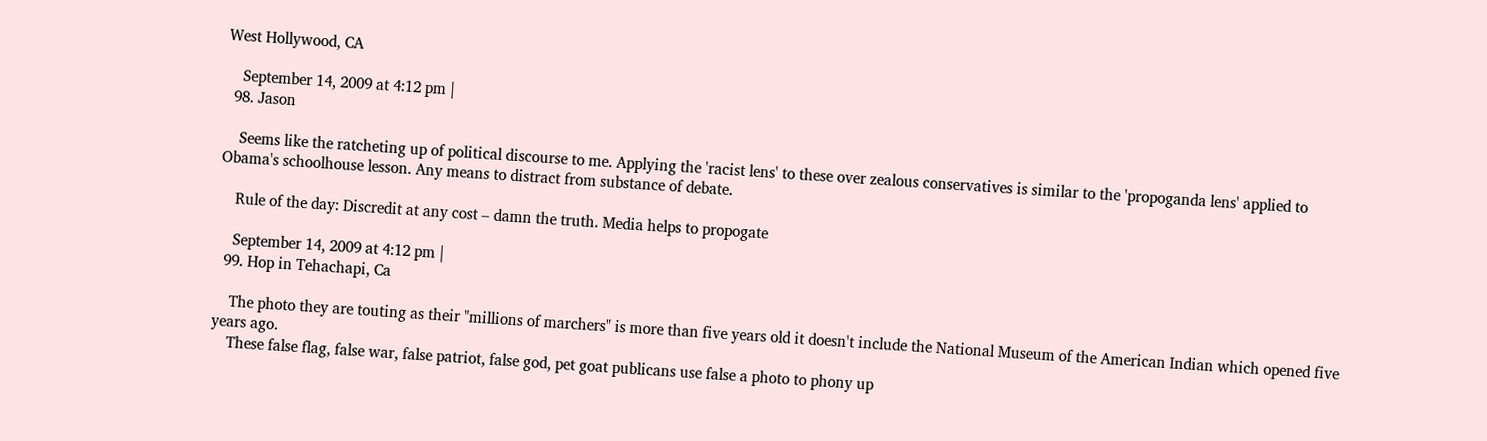West Hollywood, CA

    September 14, 2009 at 4:12 pm |
  98. Jason

    Seems like the ratcheting up of political discourse to me. Applying the 'racist lens' to these over zealous conservatives is similar to the 'propoganda lens' applied to Obama's schoolhouse lesson. Any means to distract from substance of debate.

    Rule of the day: Discredit at any cost – damn the truth. Media helps to propogate

    September 14, 2009 at 4:12 pm |
  99. Hop in Tehachapi, Ca

    The photo they are touting as their "millions of marchers" is more than five years old it doesn't include the National Museum of the American Indian which opened five years ago.
    These false flag, false war, false patriot, false god, pet goat publicans use false a photo to phony up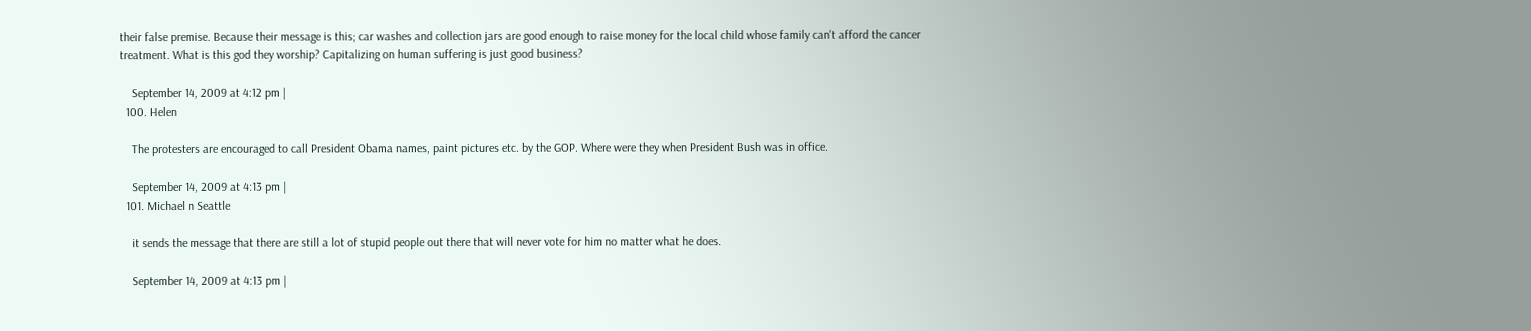their false premise. Because their message is this; car washes and collection jars are good enough to raise money for the local child whose family can't afford the cancer treatment. What is this god they worship? Capitalizing on human suffering is just good business?

    September 14, 2009 at 4:12 pm |
  100. Helen

    The protesters are encouraged to call President Obama names, paint pictures etc. by the GOP. Where were they when President Bush was in office.

    September 14, 2009 at 4:13 pm |
  101. Michael n Seattle

    it sends the message that there are still a lot of stupid people out there that will never vote for him no matter what he does.

    September 14, 2009 at 4:13 pm |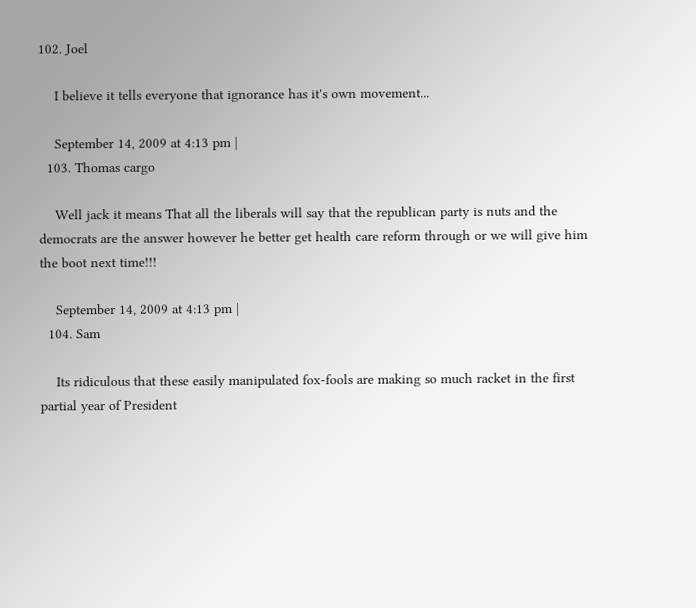102. Joel

    I believe it tells everyone that ignorance has it's own movement...

    September 14, 2009 at 4:13 pm |
  103. Thomas cargo

    Well jack it means That all the liberals will say that the republican party is nuts and the democrats are the answer however he better get health care reform through or we will give him the boot next time!!!

    September 14, 2009 at 4:13 pm |
  104. Sam

    Its ridiculous that these easily manipulated fox-fools are making so much racket in the first partial year of President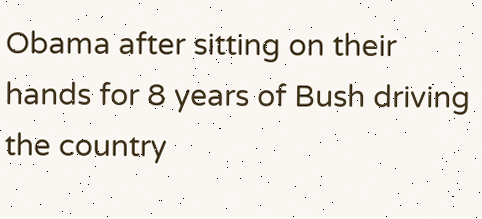Obama after sitting on their hands for 8 years of Bush driving the country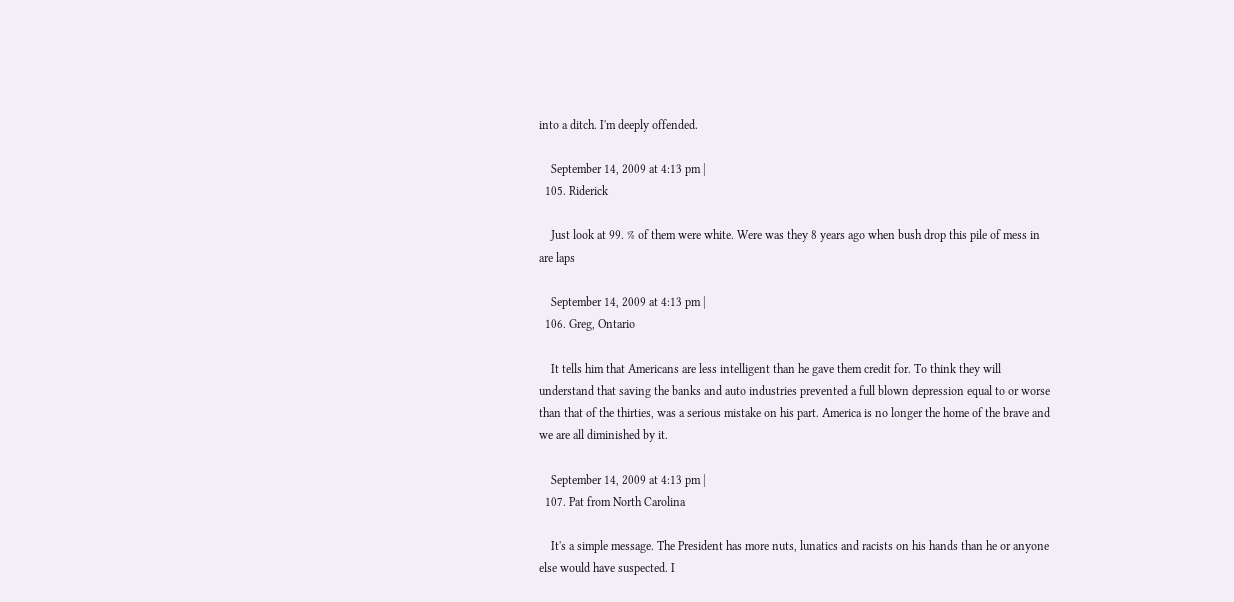into a ditch. I'm deeply offended.

    September 14, 2009 at 4:13 pm |
  105. Riderick

    Just look at 99. % of them were white. Were was they 8 years ago when bush drop this pile of mess in are laps

    September 14, 2009 at 4:13 pm |
  106. Greg, Ontario

    It tells him that Americans are less intelligent than he gave them credit for. To think they will understand that saving the banks and auto industries prevented a full blown depression equal to or worse than that of the thirties, was a serious mistake on his part. America is no longer the home of the brave and we are all diminished by it.

    September 14, 2009 at 4:13 pm |
  107. Pat from North Carolina

    It's a simple message. The President has more nuts, lunatics and racists on his hands than he or anyone else would have suspected. I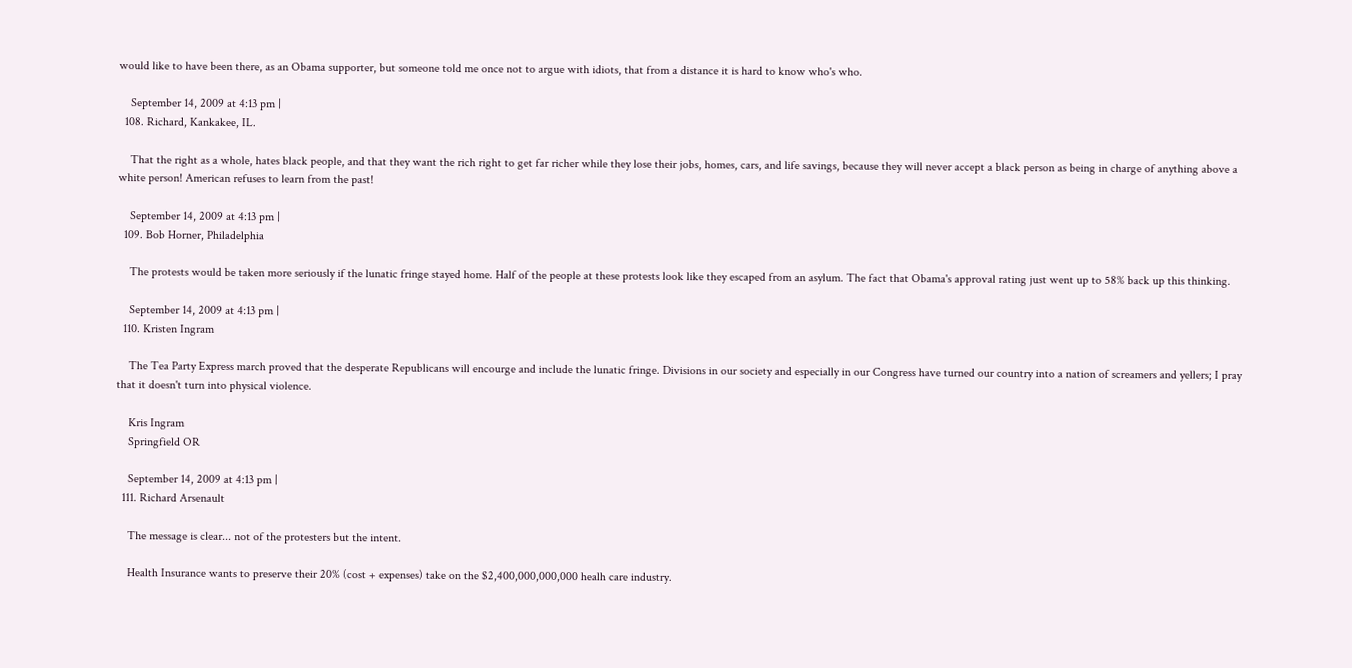would like to have been there, as an Obama supporter, but someone told me once not to argue with idiots, that from a distance it is hard to know who's who.

    September 14, 2009 at 4:13 pm |
  108. Richard, Kankakee, IL.

    That the right as a whole, hates black people, and that they want the rich right to get far richer while they lose their jobs, homes, cars, and life savings, because they will never accept a black person as being in charge of anything above a white person! American refuses to learn from the past!

    September 14, 2009 at 4:13 pm |
  109. Bob Horner, Philadelphia

    The protests would be taken more seriously if the lunatic fringe stayed home. Half of the people at these protests look like they escaped from an asylum. The fact that Obama's approval rating just went up to 58% back up this thinking.

    September 14, 2009 at 4:13 pm |
  110. Kristen Ingram

    The Tea Party Express march proved that the desperate Republicans will encourge and include the lunatic fringe. Divisions in our society and especially in our Congress have turned our country into a nation of screamers and yellers; I pray that it doesn't turn into physical violence.

    Kris Ingram
    Springfield OR

    September 14, 2009 at 4:13 pm |
  111. Richard Arsenault

    The message is clear... not of the protesters but the intent.

    Health Insurance wants to preserve their 20% (cost + expenses) take on the $2,400,000,000,000 healh care industry.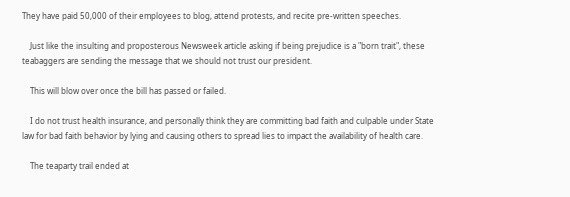They have paid 50,000 of their employees to blog, attend protests, and recite pre-written speeches.

    Just like the insulting and proposterous Newsweek article asking if being prejudice is a "born trait", these teabaggers are sending the message that we should not trust our president.

    This will blow over once the bill has passed or failed.

    I do not trust health insurance, and personally think they are committing bad faith and culpable under State law for bad faith behavior by lying and causing others to spread lies to impact the availability of health care.

    The teaparty trail ended at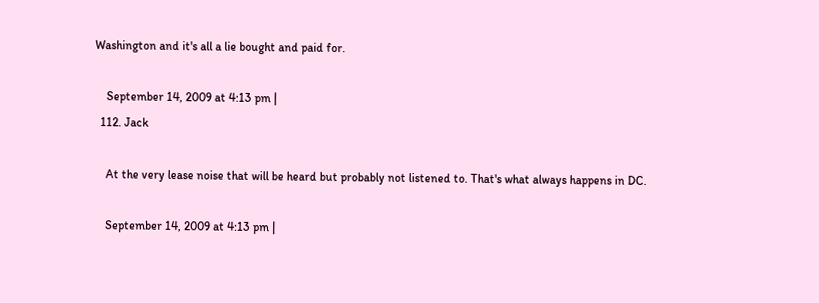Washington and it's all a lie bought and paid for.

    September 14, 2009 at 4:13 pm |
  112. Jack

    At the very lease noise that will be heard but probably not listened to. That's what always happens in DC.

    September 14, 2009 at 4:13 pm |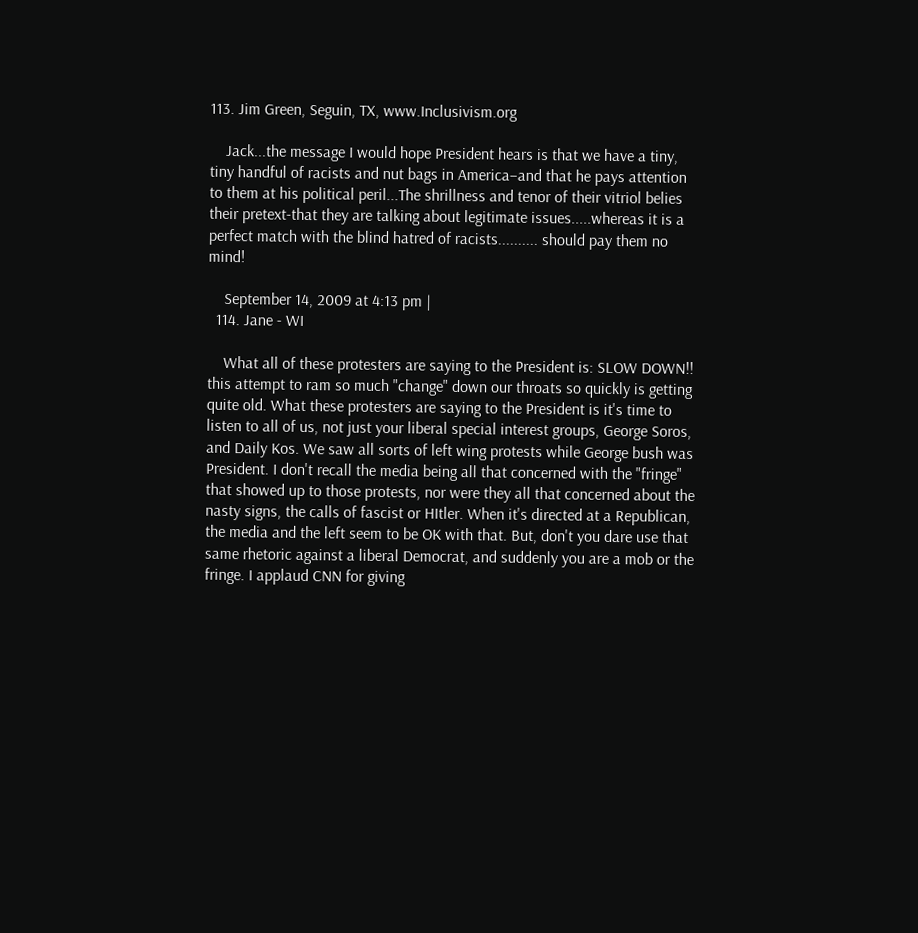113. Jim Green, Seguin, TX, www.Inclusivism.org

    Jack...the message I would hope President hears is that we have a tiny, tiny handful of racists and nut bags in America–and that he pays attention to them at his political peril...The shrillness and tenor of their vitriol belies their pretext-that they are talking about legitimate issues.....whereas it is a perfect match with the blind hatred of racists.......... should pay them no mind!

    September 14, 2009 at 4:13 pm |
  114. Jane - WI

    What all of these protesters are saying to the President is: SLOW DOWN!! this attempt to ram so much "change" down our throats so quickly is getting quite old. What these protesters are saying to the President is it's time to listen to all of us, not just your liberal special interest groups, George Soros, and Daily Kos. We saw all sorts of left wing protests while George bush was President. I don't recall the media being all that concerned with the "fringe" that showed up to those protests, nor were they all that concerned about the nasty signs, the calls of fascist or HItler. When it's directed at a Republican, the media and the left seem to be OK with that. But, don't you dare use that same rhetoric against a liberal Democrat, and suddenly you are a mob or the fringe. I applaud CNN for giving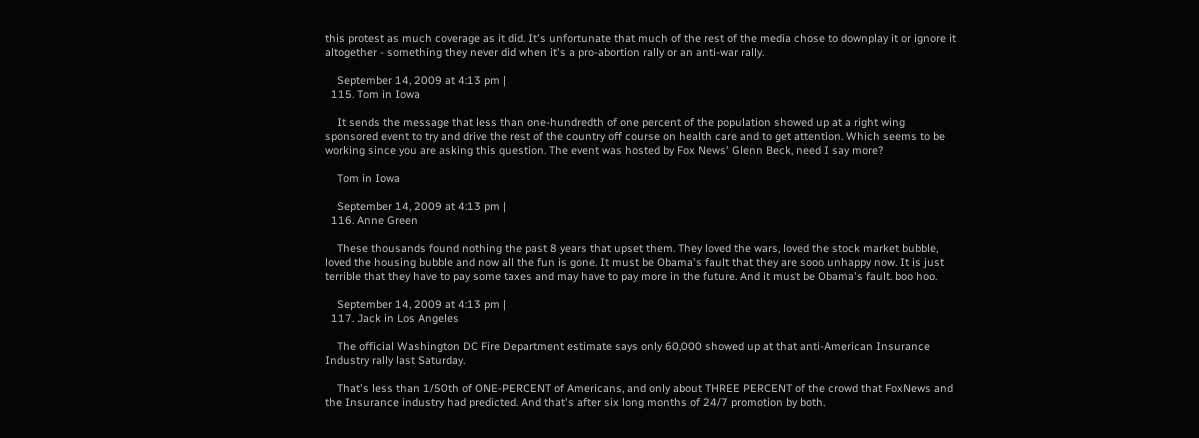this protest as much coverage as it did. It's unfortunate that much of the rest of the media chose to downplay it or ignore it altogether - something they never did when it's a pro-abortion rally or an anti-war rally.

    September 14, 2009 at 4:13 pm |
  115. Tom in Iowa

    It sends the message that less than one-hundredth of one percent of the population showed up at a right wing sponsored event to try and drive the rest of the country off course on health care and to get attention. Which seems to be working since you are asking this question. The event was hosted by Fox News' Glenn Beck, need I say more?

    Tom in Iowa

    September 14, 2009 at 4:13 pm |
  116. Anne Green

    These thousands found nothing the past 8 years that upset them. They loved the wars, loved the stock market bubble, loved the housing bubble and now all the fun is gone. It must be Obama's fault that they are sooo unhappy now. It is just terrible that they have to pay some taxes and may have to pay more in the future. And it must be Obama's fault. boo hoo.

    September 14, 2009 at 4:13 pm |
  117. Jack in Los Angeles

    The official Washington DC Fire Department estimate says only 60,000 showed up at that anti-American Insurance Industry rally last Saturday.

    That's less than 1/50th of ONE-PERCENT of Americans, and only about THREE PERCENT of the crowd that FoxNews and the Insurance industry had predicted. And that's after six long months of 24/7 promotion by both.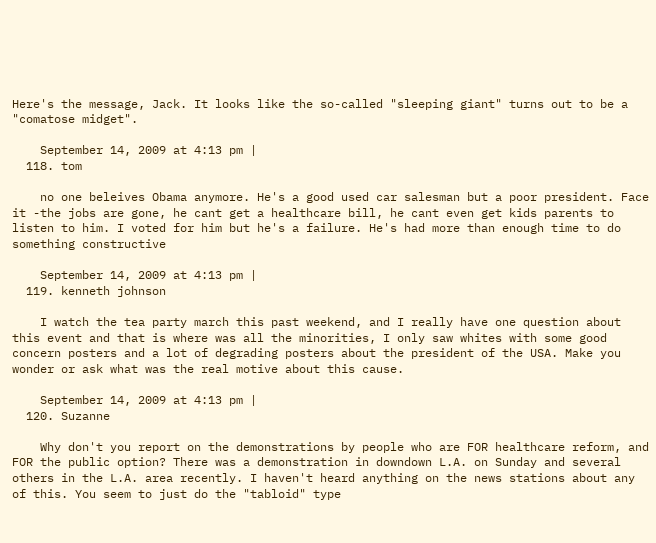Here's the message, Jack. It looks like the so-called "sleeping giant" turns out to be a "comatose midget".

    September 14, 2009 at 4:13 pm |
  118. tom

    no one beleives Obama anymore. He's a good used car salesman but a poor president. Face it -the jobs are gone, he cant get a healthcare bill, he cant even get kids parents to listen to him. I voted for him but he's a failure. He's had more than enough time to do something constructive

    September 14, 2009 at 4:13 pm |
  119. kenneth johnson

    I watch the tea party march this past weekend, and I really have one question about this event and that is where was all the minorities, I only saw whites with some good concern posters and a lot of degrading posters about the president of the USA. Make you wonder or ask what was the real motive about this cause.

    September 14, 2009 at 4:13 pm |
  120. Suzanne

    Why don't you report on the demonstrations by people who are FOR healthcare reform, and FOR the public option? There was a demonstration in downdown L.A. on Sunday and several others in the L.A. area recently. I haven't heard anything on the news stations about any of this. You seem to just do the "tabloid" type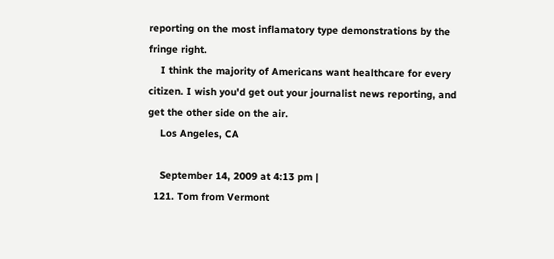reporting on the most inflamatory type demonstrations by the fringe right.
    I think the majority of Americans want healthcare for every citizen. I wish you'd get out your journalist news reporting, and get the other side on the air.
    Los Angeles, CA

    September 14, 2009 at 4:13 pm |
  121. Tom from Vermont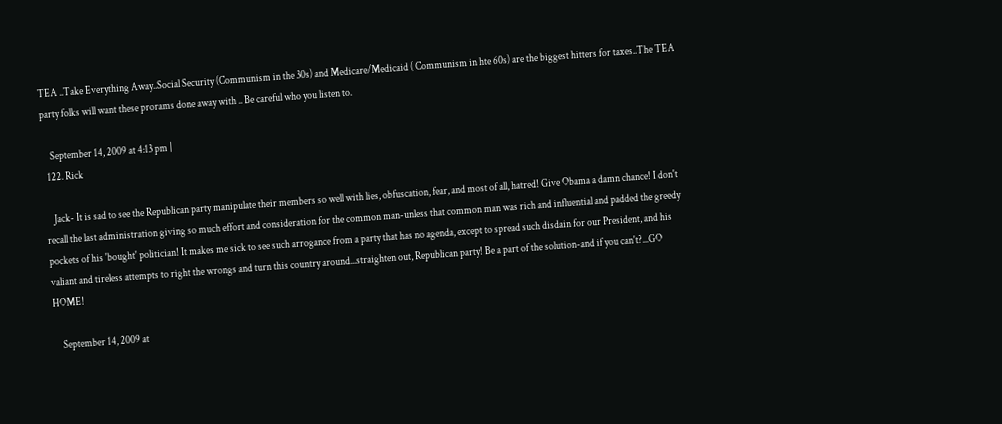TEA ..Take Everything Away..Social Security (Communism in the 30s) and Medicare/Medicaid ( Communism in hte 60s) are the biggest hitters for taxes..The TEA party folks will want these prorams done away with .. Be careful who you listen to.

    September 14, 2009 at 4:13 pm |
  122. Rick

    Jack- It is sad to see the Republican party manipulate their members so well with lies, obfuscation, fear, and most of all, hatred! Give Obama a damn chance! I don't recall the last administration giving so much effort and consideration for the common man-unless that common man was rich and influential and padded the greedy pockets of his 'bought' politician! It makes me sick to see such arrogance from a party that has no agenda, except to spread such disdain for our President, and his valiant and tireless attempts to right the wrongs and turn this country around...straighten out, Republican party! Be a part of the solution-and if you can't?...GO HOME!

    September 14, 2009 at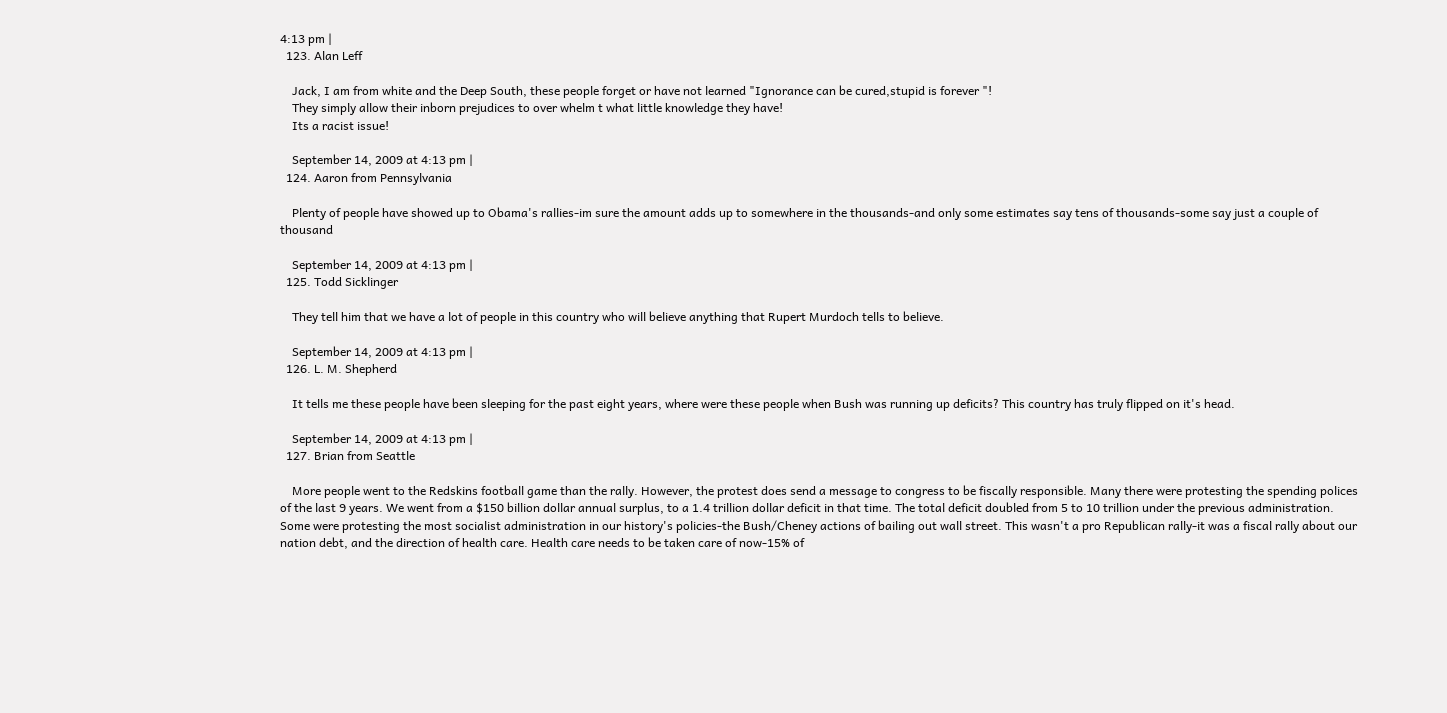4:13 pm |
  123. Alan Leff

    Jack, I am from white and the Deep South, these people forget or have not learned "Ignorance can be cured,stupid is forever "!
    They simply allow their inborn prejudices to over whelm t what little knowledge they have!
    Its a racist issue!

    September 14, 2009 at 4:13 pm |
  124. Aaron from Pennsylvania

    Plenty of people have showed up to Obama's rallies-im sure the amount adds up to somewhere in the thousands-and only some estimates say tens of thousands-some say just a couple of thousand

    September 14, 2009 at 4:13 pm |
  125. Todd Sicklinger

    They tell him that we have a lot of people in this country who will believe anything that Rupert Murdoch tells to believe.

    September 14, 2009 at 4:13 pm |
  126. L. M. Shepherd

    It tells me these people have been sleeping for the past eight years, where were these people when Bush was running up deficits? This country has truly flipped on it's head.

    September 14, 2009 at 4:13 pm |
  127. Brian from Seattle

    More people went to the Redskins football game than the rally. However, the protest does send a message to congress to be fiscally responsible. Many there were protesting the spending polices of the last 9 years. We went from a $150 billion dollar annual surplus, to a 1.4 trillion dollar deficit in that time. The total deficit doubled from 5 to 10 trillion under the previous administration. Some were protesting the most socialist administration in our history's policies-the Bush/Cheney actions of bailing out wall street. This wasn't a pro Republican rally-it was a fiscal rally about our nation debt, and the direction of health care. Health care needs to be taken care of now-15% of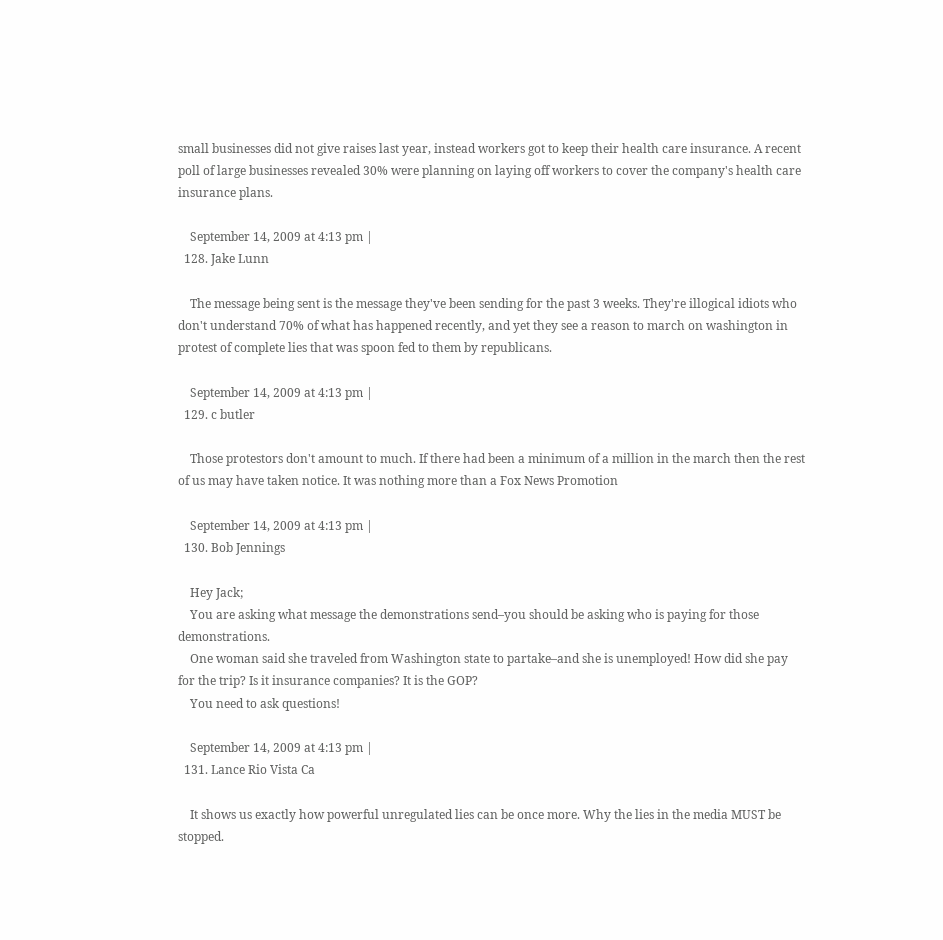small businesses did not give raises last year, instead workers got to keep their health care insurance. A recent poll of large businesses revealed 30% were planning on laying off workers to cover the company's health care insurance plans.

    September 14, 2009 at 4:13 pm |
  128. Jake Lunn

    The message being sent is the message they've been sending for the past 3 weeks. They're illogical idiots who don't understand 70% of what has happened recently, and yet they see a reason to march on washington in protest of complete lies that was spoon fed to them by republicans.

    September 14, 2009 at 4:13 pm |
  129. c butler

    Those protestors don't amount to much. If there had been a minimum of a million in the march then the rest of us may have taken notice. It was nothing more than a Fox News Promotion

    September 14, 2009 at 4:13 pm |
  130. Bob Jennings

    Hey Jack;
    You are asking what message the demonstrations send–you should be asking who is paying for those demonstrations.
    One woman said she traveled from Washington state to partake–and she is unemployed! How did she pay for the trip? Is it insurance companies? It is the GOP?
    You need to ask questions!

    September 14, 2009 at 4:13 pm |
  131. Lance Rio Vista Ca

    It shows us exactly how powerful unregulated lies can be once more. Why the lies in the media MUST be stopped.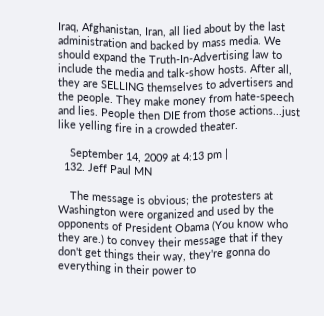Iraq, Afghanistan, Iran, all lied about by the last administration and backed by mass media. We should expand the Truth-In-Advertising law to include the media and talk-show hosts. After all, they are SELLING themselves to advertisers and the people. They make money from hate-speech and lies. People then DIE from those actions...just like yelling fire in a crowded theater.

    September 14, 2009 at 4:13 pm |
  132. Jeff Paul MN

    The message is obvious; the protesters at Washington were organized and used by the opponents of President Obama (You know who they are.) to convey their message that if they don't get things their way, they're gonna do everything in their power to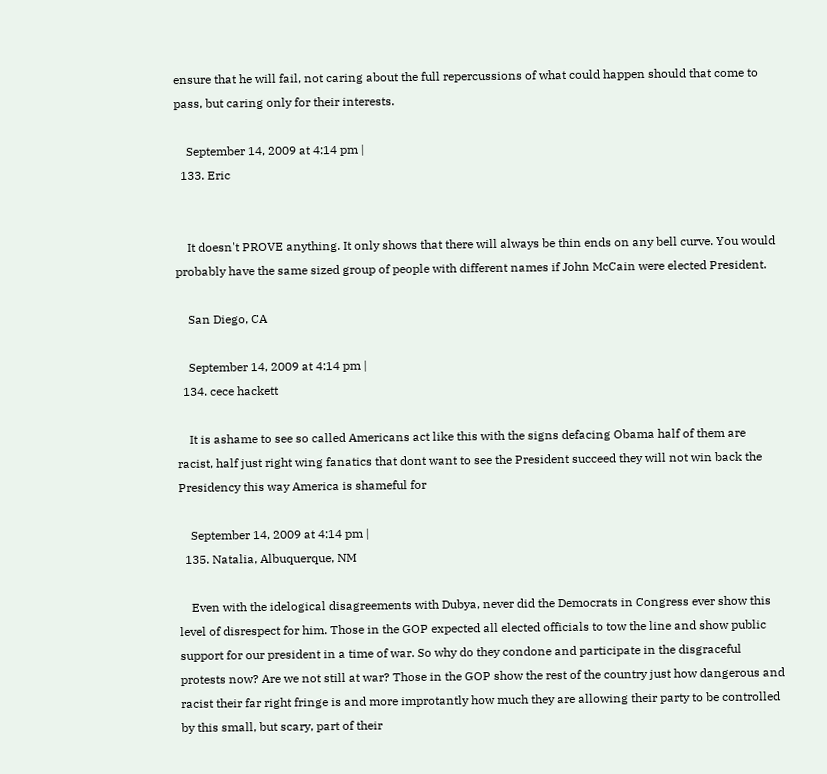ensure that he will fail, not caring about the full repercussions of what could happen should that come to pass, but caring only for their interests.

    September 14, 2009 at 4:14 pm |
  133. Eric


    It doesn't PROVE anything. It only shows that there will always be thin ends on any bell curve. You would probably have the same sized group of people with different names if John McCain were elected President.

    San Diego, CA

    September 14, 2009 at 4:14 pm |
  134. cece hackett

    It is ashame to see so called Americans act like this with the signs defacing Obama half of them are racist, half just right wing fanatics that dont want to see the President succeed they will not win back the Presidency this way America is shameful for

    September 14, 2009 at 4:14 pm |
  135. Natalia, Albuquerque, NM

    Even with the idelogical disagreements with Dubya, never did the Democrats in Congress ever show this level of disrespect for him. Those in the GOP expected all elected officials to tow the line and show public support for our president in a time of war. So why do they condone and participate in the disgraceful protests now? Are we not still at war? Those in the GOP show the rest of the country just how dangerous and racist their far right fringe is and more improtantly how much they are allowing their party to be controlled by this small, but scary, part of their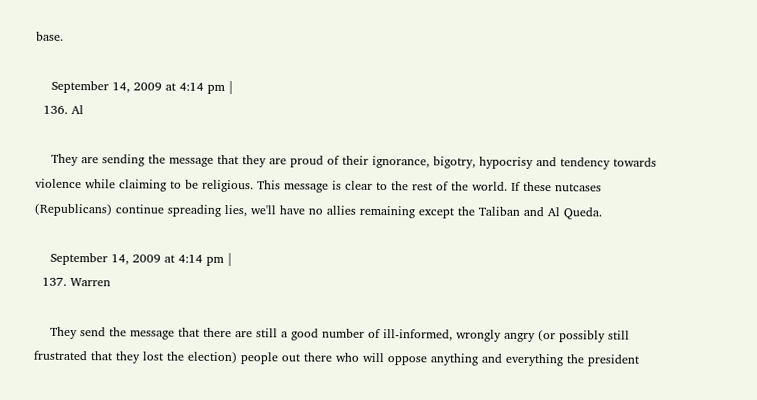base.

    September 14, 2009 at 4:14 pm |
  136. Al

    They are sending the message that they are proud of their ignorance, bigotry, hypocrisy and tendency towards violence while claiming to be religious. This message is clear to the rest of the world. If these nutcases (Republicans) continue spreading lies, we'll have no allies remaining except the Taliban and Al Queda.

    September 14, 2009 at 4:14 pm |
  137. Warren

    They send the message that there are still a good number of ill-informed, wrongly angry (or possibly still frustrated that they lost the election) people out there who will oppose anything and everything the president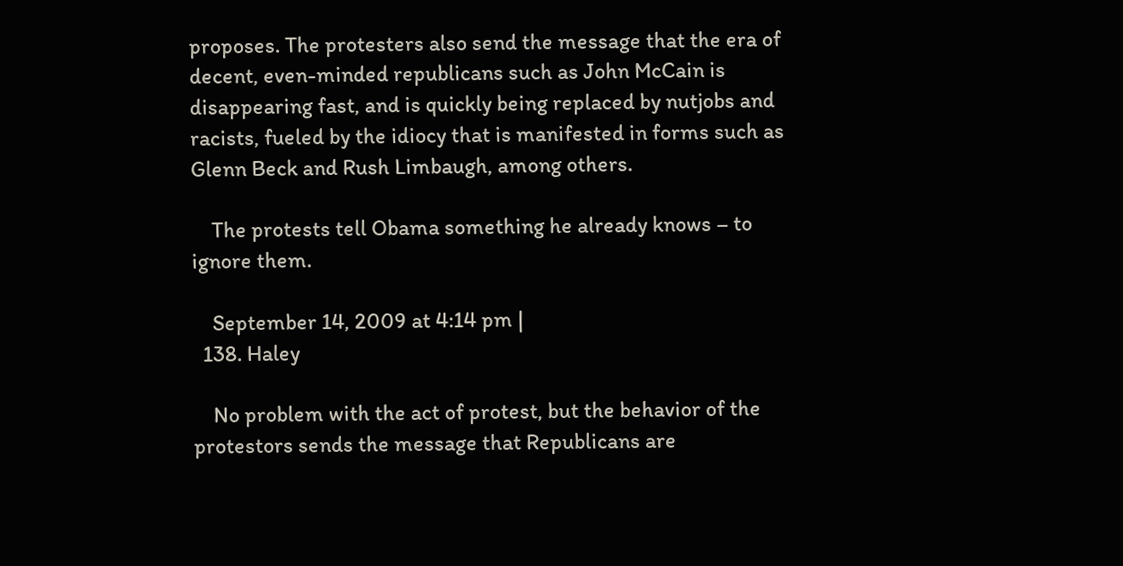proposes. The protesters also send the message that the era of decent, even-minded republicans such as John McCain is disappearing fast, and is quickly being replaced by nutjobs and racists, fueled by the idiocy that is manifested in forms such as Glenn Beck and Rush Limbaugh, among others.

    The protests tell Obama something he already knows – to ignore them.

    September 14, 2009 at 4:14 pm |
  138. Haley

    No problem with the act of protest, but the behavior of the protestors sends the message that Republicans are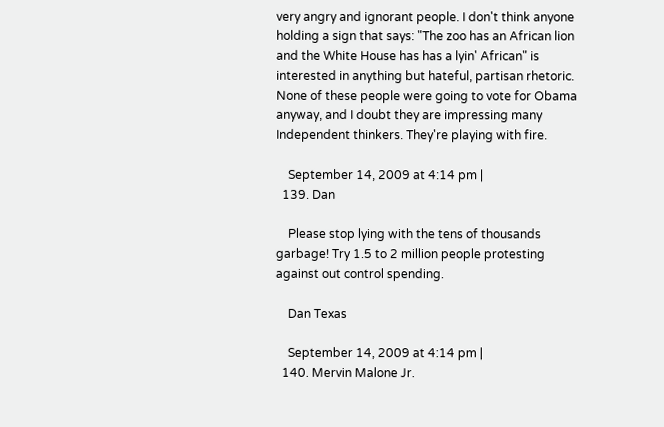very angry and ignorant people. I don't think anyone holding a sign that says: "The zoo has an African lion and the White House has has a lyin' African" is interested in anything but hateful, partisan rhetoric. None of these people were going to vote for Obama anyway, and I doubt they are impressing many Independent thinkers. They're playing with fire.

    September 14, 2009 at 4:14 pm |
  139. Dan

    Please stop lying with the tens of thousands garbage! Try 1.5 to 2 million people protesting against out control spending.

    Dan Texas

    September 14, 2009 at 4:14 pm |
  140. Mervin Malone Jr.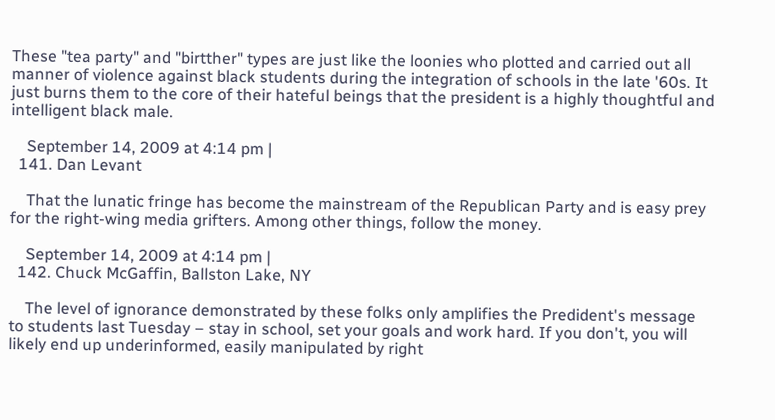These "tea party" and "birtther" types are just like the loonies who plotted and carried out all manner of violence against black students during the integration of schools in the late '60s. It just burns them to the core of their hateful beings that the president is a highly thoughtful and intelligent black male.

    September 14, 2009 at 4:14 pm |
  141. Dan Levant

    That the lunatic fringe has become the mainstream of the Republican Party and is easy prey for the right-wing media grifters. Among other things, follow the money.

    September 14, 2009 at 4:14 pm |
  142. Chuck McGaffin, Ballston Lake, NY

    The level of ignorance demonstrated by these folks only amplifies the Predident's message to students last Tuesday – stay in school, set your goals and work hard. If you don't, you will likely end up underinformed, easily manipulated by right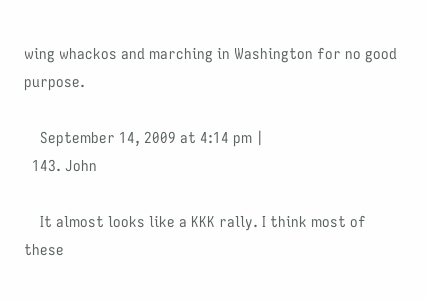wing whackos and marching in Washington for no good purpose.

    September 14, 2009 at 4:14 pm |
  143. John

    It almost looks like a KKK rally. I think most of these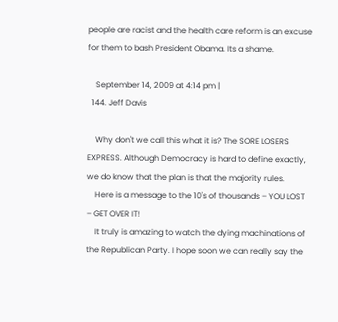people are racist and the health care reform is an excuse for them to bash President Obama. Its a shame.

    September 14, 2009 at 4:14 pm |
  144. Jeff Davis

    Why don't we call this what it is? The SORE LOSERS EXPRESS. Although Democracy is hard to define exactly, we do know that the plan is that the majority rules.
    Here is a message to the 10's of thousands – YOU LOST – GET OVER IT!
    It truly is amazing to watch the dying machinations of the Republican Party. I hope soon we can really say the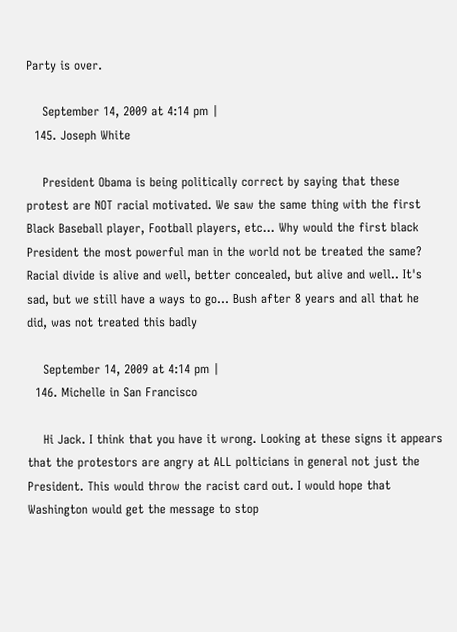Party is over.

    September 14, 2009 at 4:14 pm |
  145. Joseph White

    President Obama is being politically correct by saying that these protest are NOT racial motivated. We saw the same thing with the first Black Baseball player, Football players, etc... Why would the first black President the most powerful man in the world not be treated the same? Racial divide is alive and well, better concealed, but alive and well.. It's sad, but we still have a ways to go... Bush after 8 years and all that he did, was not treated this badly

    September 14, 2009 at 4:14 pm |
  146. Michelle in San Francisco

    Hi Jack. I think that you have it wrong. Looking at these signs it appears that the protestors are angry at ALL polticians in general not just the President. This would throw the racist card out. I would hope that Washington would get the message to stop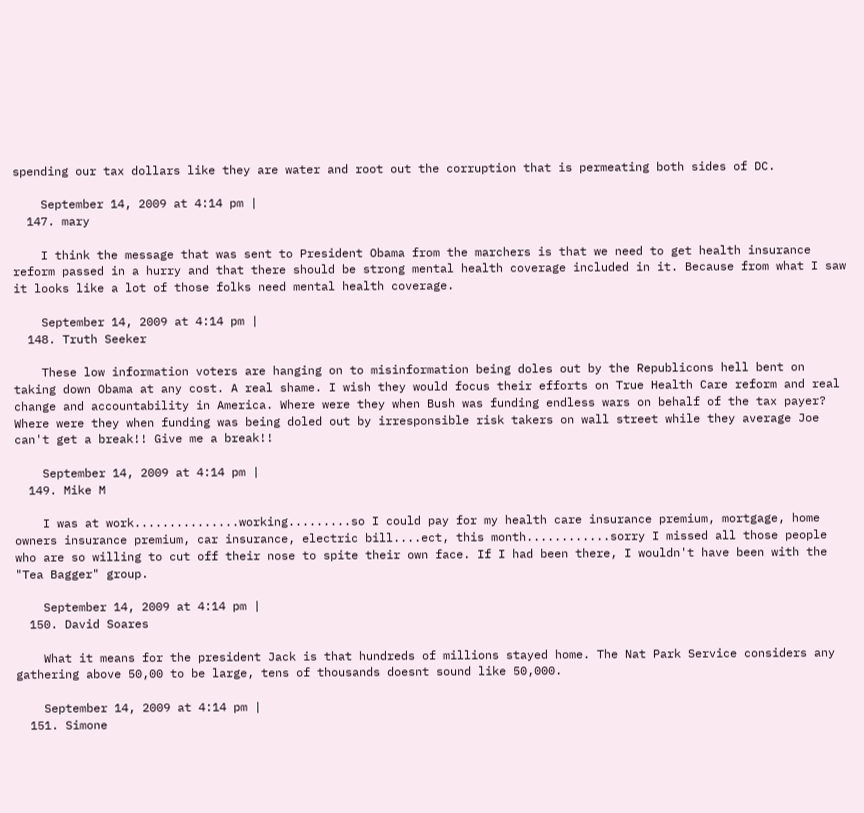spending our tax dollars like they are water and root out the corruption that is permeating both sides of DC.

    September 14, 2009 at 4:14 pm |
  147. mary

    I think the message that was sent to President Obama from the marchers is that we need to get health insurance reform passed in a hurry and that there should be strong mental health coverage included in it. Because from what I saw it looks like a lot of those folks need mental health coverage.

    September 14, 2009 at 4:14 pm |
  148. Truth Seeker

    These low information voters are hanging on to misinformation being doles out by the Republicons hell bent on taking down Obama at any cost. A real shame. I wish they would focus their efforts on True Health Care reform and real change and accountability in America. Where were they when Bush was funding endless wars on behalf of the tax payer? Where were they when funding was being doled out by irresponsible risk takers on wall street while they average Joe can't get a break!! Give me a break!!

    September 14, 2009 at 4:14 pm |
  149. Mike M

    I was at work...............working.........so I could pay for my health care insurance premium, mortgage, home owners insurance premium, car insurance, electric bill....ect, this month............sorry I missed all those people who are so willing to cut off their nose to spite their own face. If I had been there, I wouldn't have been with the "Tea Bagger" group.

    September 14, 2009 at 4:14 pm |
  150. David Soares

    What it means for the president Jack is that hundreds of millions stayed home. The Nat Park Service considers any gathering above 50,00 to be large, tens of thousands doesnt sound like 50,000.

    September 14, 2009 at 4:14 pm |
  151. Simone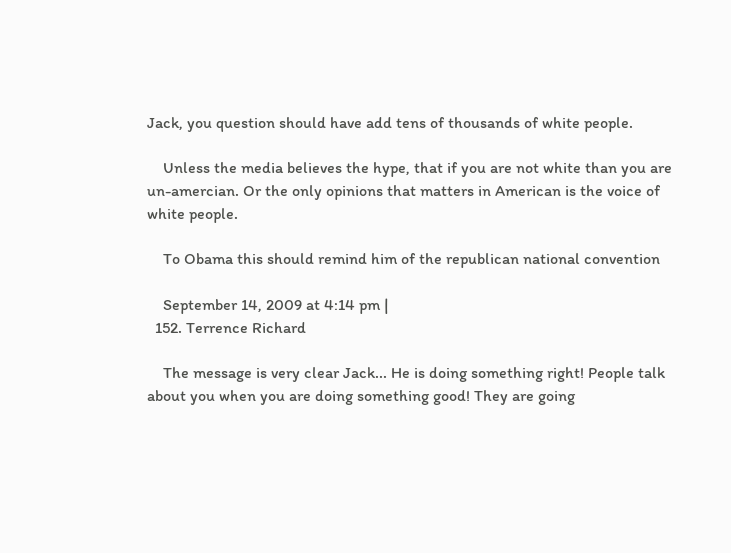Jack, you question should have add tens of thousands of white people.

    Unless the media believes the hype, that if you are not white than you are un-amercian. Or the only opinions that matters in American is the voice of white people.

    To Obama this should remind him of the republican national convention

    September 14, 2009 at 4:14 pm |
  152. Terrence Richard

    The message is very clear Jack... He is doing something right! People talk about you when you are doing something good! They are going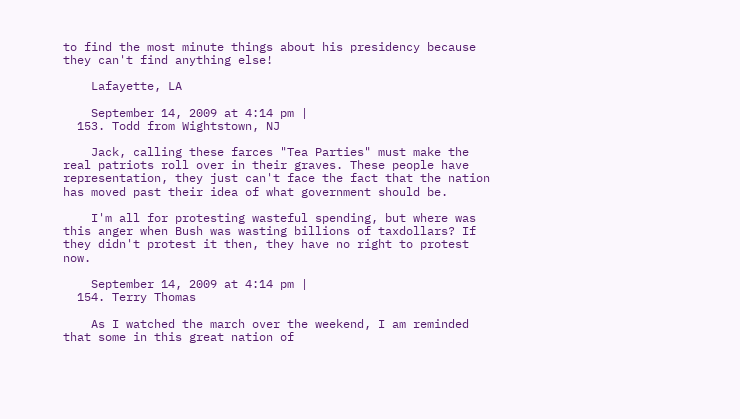to find the most minute things about his presidency because they can't find anything else!

    Lafayette, LA

    September 14, 2009 at 4:14 pm |
  153. Todd from Wightstown, NJ

    Jack, calling these farces "Tea Parties" must make the real patriots roll over in their graves. These people have representation, they just can't face the fact that the nation has moved past their idea of what government should be.

    I'm all for protesting wasteful spending, but where was this anger when Bush was wasting billions of taxdollars? If they didn't protest it then, they have no right to protest now.

    September 14, 2009 at 4:14 pm |
  154. Terry Thomas

    As I watched the march over the weekend, I am reminded that some in this great nation of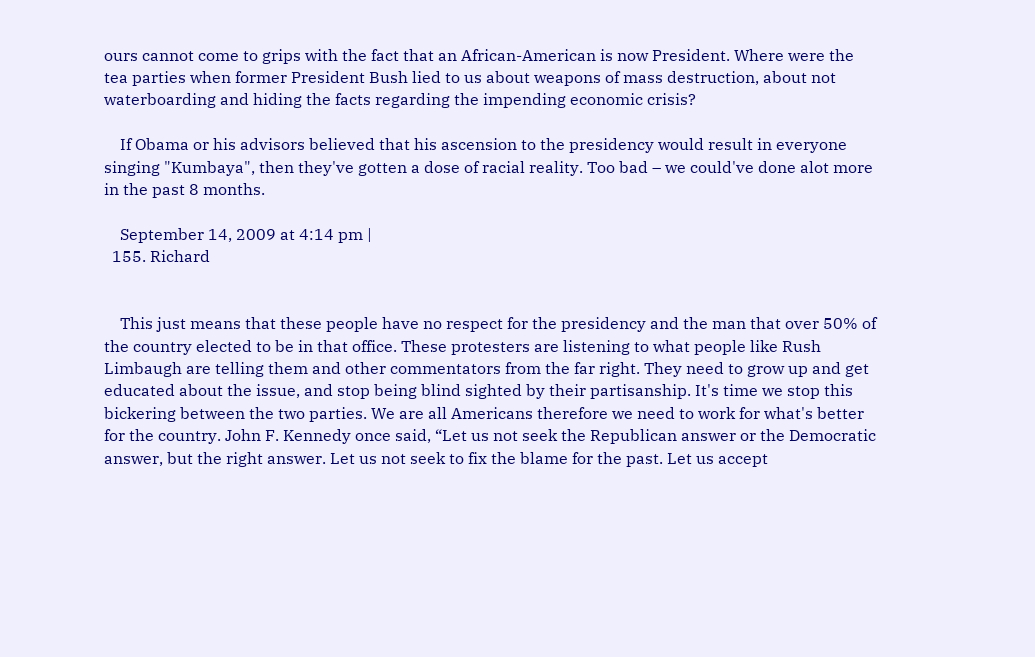ours cannot come to grips with the fact that an African-American is now President. Where were the tea parties when former President Bush lied to us about weapons of mass destruction, about not waterboarding and hiding the facts regarding the impending economic crisis?

    If Obama or his advisors believed that his ascension to the presidency would result in everyone singing "Kumbaya", then they've gotten a dose of racial reality. Too bad – we could've done alot more in the past 8 months.

    September 14, 2009 at 4:14 pm |
  155. Richard


    This just means that these people have no respect for the presidency and the man that over 50% of the country elected to be in that office. These protesters are listening to what people like Rush Limbaugh are telling them and other commentators from the far right. They need to grow up and get educated about the issue, and stop being blind sighted by their partisanship. It's time we stop this bickering between the two parties. We are all Americans therefore we need to work for what's better for the country. John F. Kennedy once said, “Let us not seek the Republican answer or the Democratic answer, but the right answer. Let us not seek to fix the blame for the past. Let us accept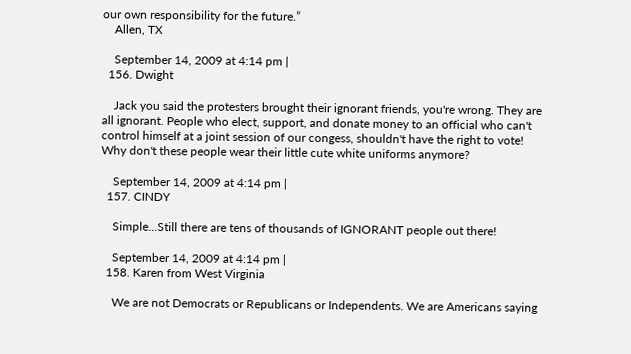our own responsibility for the future.”
    Allen, TX

    September 14, 2009 at 4:14 pm |
  156. Dwight

    Jack you said the protesters brought their ignorant friends, you're wrong. They are all ignorant. People who elect, support, and donate money to an official who can't control himself at a joint session of our congess, shouldn't have the right to vote! Why don't these people wear their little cute white uniforms anymore?

    September 14, 2009 at 4:14 pm |
  157. CINDY

    Simple...Still there are tens of thousands of IGNORANT people out there!

    September 14, 2009 at 4:14 pm |
  158. Karen from West Virginia

    We are not Democrats or Republicans or Independents. We are Americans saying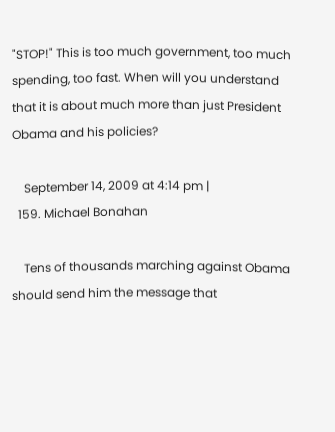"STOP!" This is too much government, too much spending, too fast. When will you understand that it is about much more than just President Obama and his policies?

    September 14, 2009 at 4:14 pm |
  159. Michael Bonahan

    Tens of thousands marching against Obama should send him the message that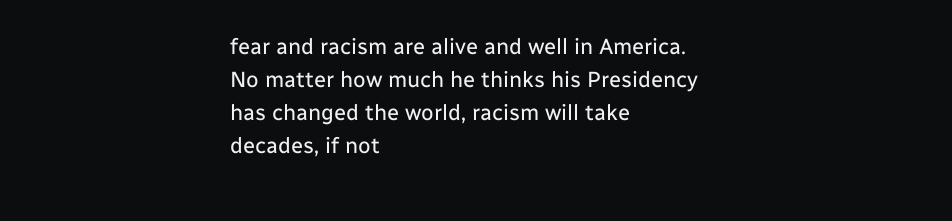fear and racism are alive and well in America. No matter how much he thinks his Presidency has changed the world, racism will take decades, if not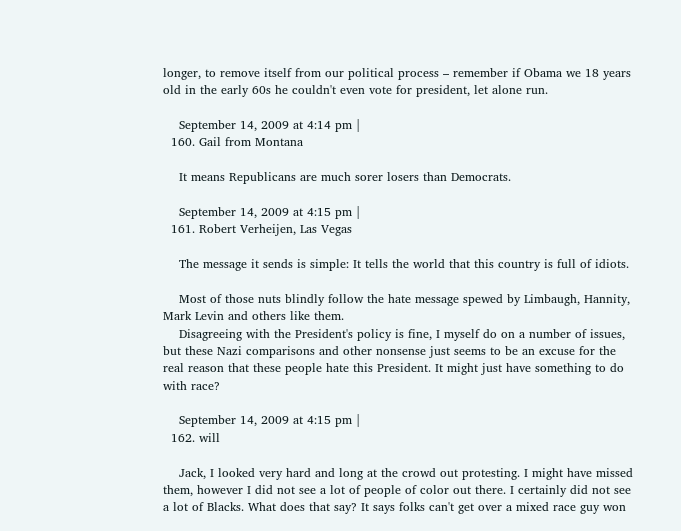longer, to remove itself from our political process – remember if Obama we 18 years old in the early 60s he couldn't even vote for president, let alone run.

    September 14, 2009 at 4:14 pm |
  160. Gail from Montana

    It means Republicans are much sorer losers than Democrats.

    September 14, 2009 at 4:15 pm |
  161. Robert Verheijen, Las Vegas

    The message it sends is simple: It tells the world that this country is full of idiots.

    Most of those nuts blindly follow the hate message spewed by Limbaugh, Hannity, Mark Levin and others like them.
    Disagreeing with the President's policy is fine, I myself do on a number of issues, but these Nazi comparisons and other nonsense just seems to be an excuse for the real reason that these people hate this President. It might just have something to do with race?

    September 14, 2009 at 4:15 pm |
  162. will

    Jack, I looked very hard and long at the crowd out protesting. I might have missed them, however I did not see a lot of people of color out there. I certainly did not see a lot of Blacks. What does that say? It says folks can't get over a mixed race guy won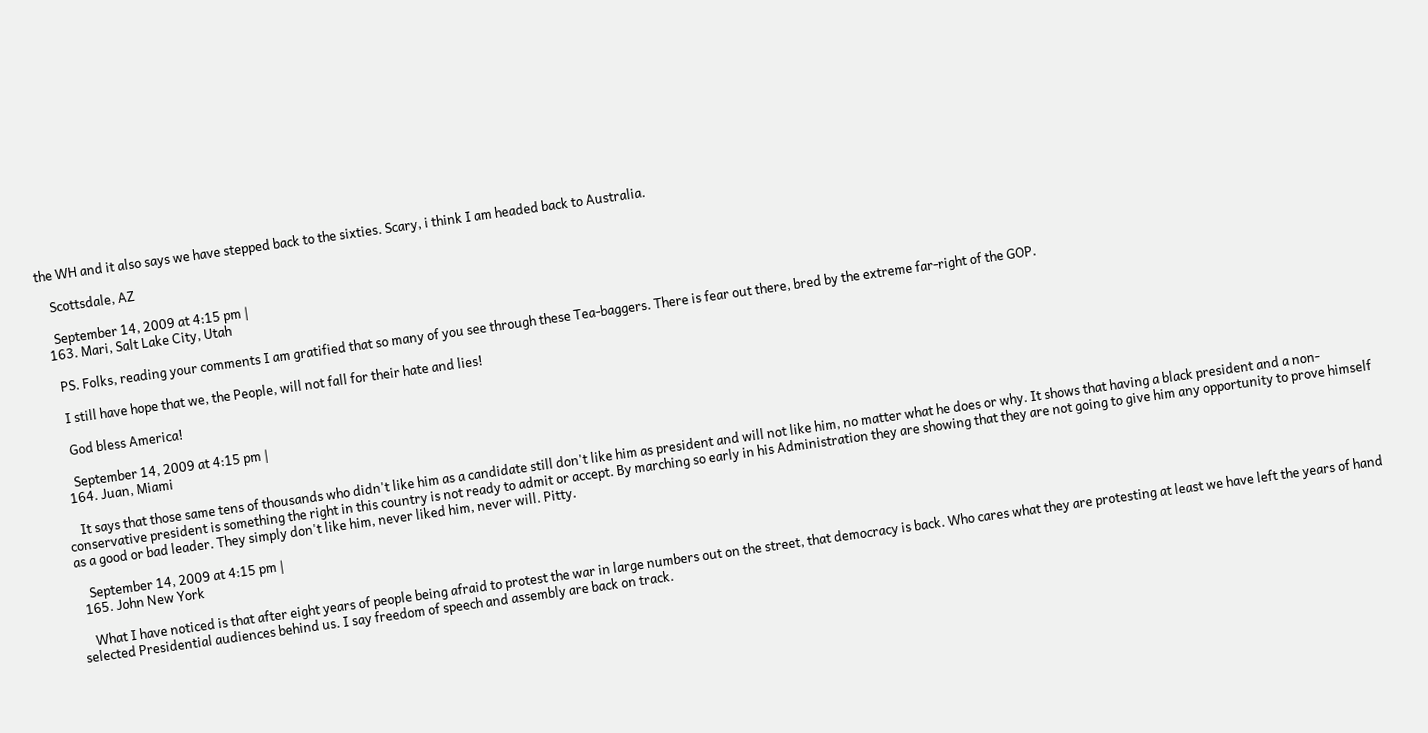the WH and it also says we have stepped back to the sixties. Scary, i think I am headed back to Australia.

    Scottsdale, AZ

    September 14, 2009 at 4:15 pm |
  163. Mari, Salt Lake City, Utah

    PS. Folks, reading your comments I am gratified that so many of you see through these Tea-baggers. There is fear out there, bred by the extreme far-right of the GOP.

    I still have hope that we, the People, will not fall for their hate and lies!

    God bless America!

    September 14, 2009 at 4:15 pm |
  164. Juan, Miami

    It says that those same tens of thousands who didn't like him as a candidate still don't like him as president and will not like him, no matter what he does or why. It shows that having a black president and a non-conservative president is something the right in this country is not ready to admit or accept. By marching so early in his Administration they are showing that they are not going to give him any opportunity to prove himself as a good or bad leader. They simply don't like him, never liked him, never will. Pitty.

    September 14, 2009 at 4:15 pm |
  165. John New York

    What I have noticed is that after eight years of people being afraid to protest the war in large numbers out on the street, that democracy is back. Who cares what they are protesting at least we have left the years of hand selected Presidential audiences behind us. I say freedom of speech and assembly are back on track.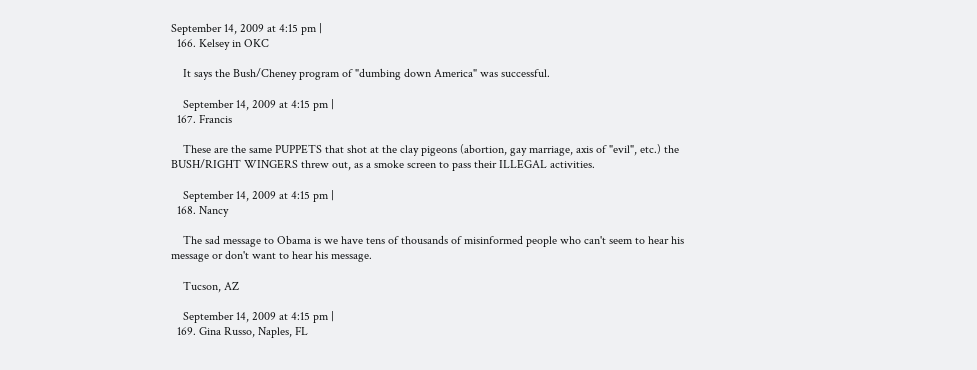September 14, 2009 at 4:15 pm |
  166. Kelsey in OKC

    It says the Bush/Cheney program of "dumbing down America" was successful.

    September 14, 2009 at 4:15 pm |
  167. Francis

    These are the same PUPPETS that shot at the clay pigeons (abortion, gay marriage, axis of "evil", etc.) the BUSH/RIGHT WINGERS threw out, as a smoke screen to pass their ILLEGAL activities.

    September 14, 2009 at 4:15 pm |
  168. Nancy

    The sad message to Obama is we have tens of thousands of misinformed people who can't seem to hear his message or don't want to hear his message.

    Tucson, AZ

    September 14, 2009 at 4:15 pm |
  169. Gina Russo, Naples, FL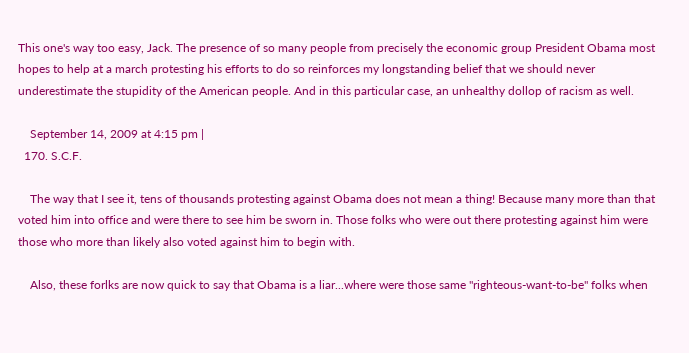This one's way too easy, Jack. The presence of so many people from precisely the economic group President Obama most hopes to help at a march protesting his efforts to do so reinforces my longstanding belief that we should never underestimate the stupidity of the American people. And in this particular case, an unhealthy dollop of racism as well.

    September 14, 2009 at 4:15 pm |
  170. S.C.F.

    The way that I see it, tens of thousands protesting against Obama does not mean a thing! Because many more than that voted him into office and were there to see him be sworn in. Those folks who were out there protesting against him were those who more than likely also voted against him to begin with.

    Also, these forlks are now quick to say that Obama is a liar...where were those same "righteous-want-to-be" folks when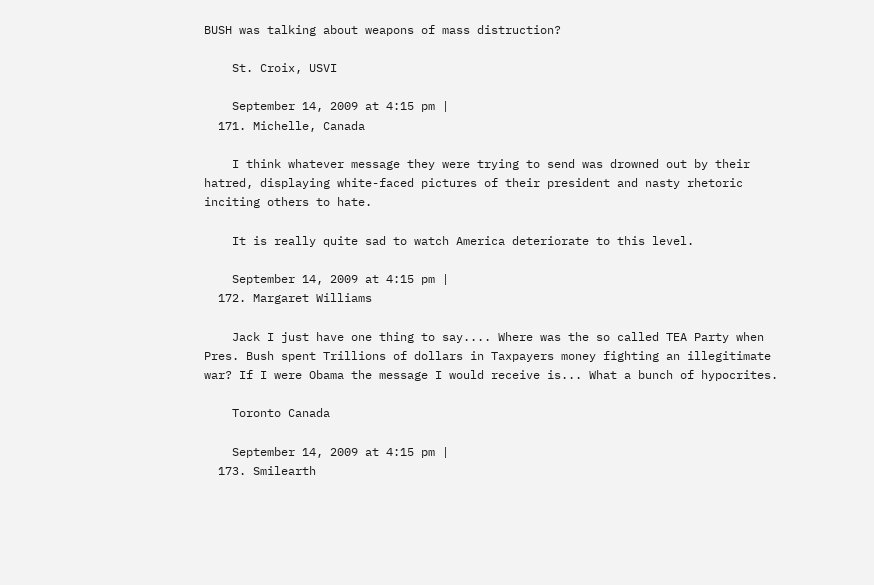BUSH was talking about weapons of mass distruction?

    St. Croix, USVI

    September 14, 2009 at 4:15 pm |
  171. Michelle, Canada

    I think whatever message they were trying to send was drowned out by their hatred, displaying white-faced pictures of their president and nasty rhetoric inciting others to hate.

    It is really quite sad to watch America deteriorate to this level.

    September 14, 2009 at 4:15 pm |
  172. Margaret Williams

    Jack I just have one thing to say.... Where was the so called TEA Party when Pres. Bush spent Trillions of dollars in Taxpayers money fighting an illegitimate war? If I were Obama the message I would receive is... What a bunch of hypocrites.

    Toronto Canada

    September 14, 2009 at 4:15 pm |
  173. Smilearth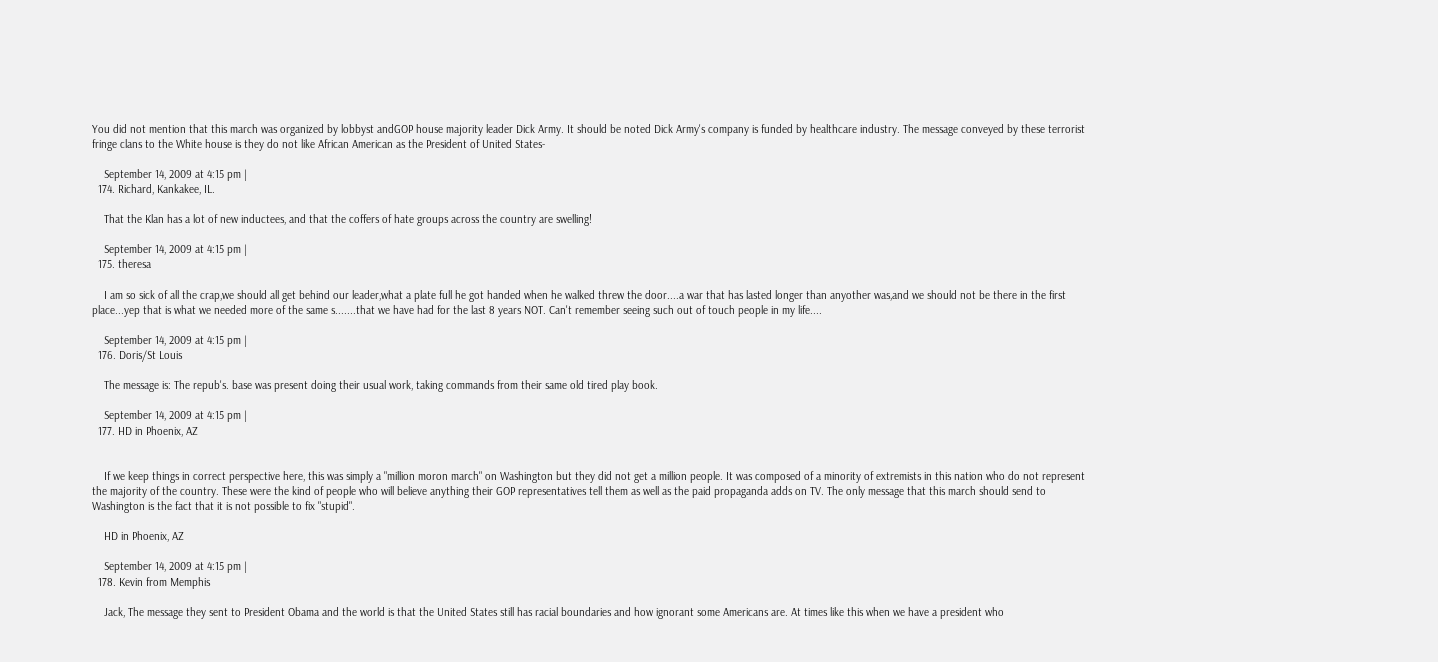You did not mention that this march was organized by lobbyst andGOP house majority leader Dick Army. It should be noted Dick Army's company is funded by healthcare industry. The message conveyed by these terrorist fringe clans to the White house is they do not like African American as the President of United States-

    September 14, 2009 at 4:15 pm |
  174. Richard, Kankakee, IL.

    That the Klan has a lot of new inductees, and that the coffers of hate groups across the country are swelling!

    September 14, 2009 at 4:15 pm |
  175. theresa

    I am so sick of all the crap,we should all get behind our leader,what a plate full he got handed when he walked threw the door....a war that has lasted longer than anyother was,and we should not be there in the first place...yep that is what we needed more of the same s.......that we have had for the last 8 years NOT. Can't remember seeing such out of touch people in my life....

    September 14, 2009 at 4:15 pm |
  176. Doris/St Louis

    The message is: The repub's. base was present doing their usual work, taking commands from their same old tired play book.

    September 14, 2009 at 4:15 pm |
  177. HD in Phoenix, AZ


    If we keep things in correct perspective here, this was simply a "million moron march" on Washington but they did not get a million people. It was composed of a minority of extremists in this nation who do not represent the majority of the country. These were the kind of people who will believe anything their GOP representatives tell them as well as the paid propaganda adds on TV. The only message that this march should send to Washington is the fact that it is not possible to fix "stupid".

    HD in Phoenix, AZ

    September 14, 2009 at 4:15 pm |
  178. Kevin from Memphis

    Jack, The message they sent to President Obama and the world is that the United States still has racial boundaries and how ignorant some Americans are. At times like this when we have a president who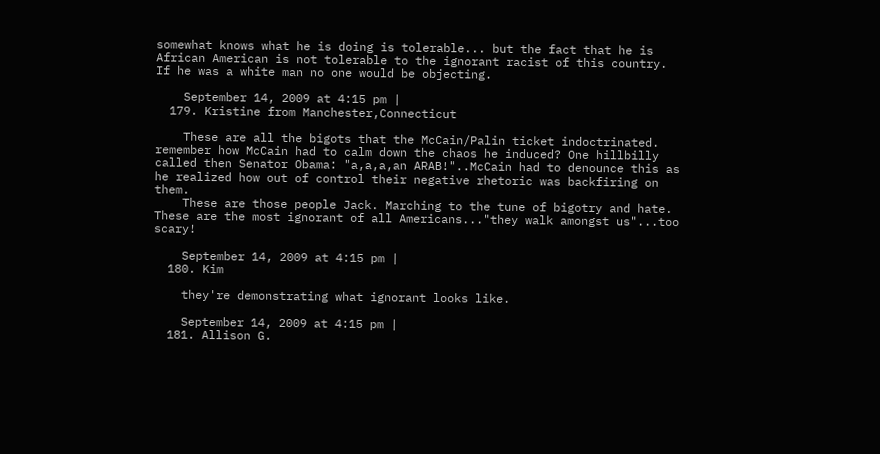somewhat knows what he is doing is tolerable... but the fact that he is African American is not tolerable to the ignorant racist of this country. If he was a white man no one would be objecting.

    September 14, 2009 at 4:15 pm |
  179. Kristine from Manchester,Connecticut

    These are all the bigots that the McCain/Palin ticket indoctrinated. remember how McCain had to calm down the chaos he induced? One hillbilly called then Senator Obama: "a,a,a,an ARAB!"..McCain had to denounce this as he realized how out of control their negative rhetoric was backfiring on them.
    These are those people Jack. Marching to the tune of bigotry and hate. These are the most ignorant of all Americans..."they walk amongst us"...too scary!

    September 14, 2009 at 4:15 pm |
  180. Kim

    they're demonstrating what ignorant looks like.

    September 14, 2009 at 4:15 pm |
  181. Allison G.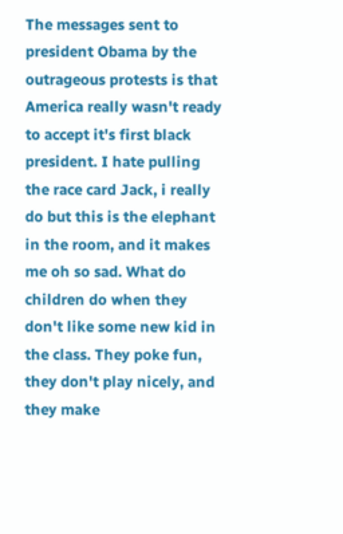The messages sent to president Obama by the outrageous protests is that America really wasn't ready to accept it's first black president. I hate pulling the race card Jack, i really do but this is the elephant in the room, and it makes me oh so sad. What do children do when they don't like some new kid in the class. They poke fun, they don't play nicely, and they make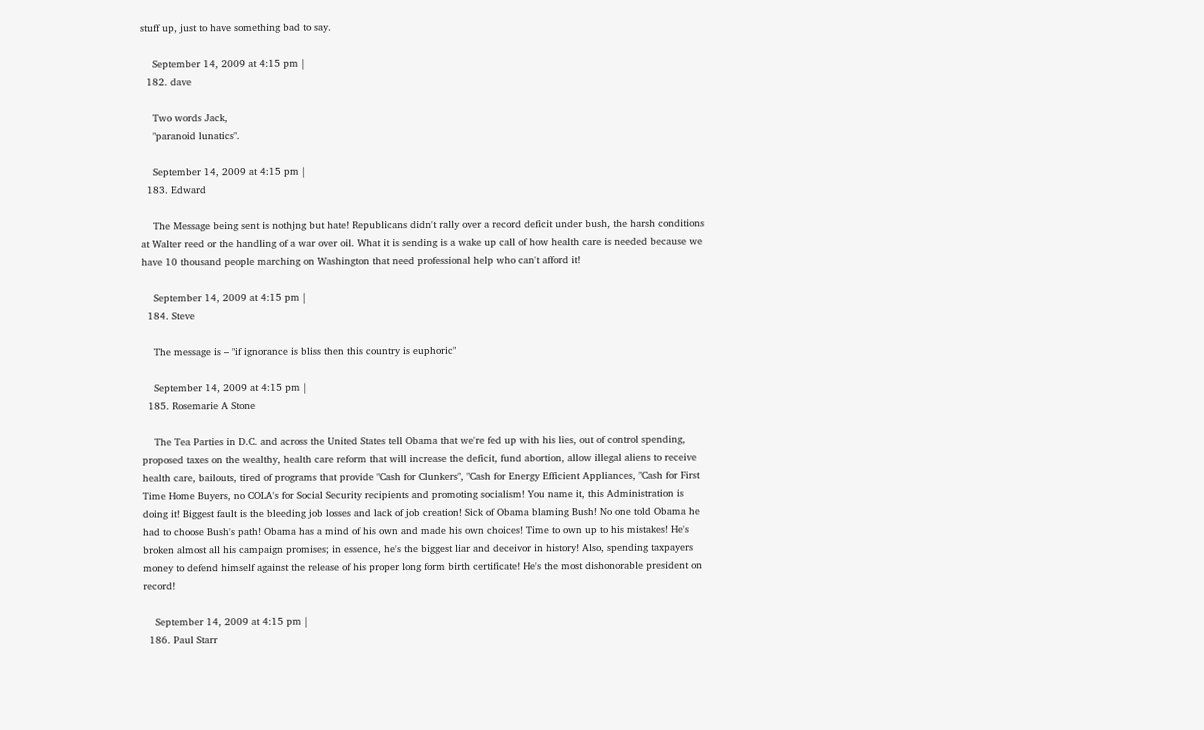stuff up, just to have something bad to say.

    September 14, 2009 at 4:15 pm |
  182. dave

    Two words Jack,
    "paranoid lunatics".

    September 14, 2009 at 4:15 pm |
  183. Edward

    The Message being sent is nothjng but hate! Republicans didn't rally over a record deficit under bush, the harsh conditions at Walter reed or the handling of a war over oil. What it is sending is a wake up call of how health care is needed because we have 10 thousand people marching on Washington that need professional help who can't afford it!

    September 14, 2009 at 4:15 pm |
  184. Steve

    The message is – "if ignorance is bliss then this country is euphoric"

    September 14, 2009 at 4:15 pm |
  185. Rosemarie A Stone

    The Tea Parties in D.C. and across the United States tell Obama that we're fed up with his lies, out of control spending, proposed taxes on the wealthy, health care reform that will increase the deficit, fund abortion, allow illegal aliens to receive health care, bailouts, tired of programs that provide "Cash for Clunkers", "Cash for Energy Efficient Appliances, "Cash for First Time Home Buyers, no COLA's for Social Security recipients and promoting socialism! You name it, this Administration is doing it! Biggest fault is the bleeding job losses and lack of job creation! Sick of Obama blaming Bush! No one told Obama he had to choose Bush's path! Obama has a mind of his own and made his own choices! Time to own up to his mistakes! He's broken almost all his campaign promises; in essence, he's the biggest liar and deceivor in history! Also, spending taxpayers money to defend himself against the release of his proper long form birth certificate! He's the most dishonorable president on record!

    September 14, 2009 at 4:15 pm |
  186. Paul Starr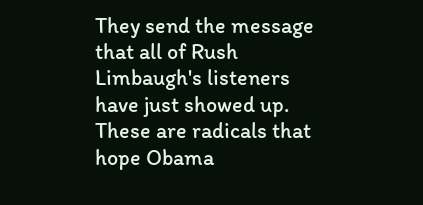They send the message that all of Rush Limbaugh's listeners have just showed up. These are radicals that hope Obama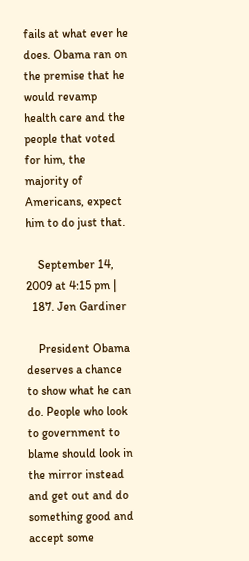fails at what ever he does. Obama ran on the premise that he would revamp health care and the people that voted for him, the majority of Americans, expect him to do just that.

    September 14, 2009 at 4:15 pm |
  187. Jen Gardiner

    President Obama deserves a chance to show what he can do. People who look to government to blame should look in the mirror instead and get out and do something good and accept some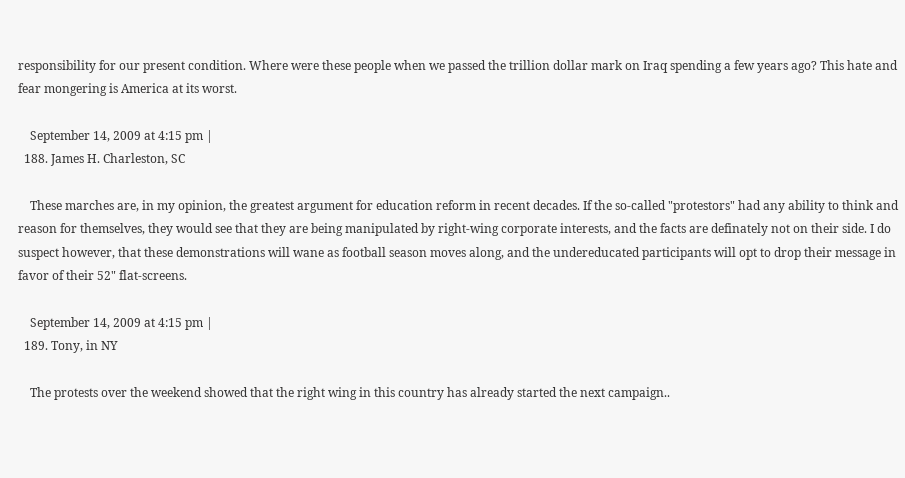responsibility for our present condition. Where were these people when we passed the trillion dollar mark on Iraq spending a few years ago? This hate and fear mongering is America at its worst.

    September 14, 2009 at 4:15 pm |
  188. James H. Charleston, SC

    These marches are, in my opinion, the greatest argument for education reform in recent decades. If the so-called "protestors" had any ability to think and reason for themselves, they would see that they are being manipulated by right-wing corporate interests, and the facts are definately not on their side. I do suspect however, that these demonstrations will wane as football season moves along, and the undereducated participants will opt to drop their message in favor of their 52" flat-screens.

    September 14, 2009 at 4:15 pm |
  189. Tony, in NY

    The protests over the weekend showed that the right wing in this country has already started the next campaign..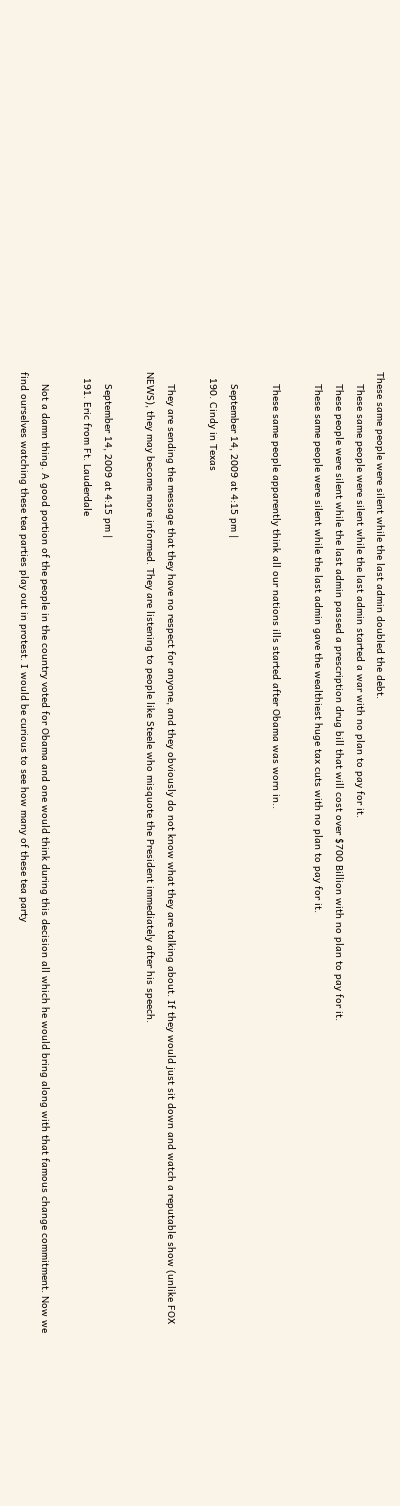These same people were silent while the last admin doubled the debt.
    These same people were silent while the last admin started a war with no plan to pay for it.
    These people were silent while the last admin passed a prescription drug bill that will cost over $700 Billion with no plan to pay for it.
    These same people were silent while the last admin gave the wealthiest huge tax cuts with no plan to pay for it.

    These same people apparently think all our nations ills started after Obama was worn in..

    September 14, 2009 at 4:15 pm |
  190. Cindy in Texas

    They are sending the message that they have no respect for anyone, and they obviously do not know what they are talking about. If they would just sit down and watch a reputable show (unlike FOX NEWS), they may become more informed. They are listening to people like Steele who misquote the President immediately after his speech.

    September 14, 2009 at 4:15 pm |
  191. Eric from Ft. Lauderdale

    Not a damn thing. A good portion of the people in the country voted for Obama and one would think during this decision all which he would bring along with that famous change commitment. Now we find ourselves watching these tea parties play out in protest. I would be curious to see how many of these tea party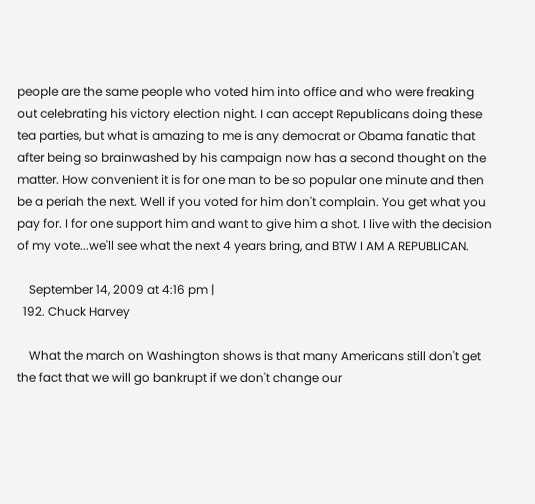people are the same people who voted him into office and who were freaking out celebrating his victory election night. I can accept Republicans doing these tea parties, but what is amazing to me is any democrat or Obama fanatic that after being so brainwashed by his campaign now has a second thought on the matter. How convenient it is for one man to be so popular one minute and then be a periah the next. Well if you voted for him don't complain. You get what you pay for. I for one support him and want to give him a shot. I live with the decision of my vote...we'll see what the next 4 years bring, and BTW I AM A REPUBLICAN.

    September 14, 2009 at 4:16 pm |
  192. Chuck Harvey

    What the march on Washington shows is that many Americans still don't get the fact that we will go bankrupt if we don't change our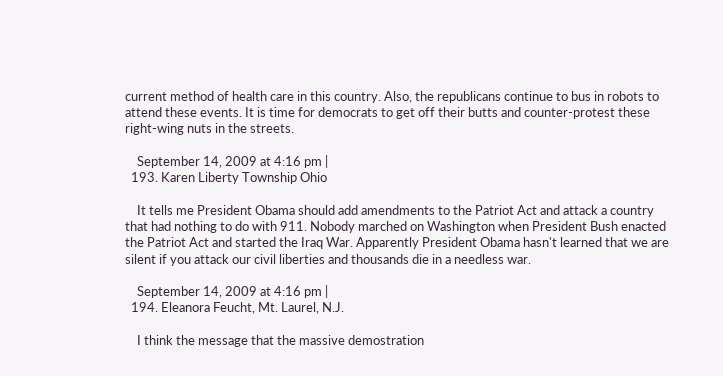current method of health care in this country. Also, the republicans continue to bus in robots to attend these events. It is time for democrats to get off their butts and counter-protest these right-wing nuts in the streets.

    September 14, 2009 at 4:16 pm |
  193. Karen Liberty Township Ohio

    It tells me President Obama should add amendments to the Patriot Act and attack a country that had nothing to do with 911. Nobody marched on Washington when President Bush enacted the Patriot Act and started the Iraq War. Apparently President Obama hasn't learned that we are silent if you attack our civil liberties and thousands die in a needless war.

    September 14, 2009 at 4:16 pm |
  194. Eleanora Feucht, Mt. Laurel, N.J.

    I think the message that the massive demostration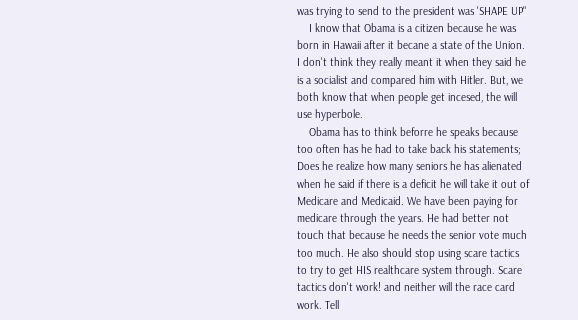was trying to send to the president was 'SHAPE UP"
    I know that Obama is a citizen because he was born in Hawaii after it becane a state of the Union. I don't think they really meant it when they said he is a socialist and compared him with Hitler. But, we both know that when people get incesed, the will use hyperbole.
    Obama has to think beforre he speaks because too often has he had to take back his statements; Does he realize how many seniors he has alienated when he said if there is a deficit he will take it out of Medicare and Medicaid. We have been paying for medicare through the years. He had better not touch that because he needs the senior vote much too much. He also should stop using scare tactics to try to get HIS realthcare system through. Scare tactics don't work! and neither will the race card work. Tell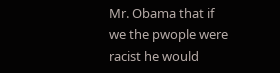Mr. Obama that if we the pwople were racist he would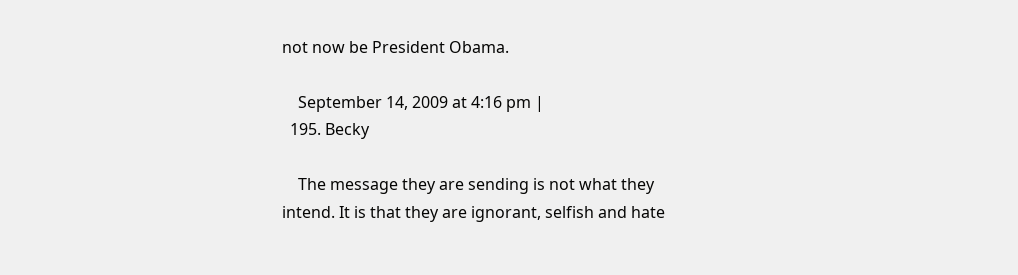not now be President Obama.

    September 14, 2009 at 4:16 pm |
  195. Becky

    The message they are sending is not what they intend. It is that they are ignorant, selfish and hate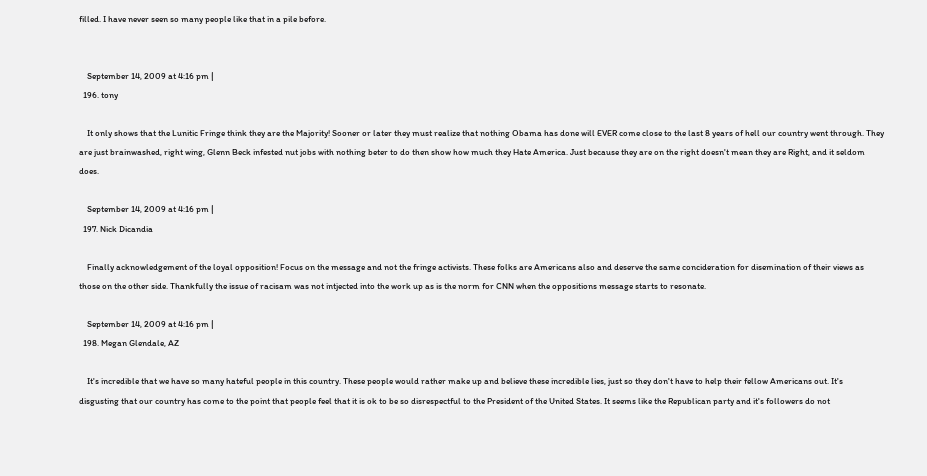filled. I have never seen so many people like that in a pile before.


    September 14, 2009 at 4:16 pm |
  196. tony

    It only shows that the Lunitic Fringe think they are the Majority! Sooner or later they must realize that nothing Obama has done will EVER come close to the last 8 years of hell our country went through. They are just brainwashed, right wing, Glenn Beck infested nut jobs with nothing beter to do then show how much they Hate America. Just because they are on the right doesn't mean they are Right, and it seldom does.

    September 14, 2009 at 4:16 pm |
  197. Nick Dicandia

    Finally acknowledgement of the loyal opposition! Focus on the message and not the fringe activists. These folks are Americans also and deserve the same concideration for disemination of their views as those on the other side. Thankfully the issue of racisam was not intjected into the work up as is the norm for CNN when the oppositions message starts to resonate.

    September 14, 2009 at 4:16 pm |
  198. Megan Glendale, AZ

    It's incredible that we have so many hateful people in this country. These people would rather make up and believe these incredible lies, just so they don't have to help their fellow Americans out. It's disgusting that our country has come to the point that people feel that it is ok to be so disrespectful to the President of the United States. It seems like the Republican party and it's followers do not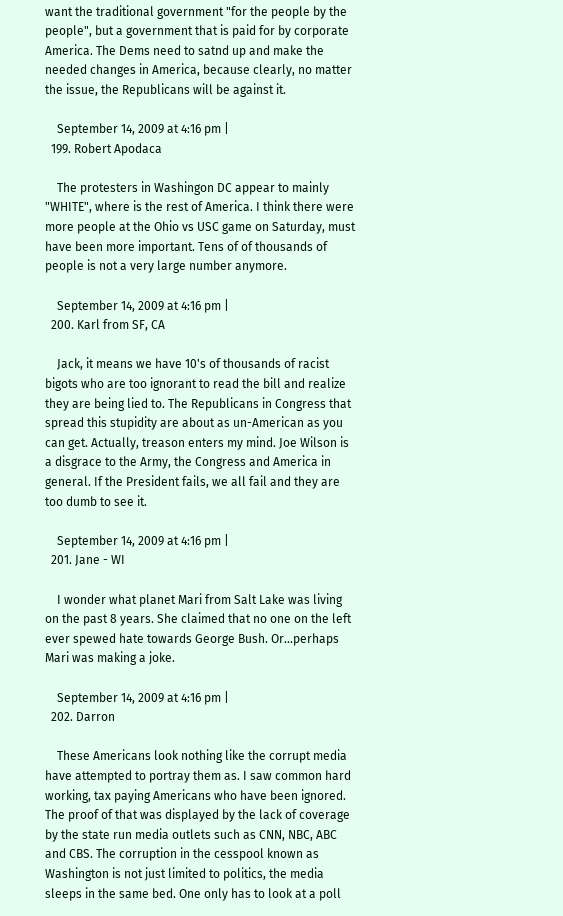want the traditional government "for the people by the people", but a government that is paid for by corporate America. The Dems need to satnd up and make the needed changes in America, because clearly, no matter the issue, the Republicans will be against it.

    September 14, 2009 at 4:16 pm |
  199. Robert Apodaca

    The protesters in Washingon DC appear to mainly "WHITE", where is the rest of America. I think there were more people at the Ohio vs USC game on Saturday, must have been more important. Tens of of thousands of people is not a very large number anymore.

    September 14, 2009 at 4:16 pm |
  200. Karl from SF, CA

    Jack, it means we have 10's of thousands of racist bigots who are too ignorant to read the bill and realize they are being lied to. The Republicans in Congress that spread this stupidity are about as un-American as you can get. Actually, treason enters my mind. Joe Wilson is a disgrace to the Army, the Congress and America in general. If the President fails, we all fail and they are too dumb to see it.

    September 14, 2009 at 4:16 pm |
  201. Jane - WI

    I wonder what planet Mari from Salt Lake was living on the past 8 years. She claimed that no one on the left ever spewed hate towards George Bush. Or...perhaps Mari was making a joke.

    September 14, 2009 at 4:16 pm |
  202. Darron

    These Americans look nothing like the corrupt media have attempted to portray them as. I saw common hard working, tax paying Americans who have been ignored. The proof of that was displayed by the lack of coverage by the state run media outlets such as CNN, NBC, ABC and CBS. The corruption in the cesspool known as Washington is not just limited to politics, the media sleeps in the same bed. One only has to look at a poll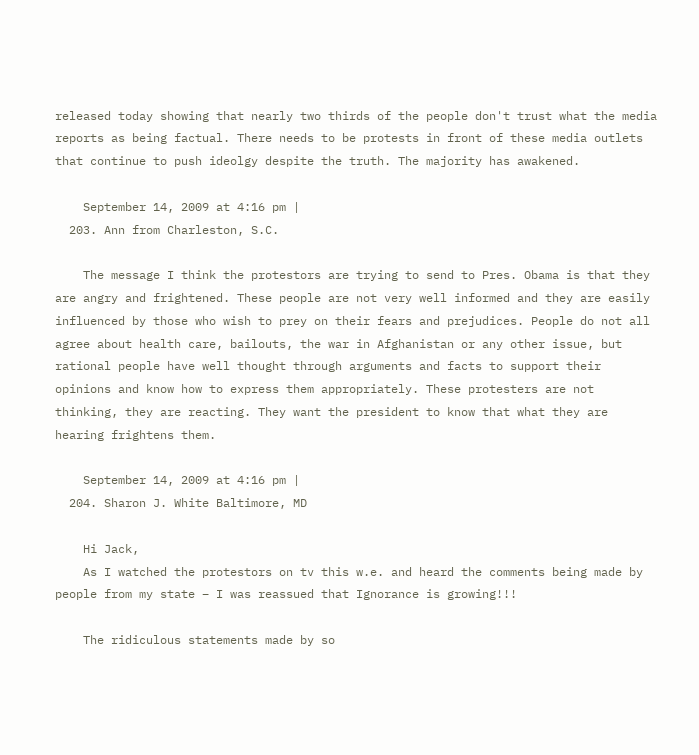released today showing that nearly two thirds of the people don't trust what the media reports as being factual. There needs to be protests in front of these media outlets that continue to push ideolgy despite the truth. The majority has awakened.

    September 14, 2009 at 4:16 pm |
  203. Ann from Charleston, S.C.

    The message I think the protestors are trying to send to Pres. Obama is that they are angry and frightened. These people are not very well informed and they are easily influenced by those who wish to prey on their fears and prejudices. People do not all agree about health care, bailouts, the war in Afghanistan or any other issue, but rational people have well thought through arguments and facts to support their opinions and know how to express them appropriately. These protesters are not thinking, they are reacting. They want the president to know that what they are hearing frightens them.

    September 14, 2009 at 4:16 pm |
  204. Sharon J. White Baltimore, MD

    Hi Jack,
    As I watched the protestors on tv this w.e. and heard the comments being made by people from my state – I was reassued that Ignorance is growing!!!

    The ridiculous statements made by so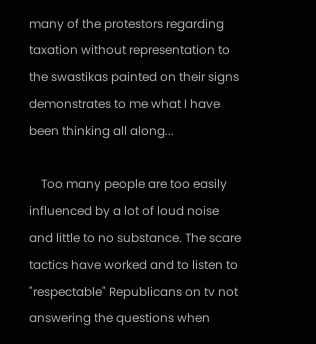many of the protestors regarding taxation without representation to the swastikas painted on their signs demonstrates to me what I have been thinking all along...

    Too many people are too easily influenced by a lot of loud noise and little to no substance. The scare tactics have worked and to listen to "respectable" Republicans on tv not answering the questions when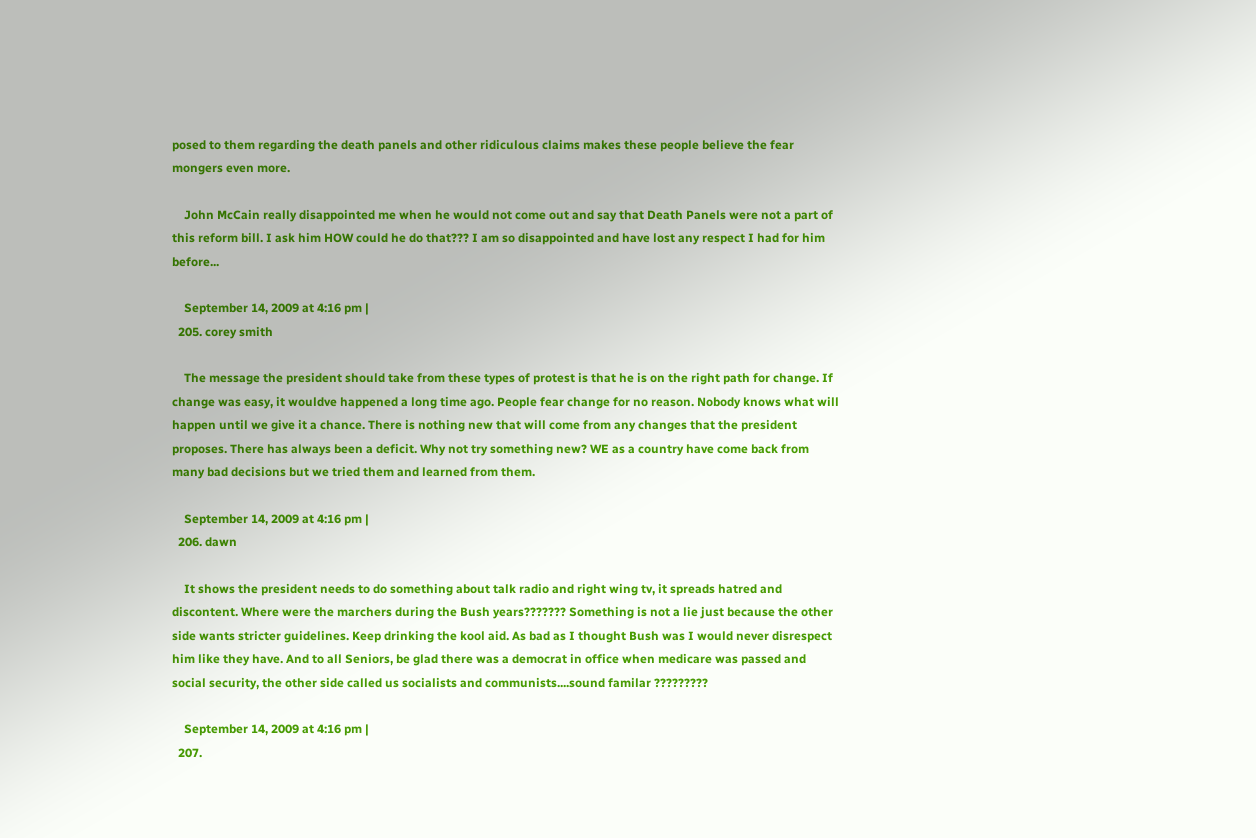posed to them regarding the death panels and other ridiculous claims makes these people believe the fear mongers even more.

    John McCain really disappointed me when he would not come out and say that Death Panels were not a part of this reform bill. I ask him HOW could he do that??? I am so disappointed and have lost any respect I had for him before...

    September 14, 2009 at 4:16 pm |
  205. corey smith

    The message the president should take from these types of protest is that he is on the right path for change. If change was easy, it wouldve happened a long time ago. People fear change for no reason. Nobody knows what will happen until we give it a chance. There is nothing new that will come from any changes that the president proposes. There has always been a deficit. Why not try something new? WE as a country have come back from many bad decisions but we tried them and learned from them.

    September 14, 2009 at 4:16 pm |
  206. dawn

    It shows the president needs to do something about talk radio and right wing tv, it spreads hatred and discontent. Where were the marchers during the Bush years??????? Something is not a lie just because the other side wants stricter guidelines. Keep drinking the kool aid. As bad as I thought Bush was I would never disrespect him like they have. And to all Seniors, be glad there was a democrat in office when medicare was passed and social security, the other side called us socialists and communists....sound familar ?????????

    September 14, 2009 at 4:16 pm |
  207.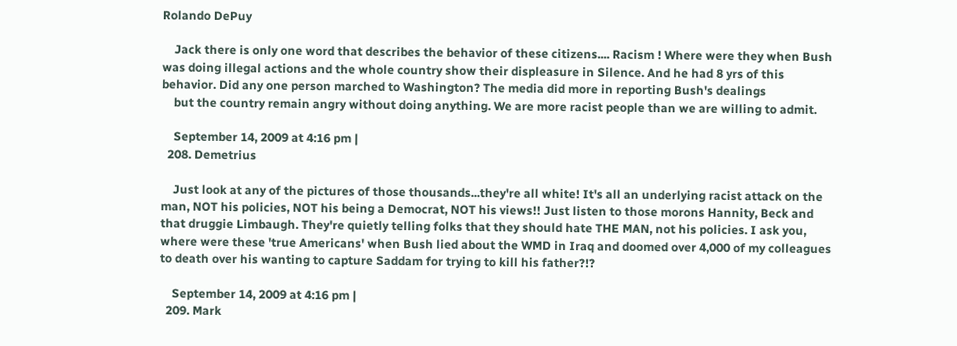Rolando DePuy

    Jack there is only one word that describes the behavior of these citizens.... Racism ! Where were they when Bush was doing illegal actions and the whole country show their displeasure in Silence. And he had 8 yrs of this behavior. Did any one person marched to Washington? The media did more in reporting Bush's dealings
    but the country remain angry without doing anything. We are more racist people than we are willing to admit.

    September 14, 2009 at 4:16 pm |
  208. Demetrius

    Just look at any of the pictures of those thousands...they're all white! It's all an underlying racist attack on the man, NOT his policies, NOT his being a Democrat, NOT his views!! Just listen to those morons Hannity, Beck and that druggie Limbaugh. They're quietly telling folks that they should hate THE MAN, not his policies. I ask you, where were these 'true Americans' when Bush lied about the WMD in Iraq and doomed over 4,000 of my colleagues to death over his wanting to capture Saddam for trying to kill his father?!?

    September 14, 2009 at 4:16 pm |
  209. Mark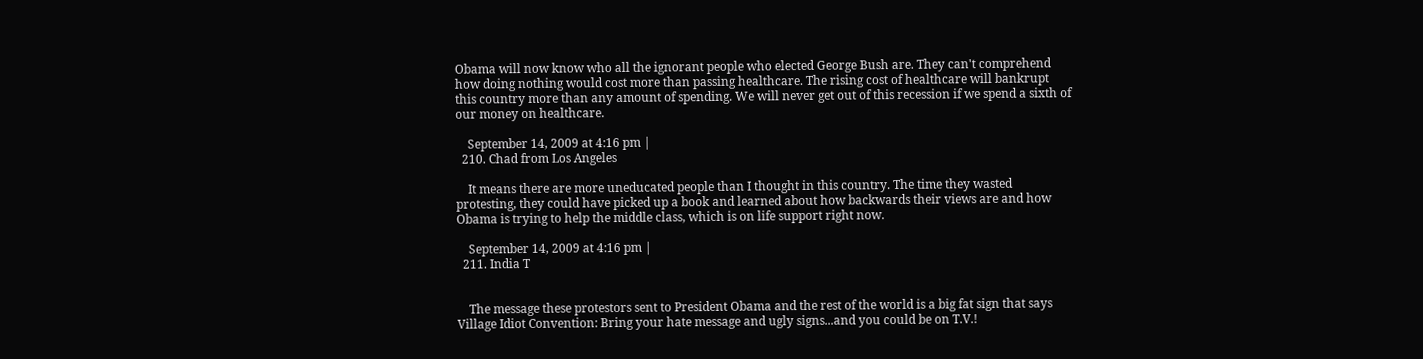Obama will now know who all the ignorant people who elected George Bush are. They can't comprehend how doing nothing would cost more than passing healthcare. The rising cost of healthcare will bankrupt this country more than any amount of spending. We will never get out of this recession if we spend a sixth of our money on healthcare.

    September 14, 2009 at 4:16 pm |
  210. Chad from Los Angeles

    It means there are more uneducated people than I thought in this country. The time they wasted protesting, they could have picked up a book and learned about how backwards their views are and how Obama is trying to help the middle class, which is on life support right now.

    September 14, 2009 at 4:16 pm |
  211. India T


    The message these protestors sent to President Obama and the rest of the world is a big fat sign that says Village Idiot Convention: Bring your hate message and ugly signs...and you could be on T.V.!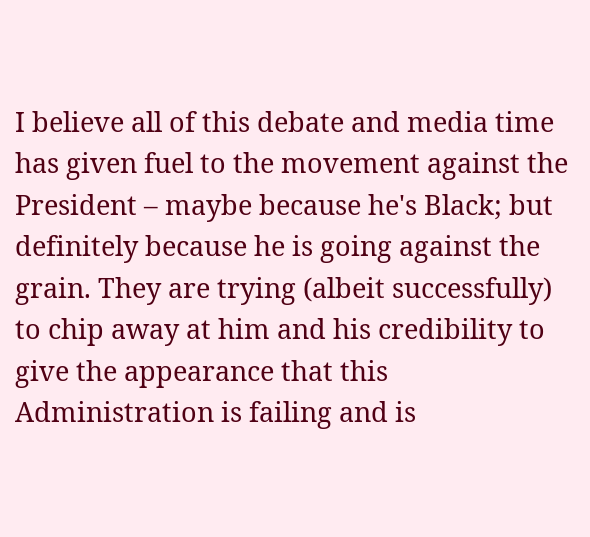I believe all of this debate and media time has given fuel to the movement against the President – maybe because he's Black; but definitely because he is going against the grain. They are trying (albeit successfully) to chip away at him and his credibility to give the appearance that this Administration is failing and is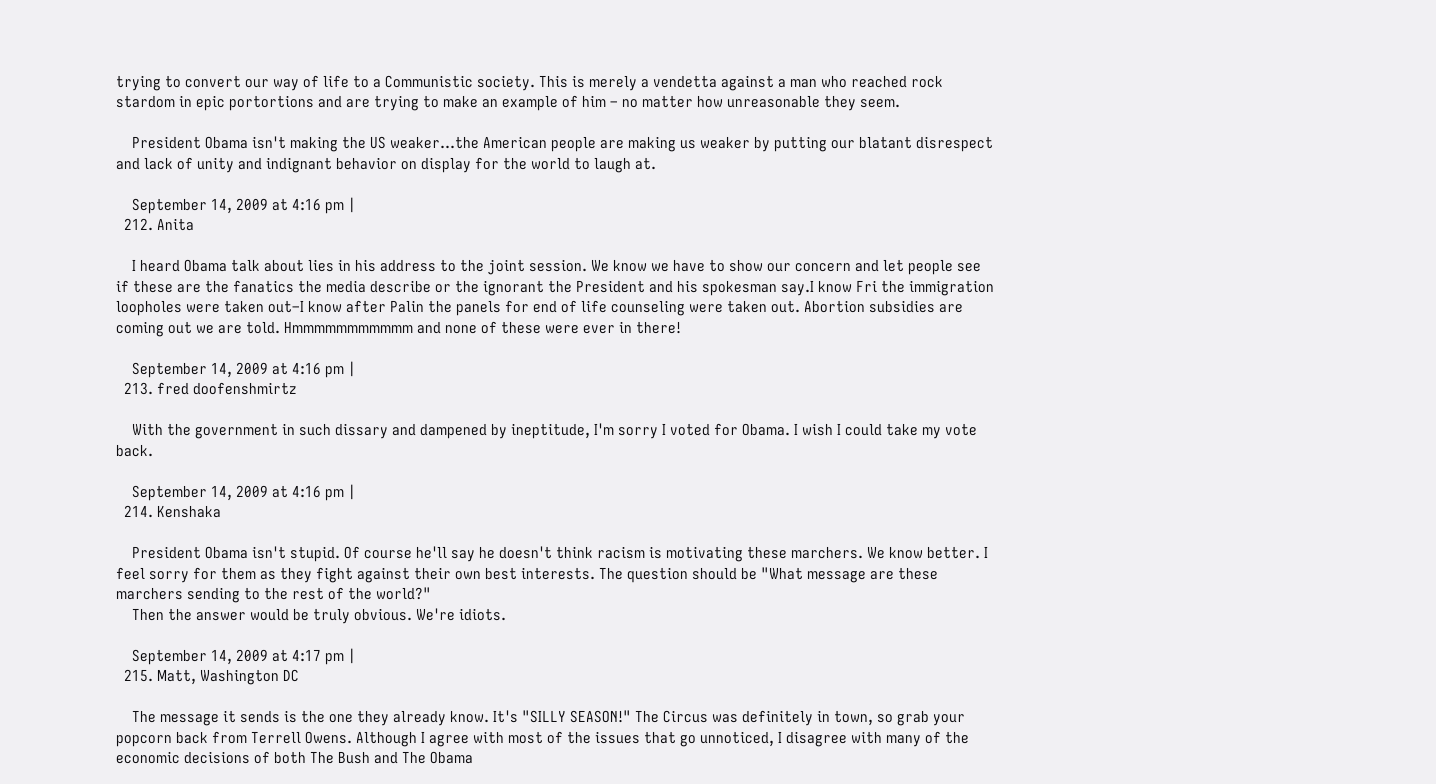trying to convert our way of life to a Communistic society. This is merely a vendetta against a man who reached rock stardom in epic portortions and are trying to make an example of him – no matter how unreasonable they seem.

    President Obama isn't making the US weaker...the American people are making us weaker by putting our blatant disrespect and lack of unity and indignant behavior on display for the world to laugh at.

    September 14, 2009 at 4:16 pm |
  212. Anita

    I heard Obama talk about lies in his address to the joint session. We know we have to show our concern and let people see if these are the fanatics the media describe or the ignorant the President and his spokesman say.I know Fri the immigration loopholes were taken out–I know after Palin the panels for end of life counseling were taken out. Abortion subsidies are coming out we are told. Hmmmmmmmmmmm and none of these were ever in there!

    September 14, 2009 at 4:16 pm |
  213. fred doofenshmirtz

    With the government in such dissary and dampened by ineptitude, I'm sorry I voted for Obama. I wish I could take my vote back.

    September 14, 2009 at 4:16 pm |
  214. Kenshaka

    President Obama isn't stupid. Of course he'll say he doesn't think racism is motivating these marchers. We know better. I feel sorry for them as they fight against their own best interests. The question should be "What message are these marchers sending to the rest of the world?"
    Then the answer would be truly obvious. We're idiots.

    September 14, 2009 at 4:17 pm |
  215. Matt, Washington DC

    The message it sends is the one they already know. It's "SILLY SEASON!" The Circus was definitely in town, so grab your popcorn back from Terrell Owens. Although I agree with most of the issues that go unnoticed, I disagree with many of the economic decisions of both The Bush and The Obama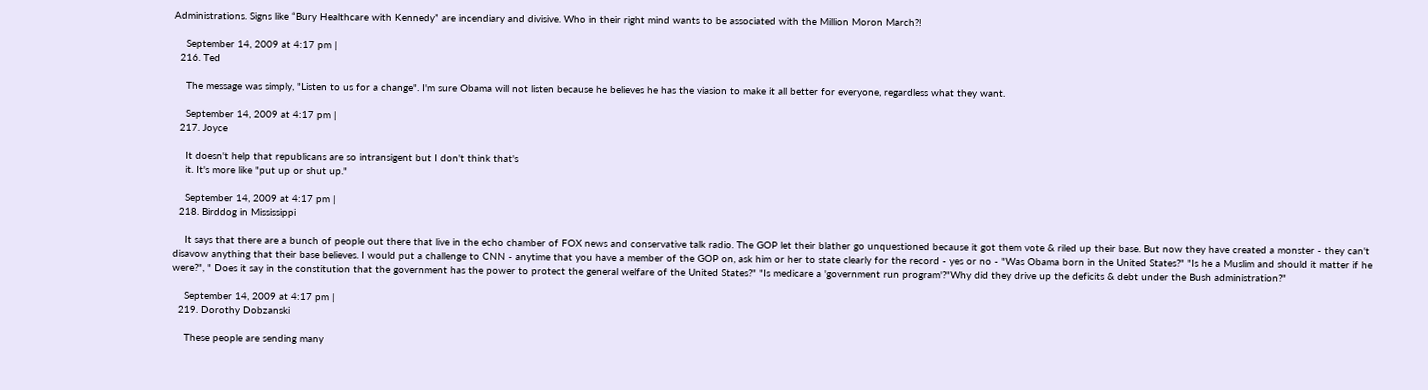Administrations. Signs like “Bury Healthcare with Kennedy” are incendiary and divisive. Who in their right mind wants to be associated with the Million Moron March?!

    September 14, 2009 at 4:17 pm |
  216. Ted

    The message was simply, "Listen to us for a change". I'm sure Obama will not listen because he believes he has the viasion to make it all better for everyone, regardless what they want.

    September 14, 2009 at 4:17 pm |
  217. Joyce

    It doesn't help that republicans are so intransigent but I don't think that's
    it. It's more like "put up or shut up."

    September 14, 2009 at 4:17 pm |
  218. Birddog in Mississippi

    It says that there are a bunch of people out there that live in the echo chamber of FOX news and conservative talk radio. The GOP let their blather go unquestioned because it got them vote & riled up their base. But now they have created a monster - they can't disavow anything that their base believes. I would put a challenge to CNN - anytime that you have a member of the GOP on, ask him or her to state clearly for the record - yes or no - "Was Obama born in the United States?" "Is he a Muslim and should it matter if he were?", " Does it say in the constitution that the government has the power to protect the general welfare of the United States?" "Is medicare a 'government run program'?"Why did they drive up the deficits & debt under the Bush administration?"

    September 14, 2009 at 4:17 pm |
  219. Dorothy Dobzanski

    These people are sending many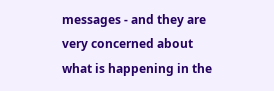messages - and they are very concerned about what is happening in the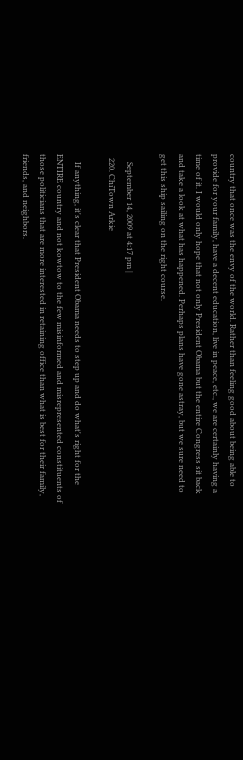country that once was the envy of the world. Rather than feeling good about being able to provide for your family, have a decent education, live in peace, etc., we are certainly having a time of it. I would only hope that not only President Obama but the entire Congress sit back and take a look at what has happened. Perhaps plans have gone astray, but we sure need to get this ship sailing on the right course.

    September 14, 2009 at 4:17 pm |
  220. ChiTown Arkie

    If anything, it's clear that President Obama needs to step up and do what's right for the ENTIRE country and not kowtow to the few misinformed and misrepresented constituents of those politicians that are more interested in retaining office than what is best for their family, friends, and neighbors.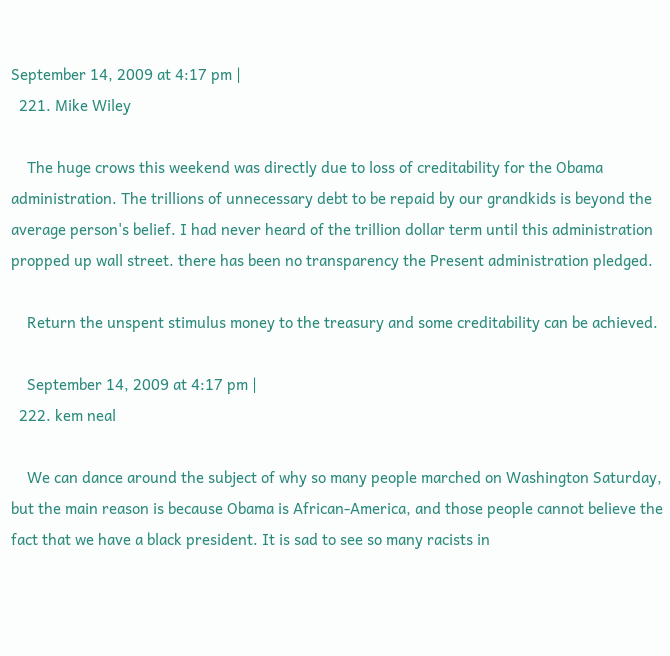September 14, 2009 at 4:17 pm |
  221. Mike Wiley

    The huge crows this weekend was directly due to loss of creditability for the Obama administration. The trillions of unnecessary debt to be repaid by our grandkids is beyond the average person's belief. I had never heard of the trillion dollar term until this administration propped up wall street. there has been no transparency the Present administration pledged.

    Return the unspent stimulus money to the treasury and some creditability can be achieved.

    September 14, 2009 at 4:17 pm |
  222. kem neal

    We can dance around the subject of why so many people marched on Washington Saturday, but the main reason is because Obama is African-America, and those people cannot believe the fact that we have a black president. It is sad to see so many racists in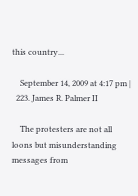this country...

    September 14, 2009 at 4:17 pm |
  223. James R. Palmer II

    The protesters are not all loons but misunderstanding messages from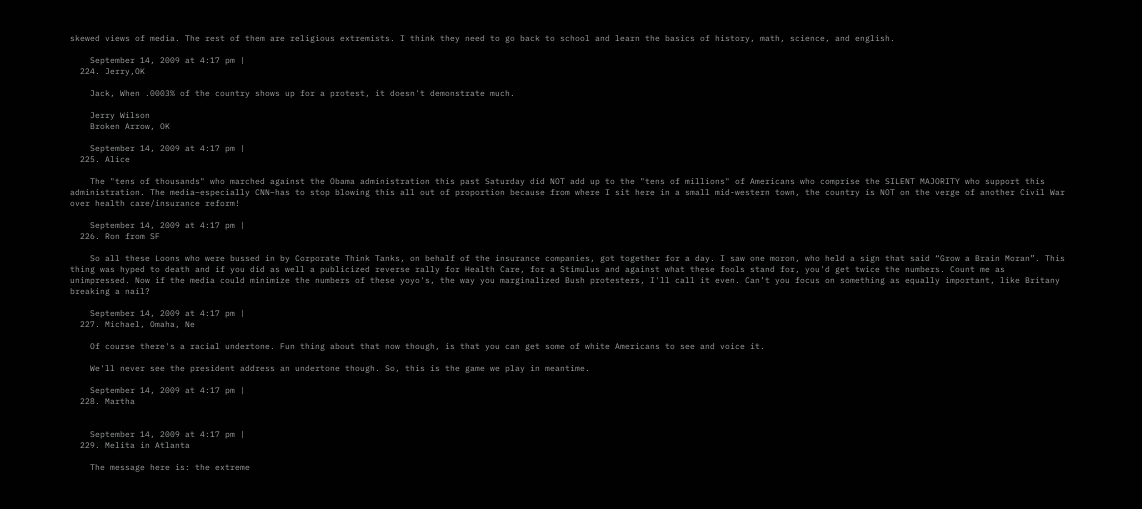skewed views of media. The rest of them are religious extremists. I think they need to go back to school and learn the basics of history, math, science, and english.

    September 14, 2009 at 4:17 pm |
  224. Jerry,OK

    Jack, When .0003% of the country shows up for a protest, it doesn't demonstrate much.

    Jerry Wilson
    Broken Arrow, OK

    September 14, 2009 at 4:17 pm |
  225. Alice

    The "tens of thousands" who marched against the Obama administration this past Saturday did NOT add up to the "tens of millions" of Americans who comprise the SILENT MAJORITY who support this administration. The media–especially CNN–has to stop blowing this all out of proportion because from where I sit here in a small mid-western town, the country is NOT on the verge of another Civil War over health care/insurance reform!

    September 14, 2009 at 4:17 pm |
  226. Ron from SF

    So all these Loons who were bussed in by Corporate Think Tanks, on behalf of the insurance companies, got together for a day. I saw one moron, who held a sign that said “Grow a Brain Moran”. This thing was hyped to death and if you did as well a publicized reverse rally for Health Care, for a Stimulus and against what these fools stand for, you'd get twice the numbers. Count me as unimpressed. Now if the media could minimize the numbers of these yoyo's, the way you marginalized Bush protesters, I'll call it even. Can’t you focus on something as equally important, like Britany breaking a nail?

    September 14, 2009 at 4:17 pm |
  227. Michael, Omaha, Ne

    Of course there's a racial undertone. Fun thing about that now though, is that you can get some of white Americans to see and voice it.

    We'll never see the president address an undertone though. So, this is the game we play in meantime.

    September 14, 2009 at 4:17 pm |
  228. Martha


    September 14, 2009 at 4:17 pm |
  229. Melita in Atlanta

    The message here is: the extreme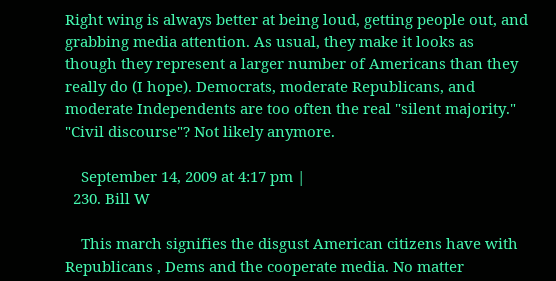Right wing is always better at being loud, getting people out, and grabbing media attention. As usual, they make it looks as though they represent a larger number of Americans than they really do (I hope). Democrats, moderate Republicans, and moderate Independents are too often the real "silent majority." "Civil discourse"? Not likely anymore.

    September 14, 2009 at 4:17 pm |
  230. Bill W

    This march signifies the disgust American citizens have with Republicans , Dems and the cooperate media. No matter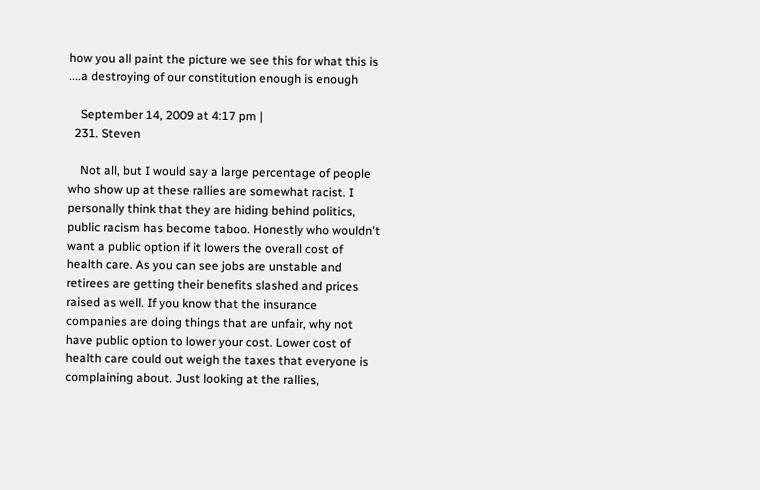how you all paint the picture we see this for what this is ....a destroying of our constitution enough is enough

    September 14, 2009 at 4:17 pm |
  231. Steven

    Not all, but I would say a large percentage of people who show up at these rallies are somewhat racist. I personally think that they are hiding behind politics, public racism has become taboo. Honestly who wouldn't want a public option if it lowers the overall cost of health care. As you can see jobs are unstable and retirees are getting their benefits slashed and prices raised as well. If you know that the insurance companies are doing things that are unfair, why not have public option to lower your cost. Lower cost of health care could out weigh the taxes that everyone is complaining about. Just looking at the rallies,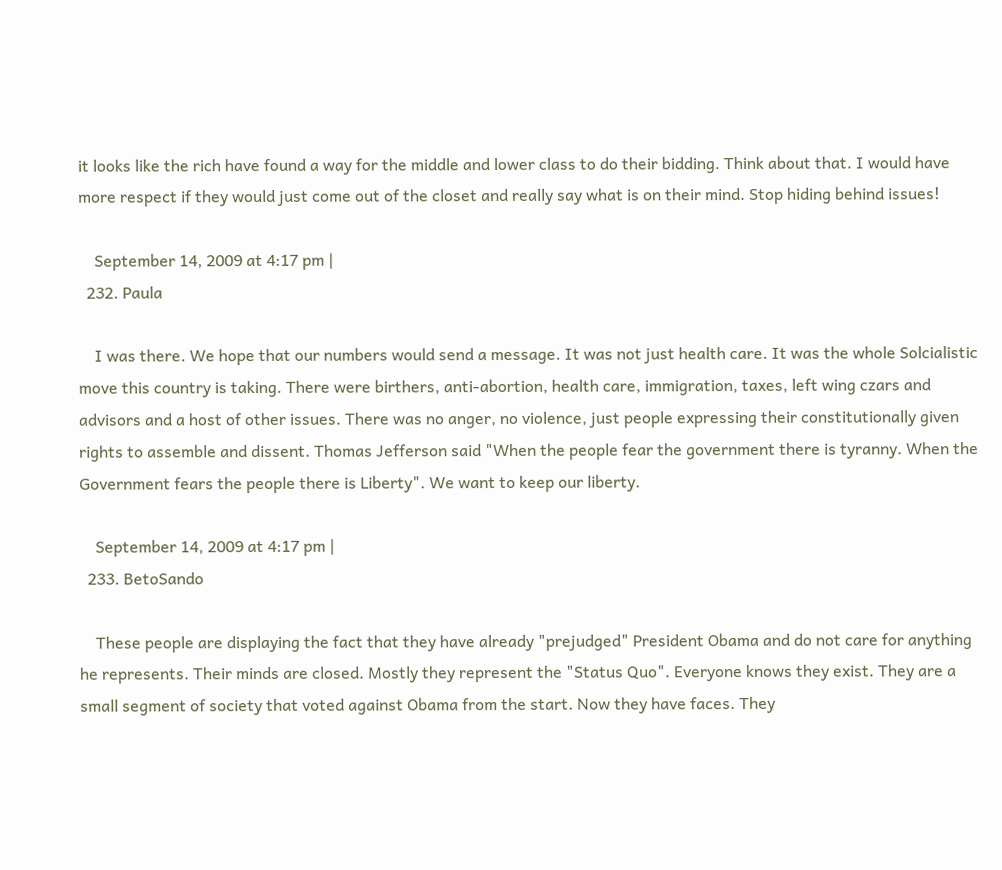it looks like the rich have found a way for the middle and lower class to do their bidding. Think about that. I would have more respect if they would just come out of the closet and really say what is on their mind. Stop hiding behind issues!

    September 14, 2009 at 4:17 pm |
  232. Paula

    I was there. We hope that our numbers would send a message. It was not just health care. It was the whole Solcialistic move this country is taking. There were birthers, anti-abortion, health care, immigration, taxes, left wing czars and advisors and a host of other issues. There was no anger, no violence, just people expressing their constitutionally given rights to assemble and dissent. Thomas Jefferson said "When the people fear the government there is tyranny. When the Government fears the people there is Liberty". We want to keep our liberty.

    September 14, 2009 at 4:17 pm |
  233. BetoSando

    These people are displaying the fact that they have already "prejudged" President Obama and do not care for anything he represents. Their minds are closed. Mostly they represent the "Status Quo". Everyone knows they exist. They are a small segment of society that voted against Obama from the start. Now they have faces. They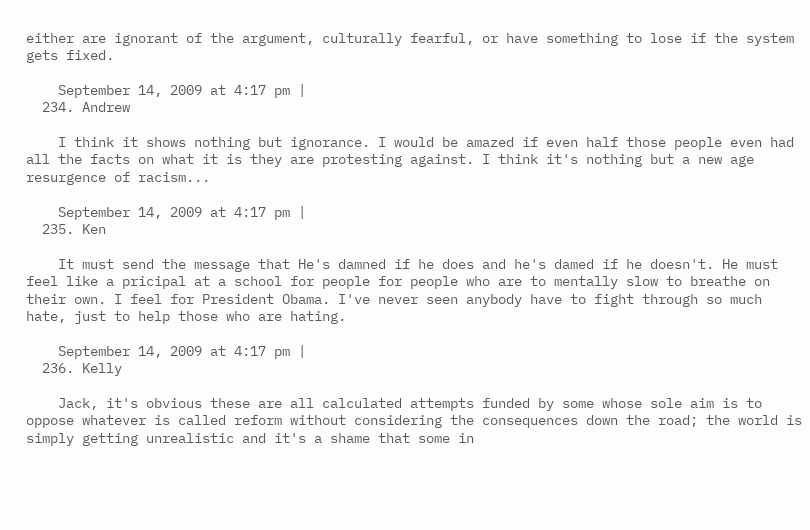either are ignorant of the argument, culturally fearful, or have something to lose if the system gets fixed.

    September 14, 2009 at 4:17 pm |
  234. Andrew

    I think it shows nothing but ignorance. I would be amazed if even half those people even had all the facts on what it is they are protesting against. I think it's nothing but a new age resurgence of racism...

    September 14, 2009 at 4:17 pm |
  235. Ken

    It must send the message that He's damned if he does and he's damed if he doesn't. He must feel like a pricipal at a school for people for people who are to mentally slow to breathe on their own. I feel for President Obama. I've never seen anybody have to fight through so much hate, just to help those who are hating.

    September 14, 2009 at 4:17 pm |
  236. Kelly

    Jack, it's obvious these are all calculated attempts funded by some whose sole aim is to oppose whatever is called reform without considering the consequences down the road; the world is simply getting unrealistic and it's a shame that some in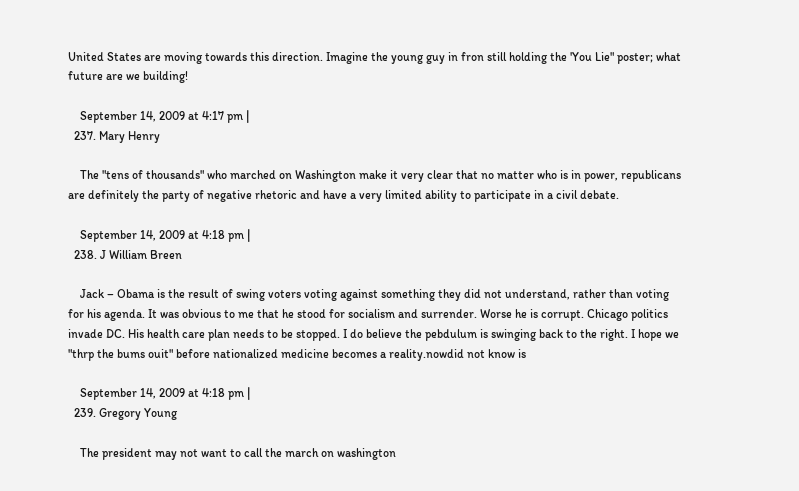United States are moving towards this direction. Imagine the young guy in fron still holding the 'You Lie" poster; what future are we building!

    September 14, 2009 at 4:17 pm |
  237. Mary Henry

    The "tens of thousands" who marched on Washington make it very clear that no matter who is in power, republicans are definitely the party of negative rhetoric and have a very limited ability to participate in a civil debate.

    September 14, 2009 at 4:18 pm |
  238. J William Breen

    Jack – Obama is the result of swing voters voting against something they did not understand, rather than voting for his agenda. It was obvious to me that he stood for socialism and surrender. Worse he is corrupt. Chicago politics invade DC. His health care plan needs to be stopped. I do believe the pebdulum is swinging back to the right. I hope we "thrp the bums ouit" before nationalized medicine becomes a reality.nowdid not know is

    September 14, 2009 at 4:18 pm |
  239. Gregory Young

    The president may not want to call the march on washington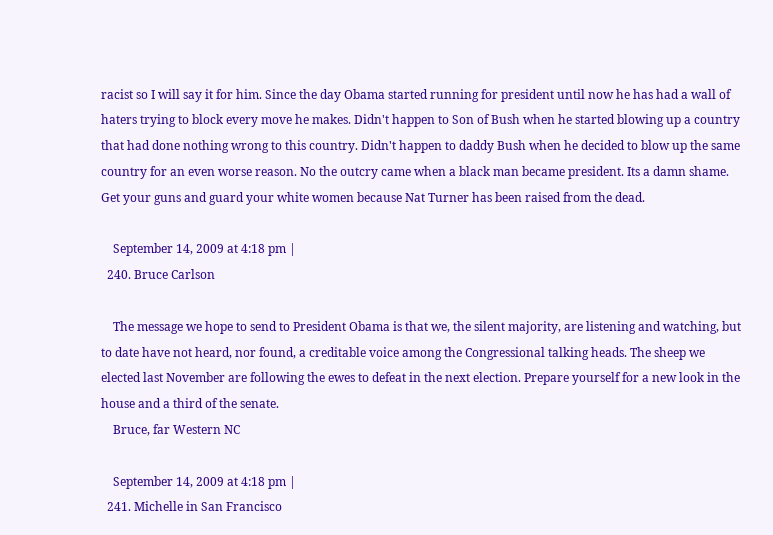racist so I will say it for him. Since the day Obama started running for president until now he has had a wall of haters trying to block every move he makes. Didn't happen to Son of Bush when he started blowing up a country that had done nothing wrong to this country. Didn't happen to daddy Bush when he decided to blow up the same country for an even worse reason. No the outcry came when a black man became president. Its a damn shame. Get your guns and guard your white women because Nat Turner has been raised from the dead.

    September 14, 2009 at 4:18 pm |
  240. Bruce Carlson

    The message we hope to send to President Obama is that we, the silent majority, are listening and watching, but to date have not heard, nor found, a creditable voice among the Congressional talking heads. The sheep we elected last November are following the ewes to defeat in the next election. Prepare yourself for a new look in the house and a third of the senate.
    Bruce, far Western NC

    September 14, 2009 at 4:18 pm |
  241. Michelle in San Francisco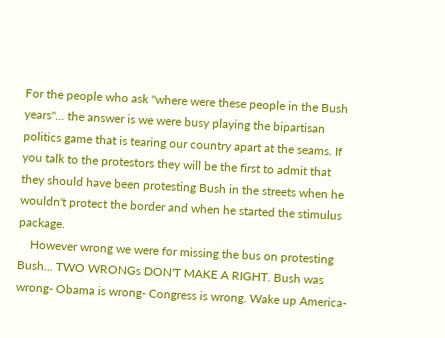For the people who ask "where were these people in the Bush years"... the answer is we were busy playing the bipartisan politics game that is tearing our country apart at the seams. If you talk to the protestors they will be the first to admit that they should have been protesting Bush in the streets when he wouldn't protect the border and when he started the stimulus package.
    However wrong we were for missing the bus on protesting Bush... TWO WRONGs DON'T MAKE A RIGHT. Bush was wrong- Obama is wrong- Congress is wrong. Wake up America-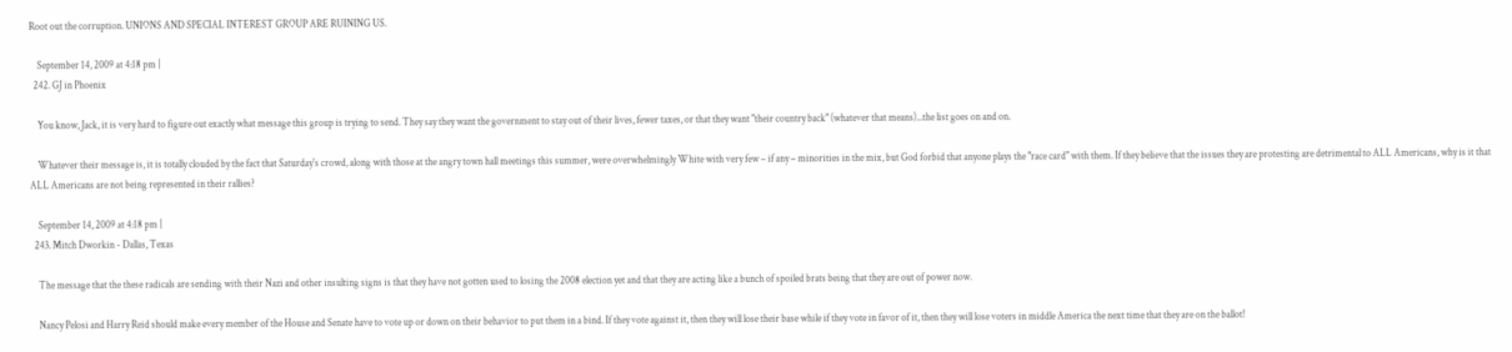Root out the corruption. UNIONS AND SPECIAL INTEREST GROUP ARE RUINING US.

    September 14, 2009 at 4:18 pm |
  242. GJ in Phoenix

    You know, Jack, it is very hard to figure out exactly what message this group is trying to send. They say they want the government to stay out of their lives, fewer taxes, or that they want "their country back" (whatever that means)...the list goes on and on.

    Whatever their message is, it is totally clouded by the fact that Saturday's crowd, along with those at the angry town hall meetings this summer, were overwhelmingly White with very few – if any – minorities in the mix, but God forbid that anyone plays the "race card" with them. If they believe that the issues they are protesting are detrimental to ALL Americans, why is it that ALL Americans are not being represented in their rallies?

    September 14, 2009 at 4:18 pm |
  243. Mitch Dworkin - Dallas, Texas

    The message that the these radicals are sending with their Nazi and other insulting signs is that they have not gotten used to losing the 2008 election yet and that they are acting like a bunch of spoiled brats being that they are out of power now.

    Nancy Pelosi and Harry Reid should make every member of the House and Senate have to vote up or down on their behavior to put them in a bind. If they vote against it, then they will lose their base while if they vote in favor of it, then they will lose voters in middle America the next time that they are on the ballot!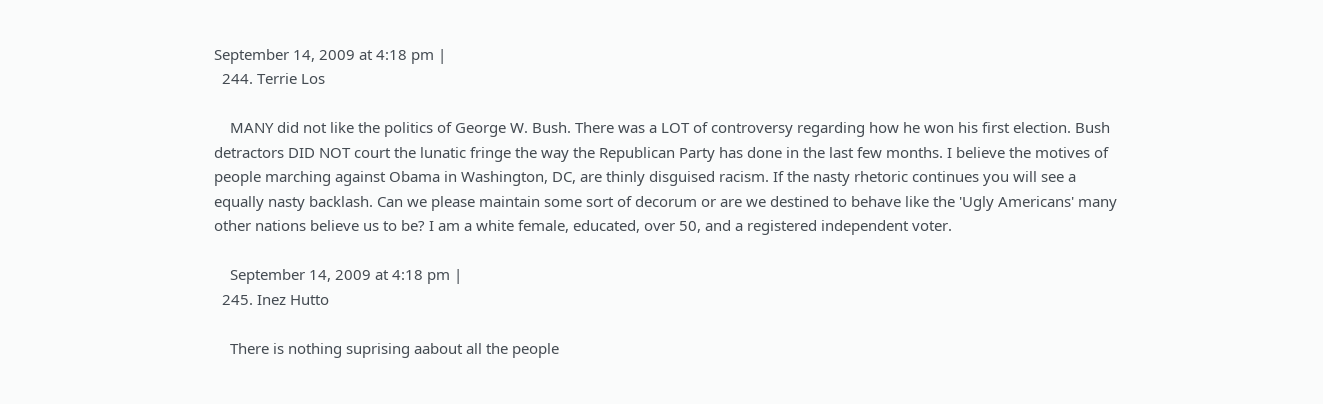September 14, 2009 at 4:18 pm |
  244. Terrie Los

    MANY did not like the politics of George W. Bush. There was a LOT of controversy regarding how he won his first election. Bush detractors DID NOT court the lunatic fringe the way the Republican Party has done in the last few months. I believe the motives of people marching against Obama in Washington, DC, are thinly disguised racism. If the nasty rhetoric continues you will see a equally nasty backlash. Can we please maintain some sort of decorum or are we destined to behave like the 'Ugly Americans' many other nations believe us to be? I am a white female, educated, over 50, and a registered independent voter.

    September 14, 2009 at 4:18 pm |
  245. Inez Hutto

    There is nothing suprising aabout all the people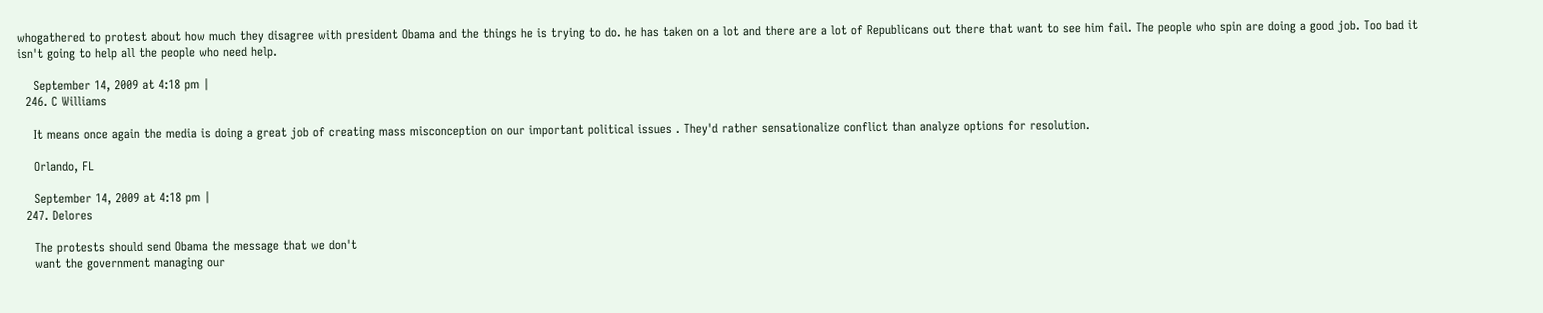whogathered to protest about how much they disagree with president Obama and the things he is trying to do. he has taken on a lot and there are a lot of Republicans out there that want to see him fail. The people who spin are doing a good job. Too bad it isn't going to help all the people who need help.

    September 14, 2009 at 4:18 pm |
  246. C Williams

    It means once again the media is doing a great job of creating mass misconception on our important political issues . They'd rather sensationalize conflict than analyze options for resolution.

    Orlando, FL

    September 14, 2009 at 4:18 pm |
  247. Delores

    The protests should send Obama the message that we don't
    want the government managing our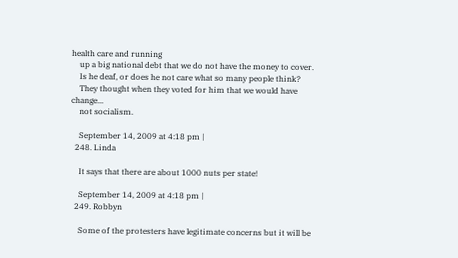health care and running
    up a big national debt that we do not have the money to cover.
    Is he deaf, or does he not care what so many people think?
    They thought when they voted for him that we would have change...
    not socialism.

    September 14, 2009 at 4:18 pm |
  248. Linda

    It says that there are about 1000 nuts per state!

    September 14, 2009 at 4:18 pm |
  249. Robbyn

    Some of the protesters have legitimate concerns but it will be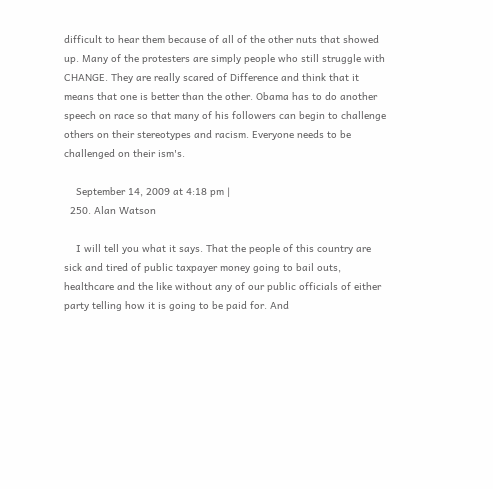difficult to hear them because of all of the other nuts that showed up. Many of the protesters are simply people who still struggle with CHANGE. They are really scared of Difference and think that it means that one is better than the other. Obama has to do another speech on race so that many of his followers can begin to challenge others on their stereotypes and racism. Everyone needs to be challenged on their ism's.

    September 14, 2009 at 4:18 pm |
  250. Alan Watson

    I will tell you what it says. That the people of this country are sick and tired of public taxpayer money going to bail outs, healthcare and the like without any of our public officials of either party telling how it is going to be paid for. And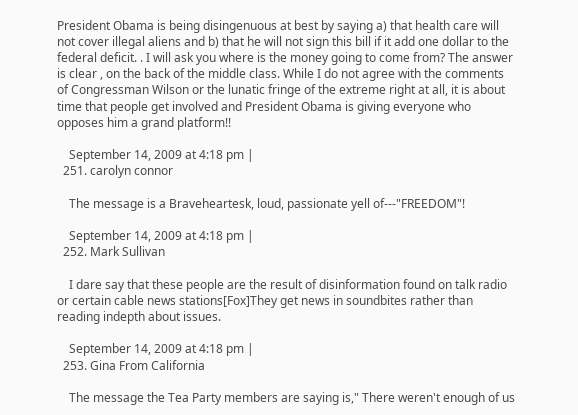President Obama is being disingenuous at best by saying a) that health care will not cover illegal aliens and b) that he will not sign this bill if it add one dollar to the federal deficit. . I will ask you where is the money going to come from? The answer is clear , on the back of the middle class. While I do not agree with the comments of Congressman Wilson or the lunatic fringe of the extreme right at all, it is about time that people get involved and President Obama is giving everyone who opposes him a grand platform!!

    September 14, 2009 at 4:18 pm |
  251. carolyn connor

    The message is a Braveheartesk, loud, passionate yell of---"FREEDOM"!

    September 14, 2009 at 4:18 pm |
  252. Mark Sullivan

    I dare say that these people are the result of disinformation found on talk radio or certain cable news stations[Fox]They get news in soundbites rather than reading indepth about issues.

    September 14, 2009 at 4:18 pm |
  253. Gina From California

    The message the Tea Party members are saying is," There weren't enough of us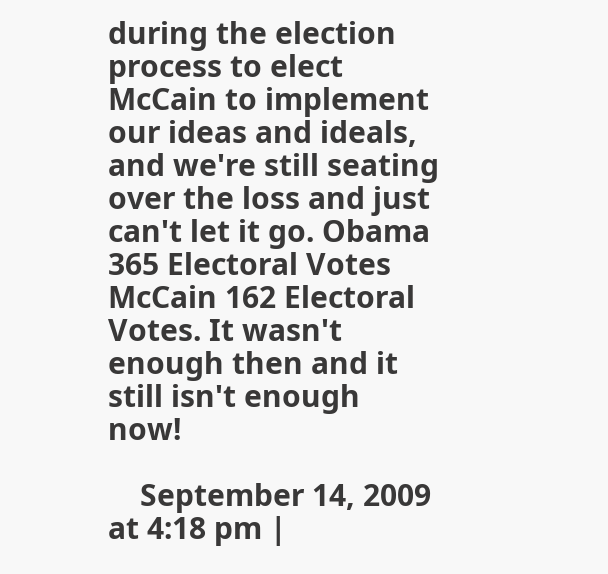during the election process to elect McCain to implement our ideas and ideals, and we're still seating over the loss and just can't let it go. Obama 365 Electoral Votes McCain 162 Electoral Votes. It wasn't enough then and it still isn't enough now!

    September 14, 2009 at 4:18 pm |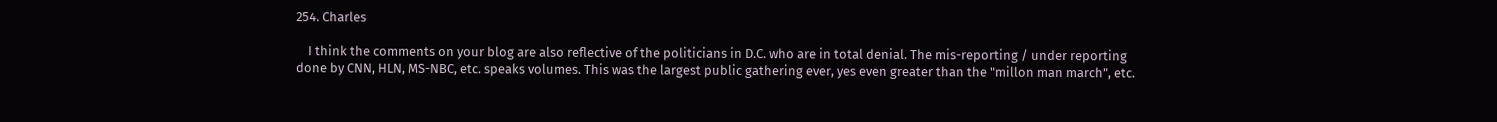254. Charles

    I think the comments on your blog are also reflective of the politicians in D.C. who are in total denial. The mis-reporting / under reporting done by CNN, HLN, MS-NBC, etc. speaks volumes. This was the largest public gathering ever, yes even greater than the "millon man march", etc.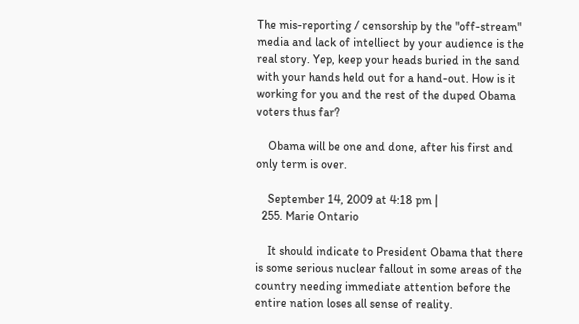The mis-reporting / censorship by the "off-stream" media and lack of intelliect by your audience is the real story. Yep, keep your heads buried in the sand with your hands held out for a hand-out. How is it working for you and the rest of the duped Obama voters thus far?

    Obama will be one and done, after his first and only term is over.

    September 14, 2009 at 4:18 pm |
  255. Marie Ontario

    It should indicate to President Obama that there is some serious nuclear fallout in some areas of the country needing immediate attention before the entire nation loses all sense of reality.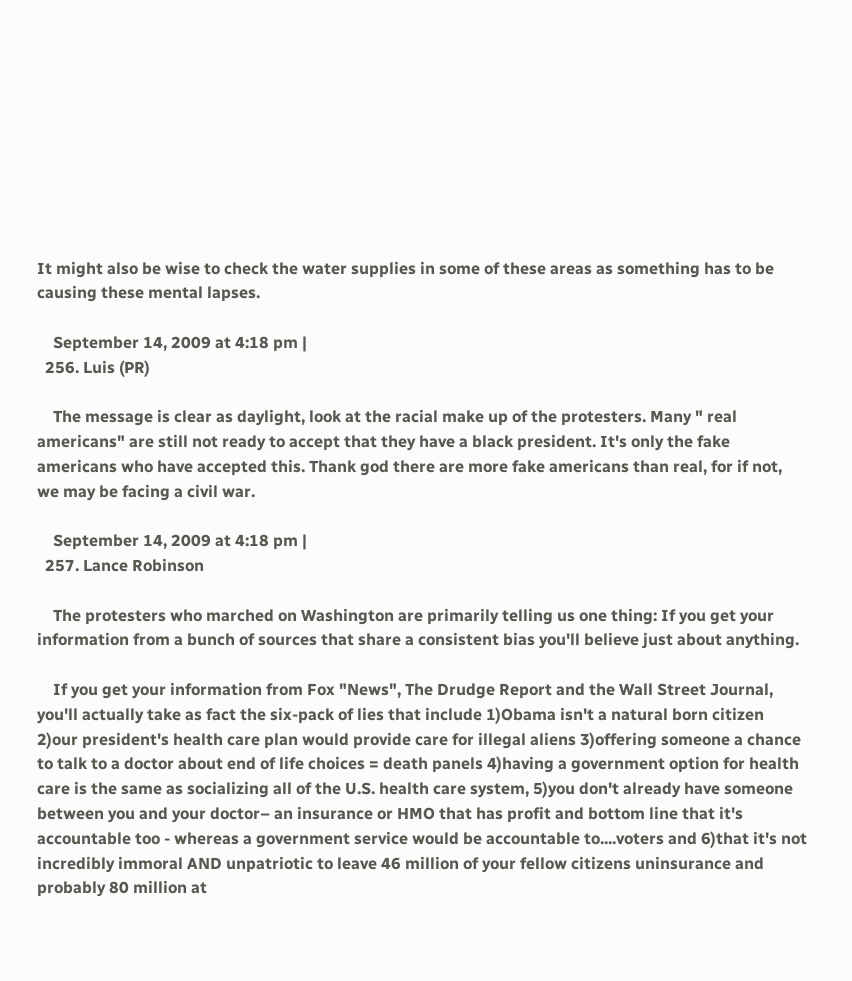It might also be wise to check the water supplies in some of these areas as something has to be causing these mental lapses.

    September 14, 2009 at 4:18 pm |
  256. Luis (PR)

    The message is clear as daylight, look at the racial make up of the protesters. Many " real americans" are still not ready to accept that they have a black president. It's only the fake americans who have accepted this. Thank god there are more fake americans than real, for if not, we may be facing a civil war.

    September 14, 2009 at 4:18 pm |
  257. Lance Robinson

    The protesters who marched on Washington are primarily telling us one thing: If you get your information from a bunch of sources that share a consistent bias you'll believe just about anything.

    If you get your information from Fox "News", The Drudge Report and the Wall Street Journal, you'll actually take as fact the six-pack of lies that include 1)Obama isn't a natural born citizen 2)our president's health care plan would provide care for illegal aliens 3)offering someone a chance to talk to a doctor about end of life choices = death panels 4)having a government option for health care is the same as socializing all of the U.S. health care system, 5)you don't already have someone between you and your doctor– an insurance or HMO that has profit and bottom line that it's accountable too - whereas a government service would be accountable to....voters and 6)that it's not incredibly immoral AND unpatriotic to leave 46 million of your fellow citizens uninsurance and probably 80 million at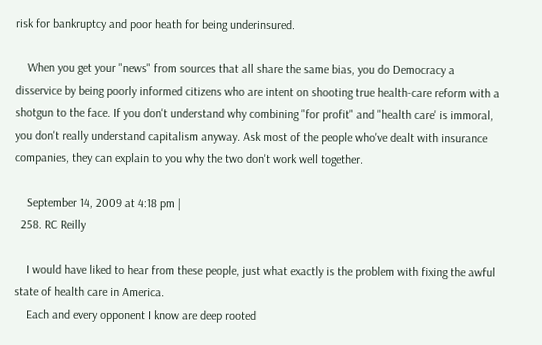risk for bankruptcy and poor heath for being underinsured.

    When you get your "news" from sources that all share the same bias, you do Democracy a disservice by being poorly informed citizens who are intent on shooting true health-care reform with a shotgun to the face. If you don't understand why combining "for profit" and "health care' is immoral, you don't really understand capitalism anyway. Ask most of the people who've dealt with insurance companies, they can explain to you why the two don't work well together.

    September 14, 2009 at 4:18 pm |
  258. RC Reilly

    I would have liked to hear from these people, just what exactly is the problem with fixing the awful state of health care in America.
    Each and every opponent I know are deep rooted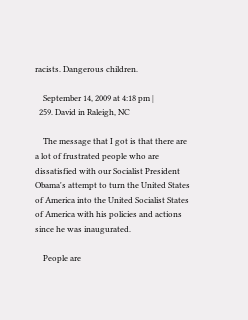racists. Dangerous children.

    September 14, 2009 at 4:18 pm |
  259. David in Raleigh, NC

    The message that I got is that there are a lot of frustrated people who are dissatisfied with our Socialist President Obama's attempt to turn the United States of America into the United Socialist States of America with his policies and actions since he was inaugurated.

    People are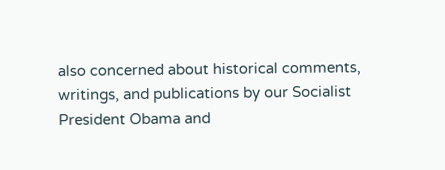also concerned about historical comments, writings, and publications by our Socialist President Obama and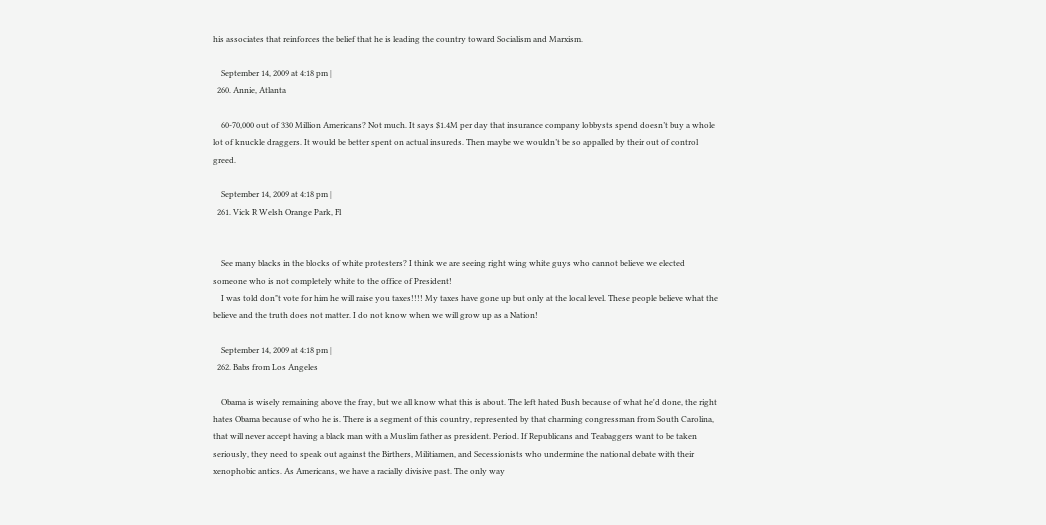his associates that reinforces the belief that he is leading the country toward Socialism and Marxism.

    September 14, 2009 at 4:18 pm |
  260. Annie, Atlanta

    60-70,000 out of 330 Million Americans? Not much. It says $1.4M per day that insurance company lobbysts spend doesn’t buy a whole lot of knuckle draggers. It would be better spent on actual insureds. Then maybe we wouldn’t be so appalled by their out of control greed.

    September 14, 2009 at 4:18 pm |
  261. Vick R Welsh Orange Park, Fl


    See many blacks in the blocks of white protesters? I think we are seeing right wing white guys who cannot believe we elected someone who is not completely white to the office of President!
    I was told don"t vote for him he will raise you taxes!!!! My taxes have gone up but only at the local level. These people believe what the believe and the truth does not matter. I do not know when we will grow up as a Nation!

    September 14, 2009 at 4:18 pm |
  262. Babs from Los Angeles

    Obama is wisely remaining above the fray, but we all know what this is about. The left hated Bush because of what he'd done, the right hates Obama because of who he is. There is a segment of this country, represented by that charming congressman from South Carolina, that will never accept having a black man with a Muslim father as president. Period. If Republicans and Teabaggers want to be taken seriously, they need to speak out against the Birthers, Militiamen, and Secessionists who undermine the national debate with their xenophobic antics. As Americans, we have a racially divisive past. The only way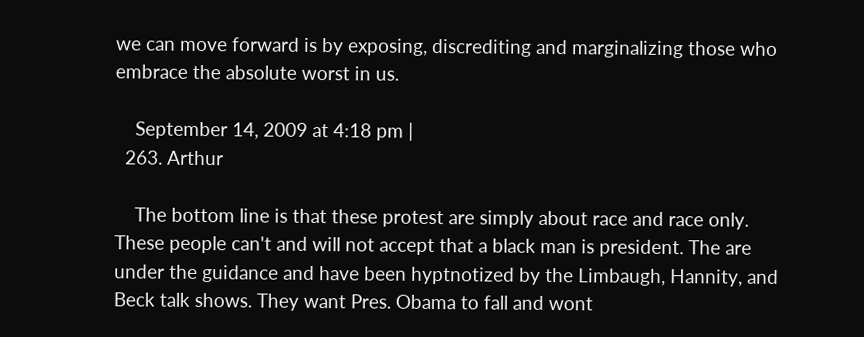we can move forward is by exposing, discrediting and marginalizing those who embrace the absolute worst in us.

    September 14, 2009 at 4:18 pm |
  263. Arthur

    The bottom line is that these protest are simply about race and race only. These people can't and will not accept that a black man is president. The are under the guidance and have been hyptnotized by the Limbaugh, Hannity, and Beck talk shows. They want Pres. Obama to fall and wont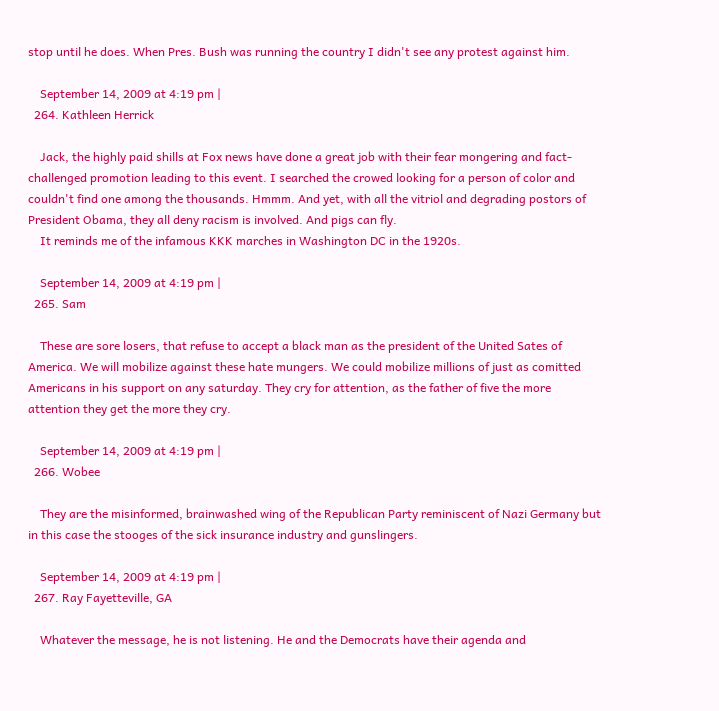stop until he does. When Pres. Bush was running the country I didn't see any protest against him.

    September 14, 2009 at 4:19 pm |
  264. Kathleen Herrick

    Jack, the highly paid shills at Fox news have done a great job with their fear mongering and fact-challenged promotion leading to this event. I searched the crowed looking for a person of color and couldn't find one among the thousands. Hmmm. And yet, with all the vitriol and degrading postors of President Obama, they all deny racism is involved. And pigs can fly.
    It reminds me of the infamous KKK marches in Washington DC in the 1920s.

    September 14, 2009 at 4:19 pm |
  265. Sam

    These are sore losers, that refuse to accept a black man as the president of the United Sates of America. We will mobilize against these hate mungers. We could mobilize millions of just as comitted Americans in his support on any saturday. They cry for attention, as the father of five the more attention they get the more they cry.

    September 14, 2009 at 4:19 pm |
  266. Wobee

    They are the misinformed, brainwashed wing of the Republican Party reminiscent of Nazi Germany but in this case the stooges of the sick insurance industry and gunslingers.

    September 14, 2009 at 4:19 pm |
  267. Ray Fayetteville, GA

    Whatever the message, he is not listening. He and the Democrats have their agenda and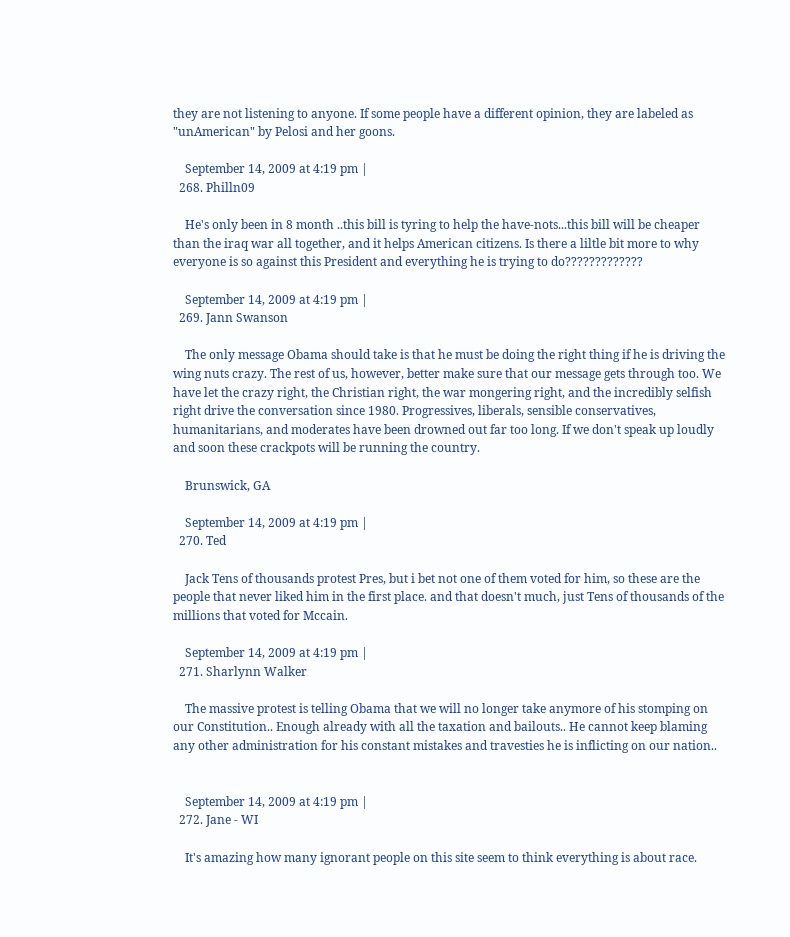they are not listening to anyone. If some people have a different opinion, they are labeled as "unAmerican" by Pelosi and her goons.

    September 14, 2009 at 4:19 pm |
  268. Philln09

    He's only been in 8 month ..this bill is tyring to help the have-nots...this bill will be cheaper than the iraq war all together, and it helps American citizens. Is there a liltle bit more to why everyone is so against this President and everything he is trying to do?????????????

    September 14, 2009 at 4:19 pm |
  269. Jann Swanson

    The only message Obama should take is that he must be doing the right thing if he is driving the wing nuts crazy. The rest of us, however, better make sure that our message gets through too. We have let the crazy right, the Christian right, the war mongering right, and the incredibly selfish right drive the conversation since 1980. Progressives, liberals, sensible conservatives, humanitarians, and moderates have been drowned out far too long. If we don't speak up loudly and soon these crackpots will be running the country.

    Brunswick, GA

    September 14, 2009 at 4:19 pm |
  270. Ted

    Jack Tens of thousands protest Pres, but i bet not one of them voted for him, so these are the people that never liked him in the first place. and that doesn't much, just Tens of thousands of the millions that voted for Mccain.

    September 14, 2009 at 4:19 pm |
  271. Sharlynn Walker

    The massive protest is telling Obama that we will no longer take anymore of his stomping on our Constitution.. Enough already with all the taxation and bailouts.. He cannot keep blaming any other administration for his constant mistakes and travesties he is inflicting on our nation..


    September 14, 2009 at 4:19 pm |
  272. Jane - WI

    It's amazing how many ignorant people on this site seem to think everything is about race.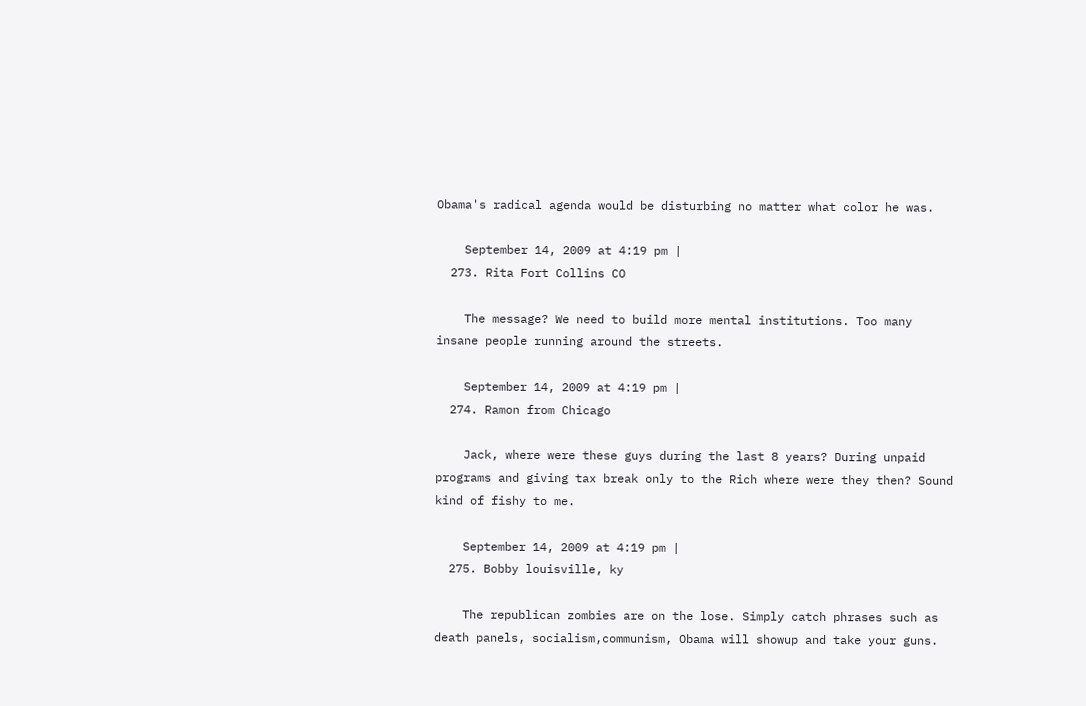Obama's radical agenda would be disturbing no matter what color he was.

    September 14, 2009 at 4:19 pm |
  273. Rita Fort Collins CO

    The message? We need to build more mental institutions. Too many insane people running around the streets.

    September 14, 2009 at 4:19 pm |
  274. Ramon from Chicago

    Jack, where were these guys during the last 8 years? During unpaid programs and giving tax break only to the Rich where were they then? Sound kind of fishy to me.

    September 14, 2009 at 4:19 pm |
  275. Bobby louisville, ky

    The republican zombies are on the lose. Simply catch phrases such as death panels, socialism,communism, Obama will showup and take your guns.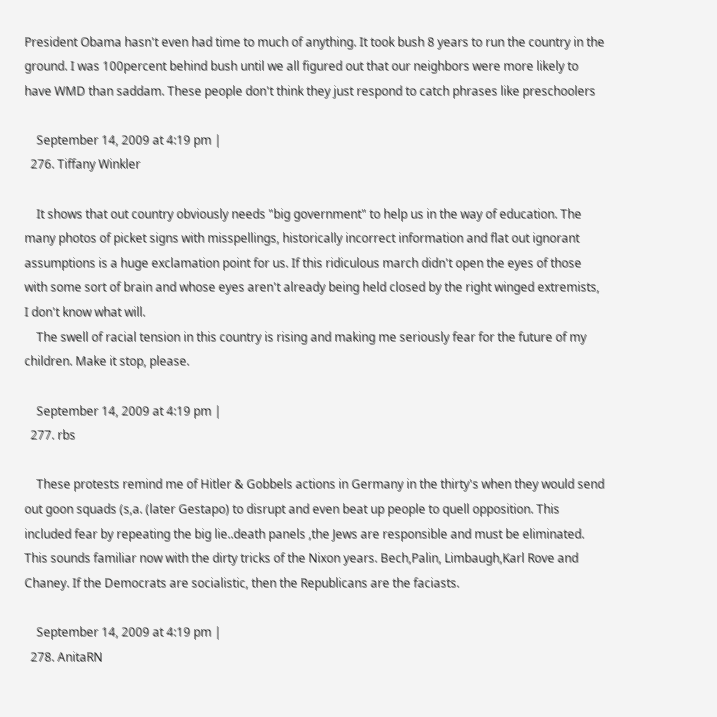President Obama hasn't even had time to much of anything. It took bush 8 years to run the country in the ground. I was 100percent behind bush until we all figured out that our neighbors were more likely to have WMD than saddam. These people don't think they just respond to catch phrases like preschoolers

    September 14, 2009 at 4:19 pm |
  276. Tiffany Winkler

    It shows that out country obviously needs "big government" to help us in the way of education. The many photos of picket signs with misspellings, historically incorrect information and flat out ignorant assumptions is a huge exclamation point for us. If this ridiculous march didn't open the eyes of those with some sort of brain and whose eyes aren't already being held closed by the right winged extremists, I don't know what will.
    The swell of racial tension in this country is rising and making me seriously fear for the future of my children. Make it stop, please.

    September 14, 2009 at 4:19 pm |
  277. rbs

    These protests remind me of Hitler & Gobbels actions in Germany in the thirty's when they would send out goon squads (s,a. (later Gestapo) to disrupt and even beat up people to quell opposition. This included fear by repeating the big lie..death panels ,the Jews are responsible and must be eliminated. This sounds familiar now with the dirty tricks of the Nixon years. Bech,Palin, Limbaugh,Karl Rove and Chaney. If the Democrats are socialistic, then the Republicans are the faciasts.

    September 14, 2009 at 4:19 pm |
  278. AnitaRN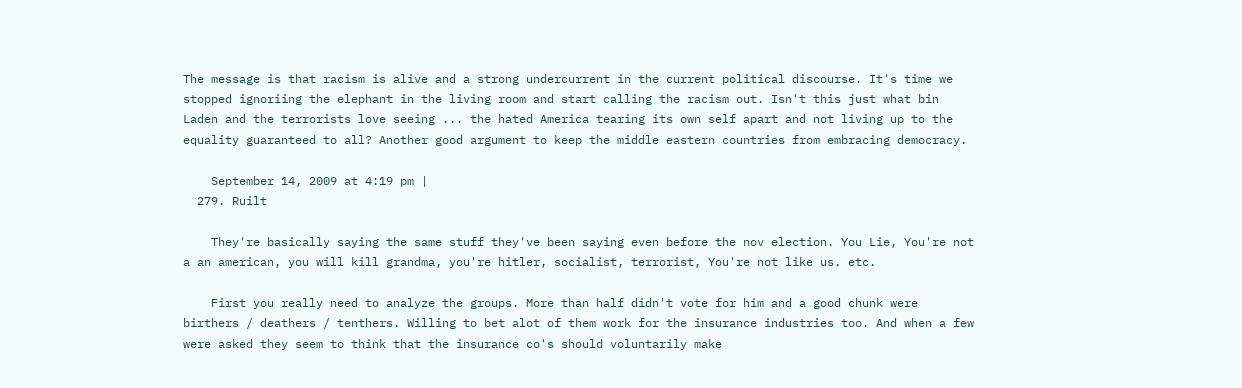The message is that racism is alive and a strong undercurrent in the current political discourse. It's time we stopped ignoriing the elephant in the living room and start calling the racism out. Isn't this just what bin Laden and the terrorists love seeing ... the hated America tearing its own self apart and not living up to the equality guaranteed to all? Another good argument to keep the middle eastern countries from embracing democracy.

    September 14, 2009 at 4:19 pm |
  279. Ruilt

    They're basically saying the same stuff they've been saying even before the nov election. You Lie, You're not a an american, you will kill grandma, you're hitler, socialist, terrorist, You're not like us. etc.

    First you really need to analyze the groups. More than half didn't vote for him and a good chunk were birthers / deathers / tenthers. Willing to bet alot of them work for the insurance industries too. And when a few were asked they seem to think that the insurance co's should voluntarily make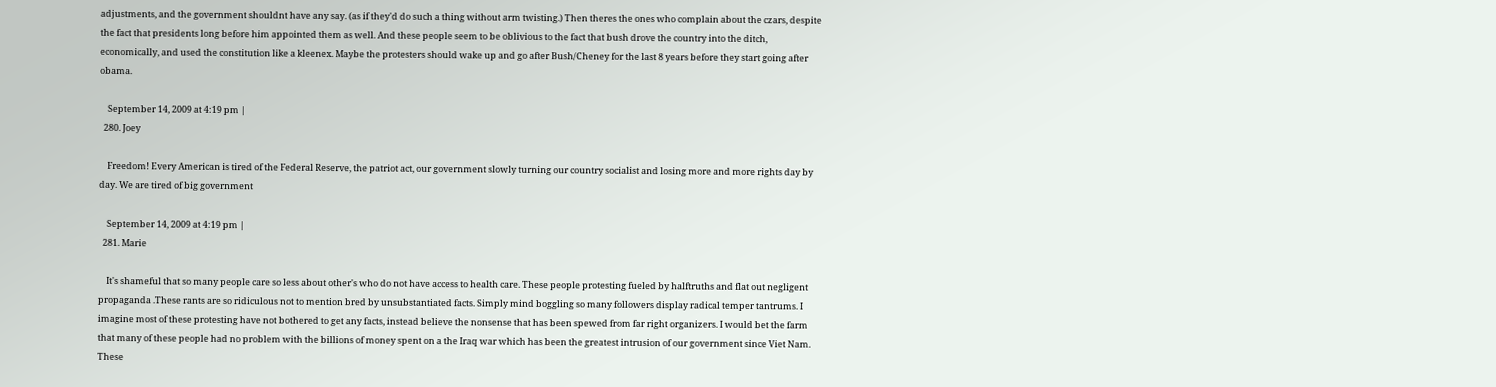adjustments, and the government shouldnt have any say. (as if they'd do such a thing without arm twisting.) Then theres the ones who complain about the czars, despite the fact that presidents long before him appointed them as well. And these people seem to be oblivious to the fact that bush drove the country into the ditch, economically, and used the constitution like a kleenex. Maybe the protesters should wake up and go after Bush/Cheney for the last 8 years before they start going after obama.

    September 14, 2009 at 4:19 pm |
  280. Joey

    Freedom! Every American is tired of the Federal Reserve, the patriot act, our government slowly turning our country socialist and losing more and more rights day by day. We are tired of big government

    September 14, 2009 at 4:19 pm |
  281. Marie

    It's shameful that so many people care so less about other's who do not have access to health care. These people protesting fueled by halftruths and flat out negligent propaganda .These rants are so ridiculous not to mention bred by unsubstantiated facts. Simply mind boggling so many followers display radical temper tantrums. I imagine most of these protesting have not bothered to get any facts, instead believe the nonsense that has been spewed from far right organizers. I would bet the farm that many of these people had no problem with the billions of money spent on a the Iraq war which has been the greatest intrusion of our government since Viet Nam. These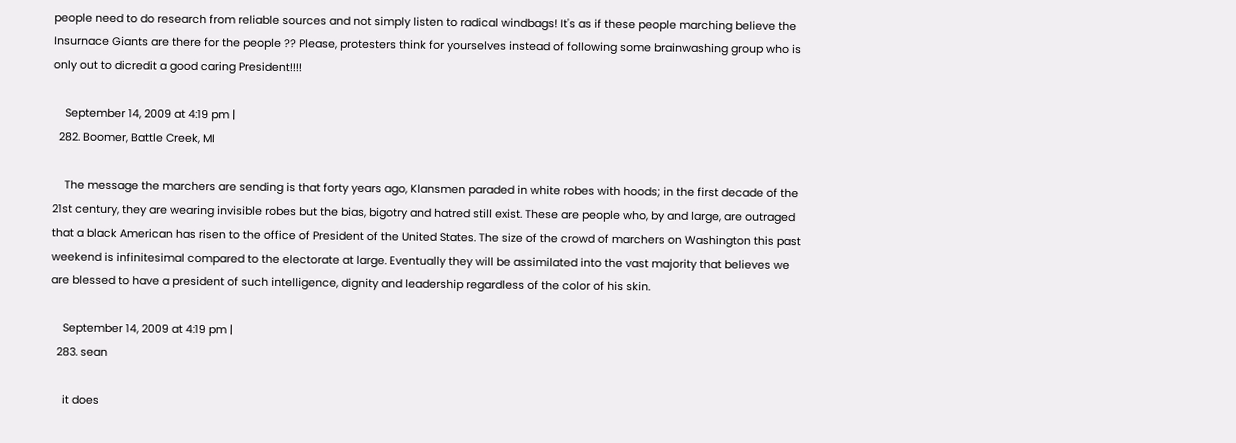people need to do research from reliable sources and not simply listen to radical windbags! It's as if these people marching believe the Insurnace Giants are there for the people ?? Please, protesters think for yourselves instead of following some brainwashing group who is only out to dicredit a good caring President!!!!

    September 14, 2009 at 4:19 pm |
  282. Boomer, Battle Creek, MI

    The message the marchers are sending is that forty years ago, Klansmen paraded in white robes with hoods; in the first decade of the 21st century, they are wearing invisible robes but the bias, bigotry and hatred still exist. These are people who, by and large, are outraged that a black American has risen to the office of President of the United States. The size of the crowd of marchers on Washington this past weekend is infinitesimal compared to the electorate at large. Eventually they will be assimilated into the vast majority that believes we are blessed to have a president of such intelligence, dignity and leadership regardless of the color of his skin.

    September 14, 2009 at 4:19 pm |
  283. sean

    it does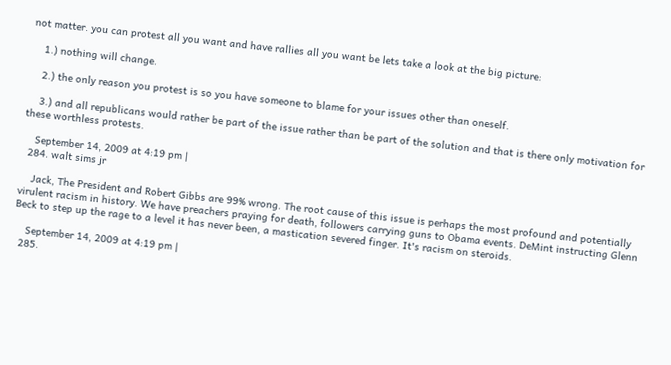not matter. you can protest all you want and have rallies all you want be lets take a look at the big picture:

    1.) nothing will change.

    2.) the only reason you protest is so you have someone to blame for your issues other than oneself.

    3.) and all republicans would rather be part of the issue rather than be part of the solution and that is there only motivation for these worthless protests.

    September 14, 2009 at 4:19 pm |
  284. walt sims jr

    Jack, The President and Robert Gibbs are 99% wrong. The root cause of this issue is perhaps the most profound and potentially virulent racism in history. We have preachers praying for death, followers carrying guns to Obama events. DeMint instructing Glenn Beck to step up the rage to a level it has never been, a mastication severed finger. It's racism on steroids.

    September 14, 2009 at 4:19 pm |
  285.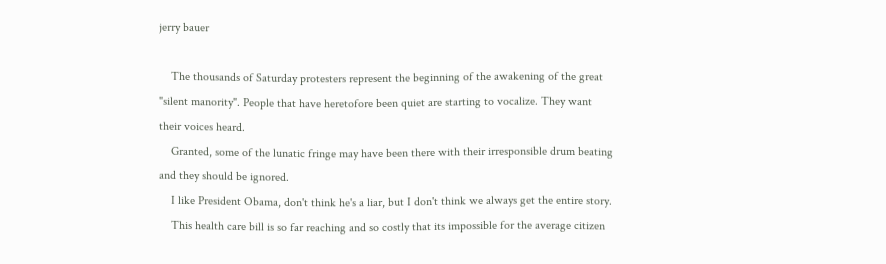jerry bauer

    The thousands of Saturday protesters represent the beginning of the awakening of the great "silent manority". People that have heretofore been quiet are starting to vocalize. They want their voices heard.
    Granted, some of the lunatic fringe may have been there with their irresponsible drum beating and they should be ignored.
    I like President Obama, don't think he's a liar, but I don't think we always get the entire story.
    This health care bill is so far reaching and so costly that its impossible for the average citizen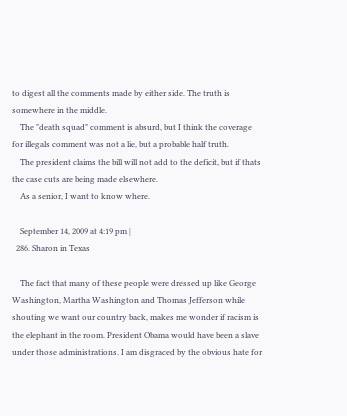to digest all the comments made by either side. The truth is somewhere in the middle.
    The "death squad" comment is absurd, but I think the coverage for illegals comment was not a lie, but a probable half truth.
    The president claims the bill will not add to the deficit, but if thats the case cuts are being made elsewhere.
    As a senior, I want to know where.

    September 14, 2009 at 4:19 pm |
  286. Sharon in Texas

    The fact that many of these people were dressed up like George Washington, Martha Washington and Thomas Jefferson while shouting we want our country back, makes me wonder if racism is the elephant in the room. President Obama would have been a slave under those administrations. I am disgraced by the obvious hate for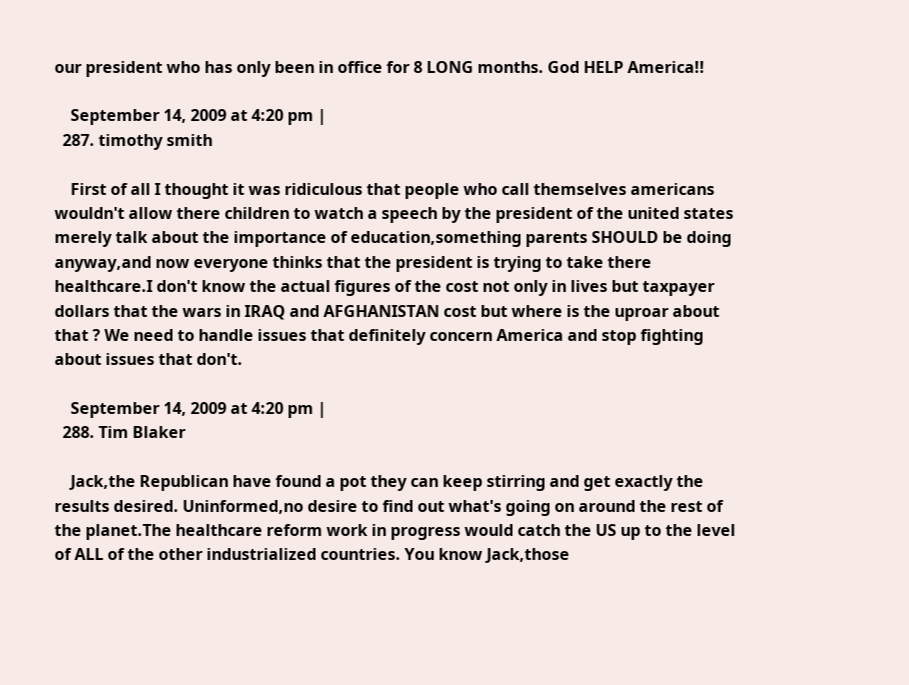our president who has only been in office for 8 LONG months. God HELP America!!

    September 14, 2009 at 4:20 pm |
  287. timothy smith

    First of all I thought it was ridiculous that people who call themselves americans wouldn't allow there children to watch a speech by the president of the united states merely talk about the importance of education,something parents SHOULD be doing anyway,and now everyone thinks that the president is trying to take there healthcare.I don't know the actual figures of the cost not only in lives but taxpayer dollars that the wars in IRAQ and AFGHANISTAN cost but where is the uproar about that ? We need to handle issues that definitely concern America and stop fighting about issues that don't.

    September 14, 2009 at 4:20 pm |
  288. Tim Blaker

    Jack,the Republican have found a pot they can keep stirring and get exactly the results desired. Uninformed,no desire to find out what's going on around the rest of the planet.The healthcare reform work in progress would catch the US up to the level of ALL of the other industrialized countries. You know Jack,those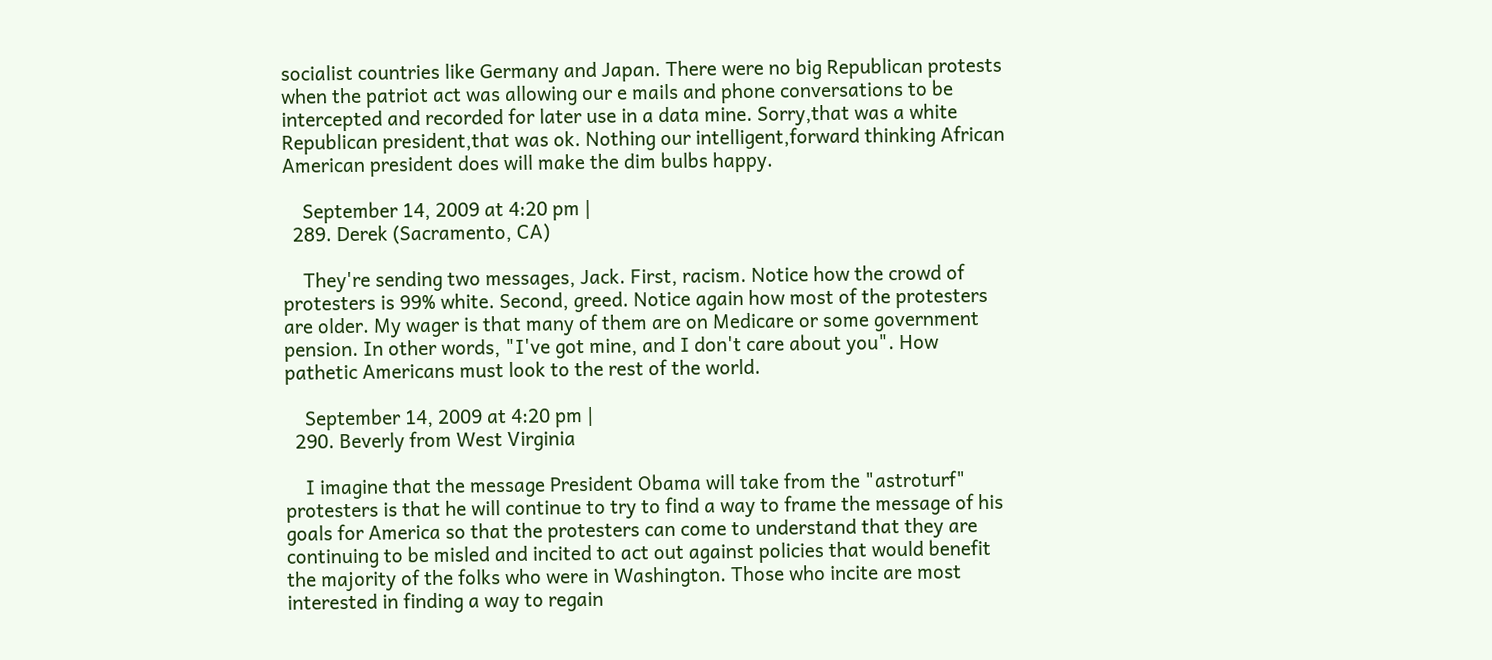socialist countries like Germany and Japan. There were no big Republican protests when the patriot act was allowing our e mails and phone conversations to be intercepted and recorded for later use in a data mine. Sorry,that was a white Republican president,that was ok. Nothing our intelligent,forward thinking African American president does will make the dim bulbs happy.

    September 14, 2009 at 4:20 pm |
  289. Derek (Sacramento, CA)

    They're sending two messages, Jack. First, racism. Notice how the crowd of protesters is 99% white. Second, greed. Notice again how most of the protesters are older. My wager is that many of them are on Medicare or some government pension. In other words, "I've got mine, and I don't care about you". How pathetic Americans must look to the rest of the world.

    September 14, 2009 at 4:20 pm |
  290. Beverly from West Virginia

    I imagine that the message President Obama will take from the "astroturf" protesters is that he will continue to try to find a way to frame the message of his goals for America so that the protesters can come to understand that they are continuing to be misled and incited to act out against policies that would benefit the majority of the folks who were in Washington. Those who incite are most interested in finding a way to regain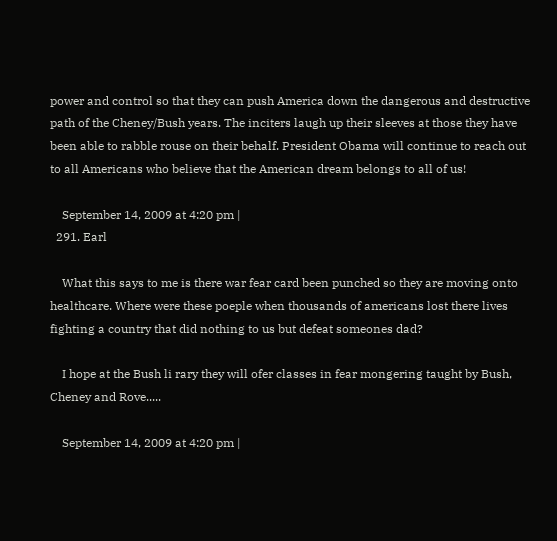power and control so that they can push America down the dangerous and destructive path of the Cheney/Bush years. The inciters laugh up their sleeves at those they have been able to rabble rouse on their behalf. President Obama will continue to reach out to all Americans who believe that the American dream belongs to all of us!

    September 14, 2009 at 4:20 pm |
  291. Earl

    What this says to me is there war fear card been punched so they are moving onto healthcare. Where were these poeple when thousands of americans lost there lives fighting a country that did nothing to us but defeat someones dad?

    I hope at the Bush li rary they will ofer classes in fear mongering taught by Bush, Cheney and Rove.....

    September 14, 2009 at 4:20 pm |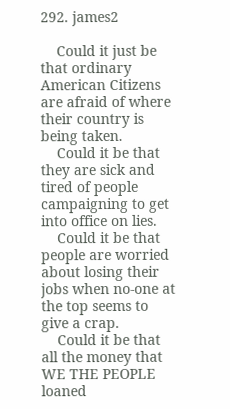292. james2

    Could it just be that ordinary American Citizens are afraid of where their country is being taken.
    Could it be that they are sick and tired of people campaigning to get into office on lies.
    Could it be that people are worried about losing their jobs when no-one at the top seems to give a crap.
    Could it be that all the money that WE THE PEOPLE loaned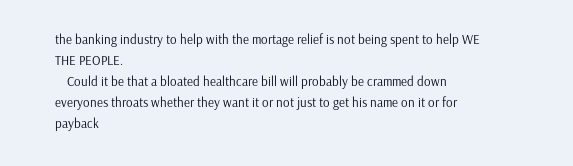the banking industry to help with the mortage relief is not being spent to help WE THE PEOPLE.
    Could it be that a bloated healthcare bill will probably be crammed down everyones throats whether they want it or not just to get his name on it or for payback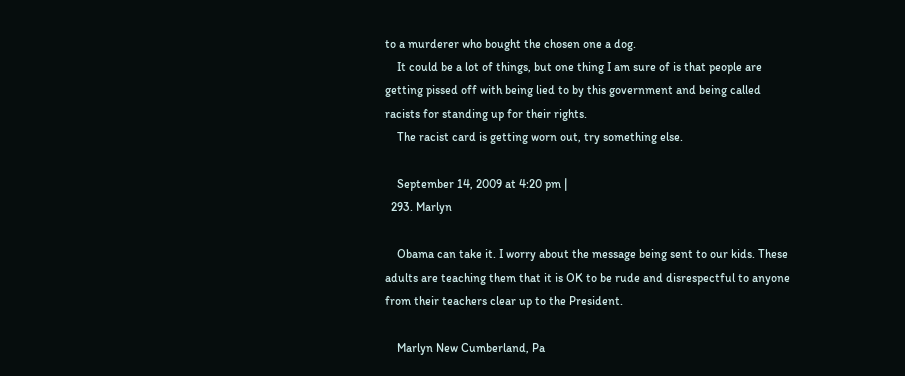to a murderer who bought the chosen one a dog.
    It could be a lot of things, but one thing I am sure of is that people are getting pissed off with being lied to by this government and being called racists for standing up for their rights.
    The racist card is getting worn out, try something else.

    September 14, 2009 at 4:20 pm |
  293. Marlyn

    Obama can take it. I worry about the message being sent to our kids. These adults are teaching them that it is OK to be rude and disrespectful to anyone from their teachers clear up to the President.

    Marlyn New Cumberland, Pa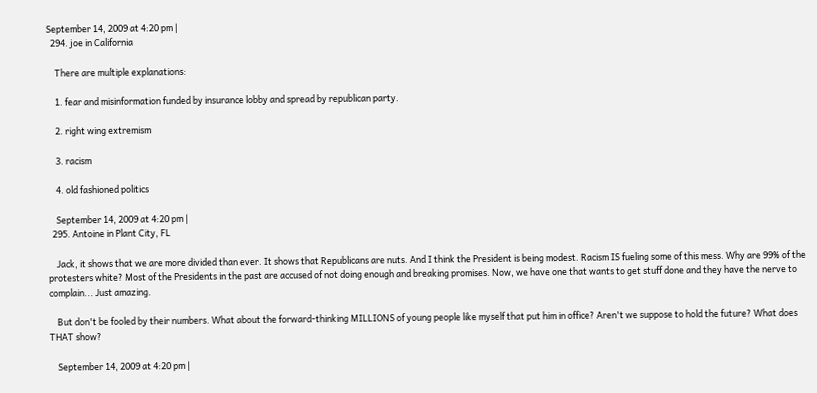September 14, 2009 at 4:20 pm |
  294. joe in California

    There are multiple explanations:

    1. fear and misinformation funded by insurance lobby and spread by republican party.

    2. right wing extremism

    3. racism

    4. old fashioned politics

    September 14, 2009 at 4:20 pm |
  295. Antoine in Plant City, FL

    Jack, it shows that we are more divided than ever. It shows that Republicans are nuts. And I think the President is being modest. Racism IS fueling some of this mess. Why are 99% of the protesters white? Most of the Presidents in the past are accused of not doing enough and breaking promises. Now, we have one that wants to get stuff done and they have the nerve to complain... Just amazing.

    But don't be fooled by their numbers. What about the forward-thinking MILLIONS of young people like myself that put him in office? Aren't we suppose to hold the future? What does THAT show?

    September 14, 2009 at 4:20 pm |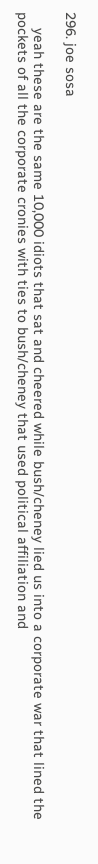296. joe sosa

    yeah these are the same 10,000 idiots that sat and cheered while bush/cheney lied us into a corporate war that lined the pockets of all the corporate cronies with ties to bush/cheney that used political affiliation and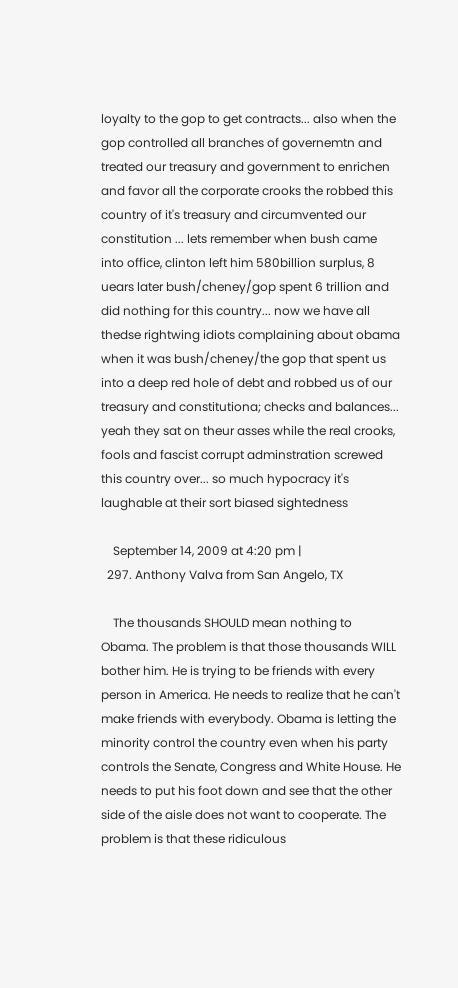loyalty to the gop to get contracts... also when the gop controlled all branches of governemtn and treated our treasury and government to enrichen and favor all the corporate crooks the robbed this country of it's treasury and circumvented our constitution ... lets remember when bush came into office, clinton left him 580billion surplus, 8 uears later bush/cheney/gop spent 6 trillion and did nothing for this country... now we have all thedse rightwing idiots complaining about obama when it was bush/cheney/the gop that spent us into a deep red hole of debt and robbed us of our treasury and constitutiona; checks and balances... yeah they sat on theur asses while the real crooks, fools and fascist corrupt adminstration screwed this country over... so much hypocracy it's laughable at their sort biased sightedness

    September 14, 2009 at 4:20 pm |
  297. Anthony Valva from San Angelo, TX

    The thousands SHOULD mean nothing to Obama. The problem is that those thousands WILL bother him. He is trying to be friends with every person in America. He needs to realize that he can't make friends with everybody. Obama is letting the minority control the country even when his party controls the Senate, Congress and White House. He needs to put his foot down and see that the other side of the aisle does not want to cooperate. The problem is that these ridiculous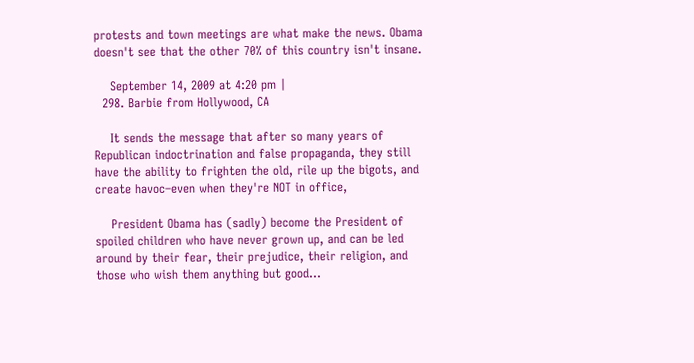protests and town meetings are what make the news. Obama doesn't see that the other 70% of this country isn't insane.

    September 14, 2009 at 4:20 pm |
  298. Barbie from Hollywood, CA

    It sends the message that after so many years of Republican indoctrination and false propaganda, they still have the ability to frighten the old, rile up the bigots, and create havoc–even when they're NOT in office,

    President Obama has (sadly) become the President of spoiled children who have never grown up, and can be led around by their fear, their prejudice, their religion, and those who wish them anything but good...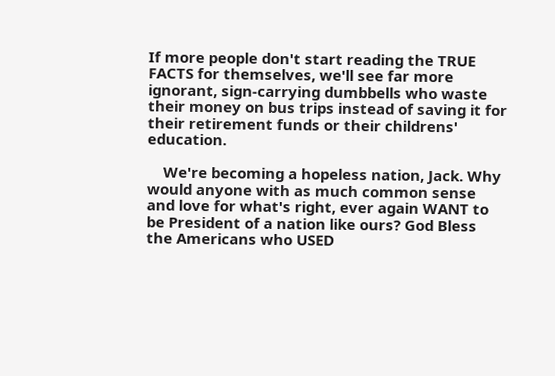If more people don't start reading the TRUE FACTS for themselves, we'll see far more ignorant, sign-carrying dumbbells who waste their money on bus trips instead of saving it for their retirement funds or their childrens' education.

    We're becoming a hopeless nation, Jack. Why would anyone with as much common sense and love for what's right, ever again WANT to be President of a nation like ours? God Bless the Americans who USED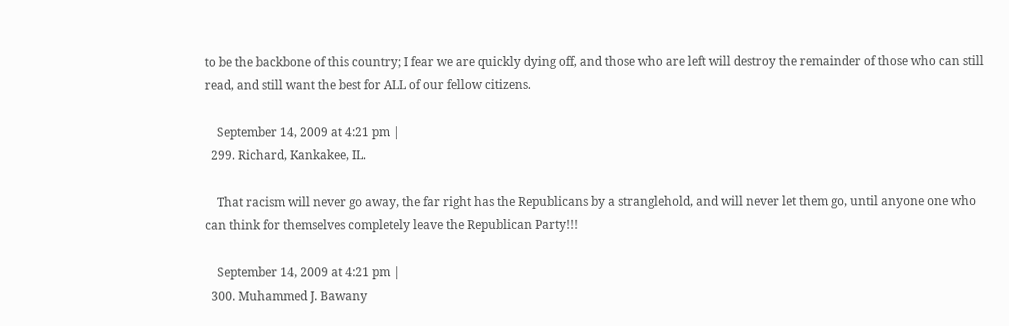to be the backbone of this country; I fear we are quickly dying off, and those who are left will destroy the remainder of those who can still read, and still want the best for ALL of our fellow citizens.

    September 14, 2009 at 4:21 pm |
  299. Richard, Kankakee, IL.

    That racism will never go away, the far right has the Republicans by a stranglehold, and will never let them go, until anyone one who can think for themselves completely leave the Republican Party!!!

    September 14, 2009 at 4:21 pm |
  300. Muhammed J. Bawany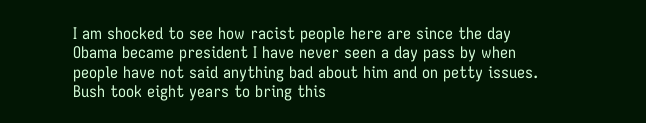I am shocked to see how racist people here are since the day Obama became president I have never seen a day pass by when people have not said anything bad about him and on petty issues. Bush took eight years to bring this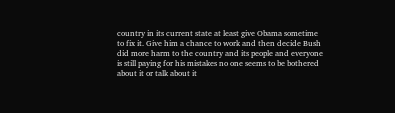country in its current state at least give Obama sometime to fix it. Give him a chance to work and then decide Bush did more harm to the country and its people and everyone is still paying for his mistakes no one seems to be bothered about it or talk about it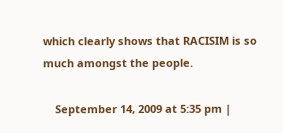which clearly shows that RACISIM is so much amongst the people.

    September 14, 2009 at 5:35 pm |